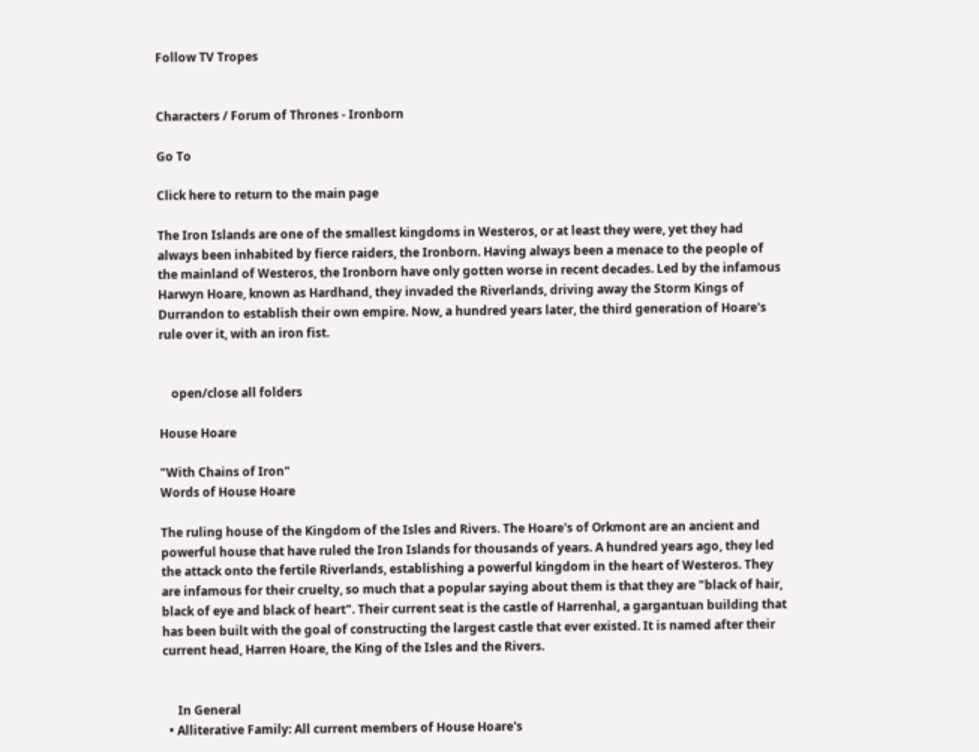Follow TV Tropes


Characters / Forum of Thrones - Ironborn

Go To

Click here to return to the main page

The Iron Islands are one of the smallest kingdoms in Westeros, or at least they were, yet they had always been inhabited by fierce raiders, the Ironborn. Having always been a menace to the people of the mainland of Westeros, the Ironborn have only gotten worse in recent decades. Led by the infamous Harwyn Hoare, known as Hardhand, they invaded the Riverlands, driving away the Storm Kings of Durrandon to establish their own empire. Now, a hundred years later, the third generation of Hoare's rule over it, with an iron fist.


    open/close all folders

House Hoare

"With Chains of Iron"
Words of House Hoare

The ruling house of the Kingdom of the Isles and Rivers. The Hoare's of Orkmont are an ancient and powerful house that have ruled the Iron Islands for thousands of years. A hundred years ago, they led the attack onto the fertile Riverlands, establishing a powerful kingdom in the heart of Westeros. They are infamous for their cruelty, so much that a popular saying about them is that they are "black of hair, black of eye and black of heart". Their current seat is the castle of Harrenhal, a gargantuan building that has been built with the goal of constructing the largest castle that ever existed. It is named after their current head, Harren Hoare, the King of the Isles and the Rivers.


     In General
  • Alliterative Family: All current members of House Hoare's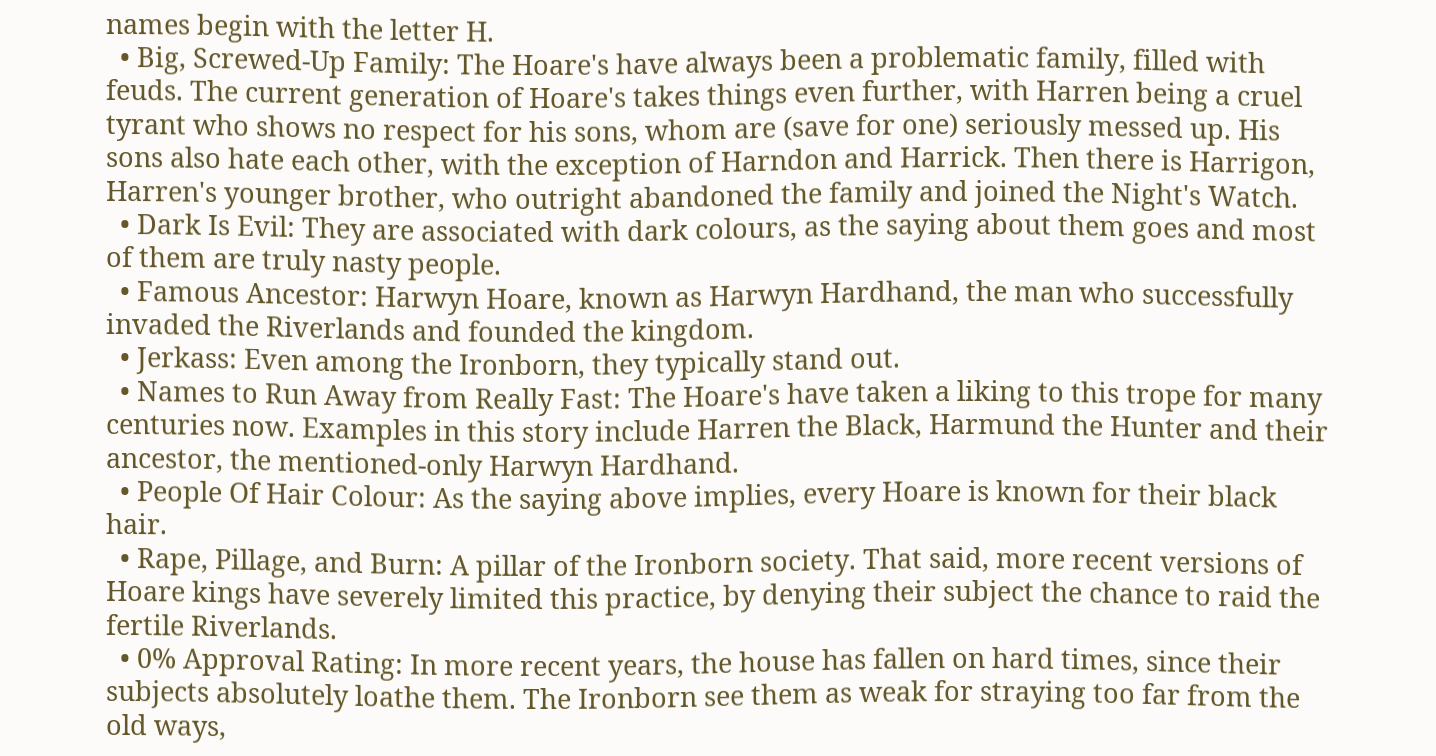names begin with the letter H.
  • Big, Screwed-Up Family: The Hoare's have always been a problematic family, filled with feuds. The current generation of Hoare's takes things even further, with Harren being a cruel tyrant who shows no respect for his sons, whom are (save for one) seriously messed up. His sons also hate each other, with the exception of Harndon and Harrick. Then there is Harrigon, Harren's younger brother, who outright abandoned the family and joined the Night's Watch.
  • Dark Is Evil: They are associated with dark colours, as the saying about them goes and most of them are truly nasty people.
  • Famous Ancestor: Harwyn Hoare, known as Harwyn Hardhand, the man who successfully invaded the Riverlands and founded the kingdom.
  • Jerkass: Even among the Ironborn, they typically stand out.
  • Names to Run Away from Really Fast: The Hoare's have taken a liking to this trope for many centuries now. Examples in this story include Harren the Black, Harmund the Hunter and their ancestor, the mentioned-only Harwyn Hardhand.
  • People Of Hair Colour: As the saying above implies, every Hoare is known for their black hair.
  • Rape, Pillage, and Burn: A pillar of the Ironborn society. That said, more recent versions of Hoare kings have severely limited this practice, by denying their subject the chance to raid the fertile Riverlands.
  • 0% Approval Rating: In more recent years, the house has fallen on hard times, since their subjects absolutely loathe them. The Ironborn see them as weak for straying too far from the old ways,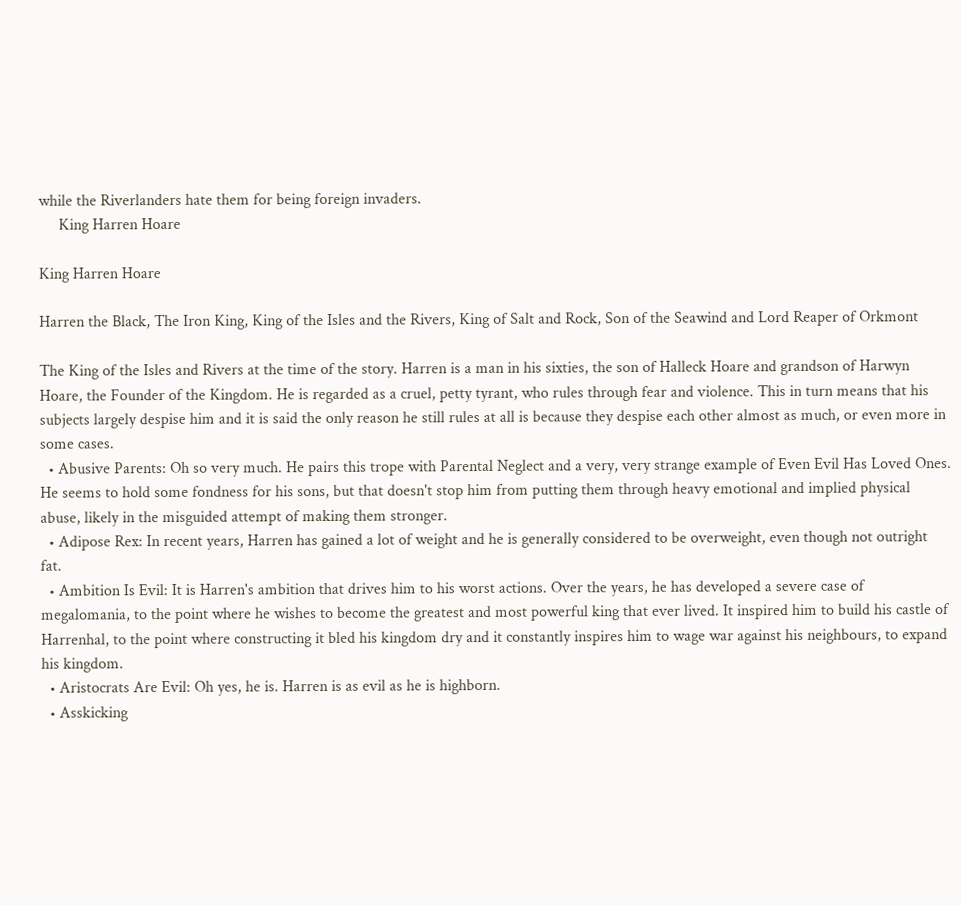while the Riverlanders hate them for being foreign invaders.
     King Harren Hoare

King Harren Hoare

Harren the Black, The Iron King, King of the Isles and the Rivers, King of Salt and Rock, Son of the Seawind and Lord Reaper of Orkmont

The King of the Isles and Rivers at the time of the story. Harren is a man in his sixties, the son of Halleck Hoare and grandson of Harwyn Hoare, the Founder of the Kingdom. He is regarded as a cruel, petty tyrant, who rules through fear and violence. This in turn means that his subjects largely despise him and it is said the only reason he still rules at all is because they despise each other almost as much, or even more in some cases.
  • Abusive Parents: Oh so very much. He pairs this trope with Parental Neglect and a very, very strange example of Even Evil Has Loved Ones. He seems to hold some fondness for his sons, but that doesn't stop him from putting them through heavy emotional and implied physical abuse, likely in the misguided attempt of making them stronger.
  • Adipose Rex: In recent years, Harren has gained a lot of weight and he is generally considered to be overweight, even though not outright fat.
  • Ambition Is Evil: It is Harren's ambition that drives him to his worst actions. Over the years, he has developed a severe case of megalomania, to the point where he wishes to become the greatest and most powerful king that ever lived. It inspired him to build his castle of Harrenhal, to the point where constructing it bled his kingdom dry and it constantly inspires him to wage war against his neighbours, to expand his kingdom.
  • Aristocrats Are Evil: Oh yes, he is. Harren is as evil as he is highborn.
  • Asskicking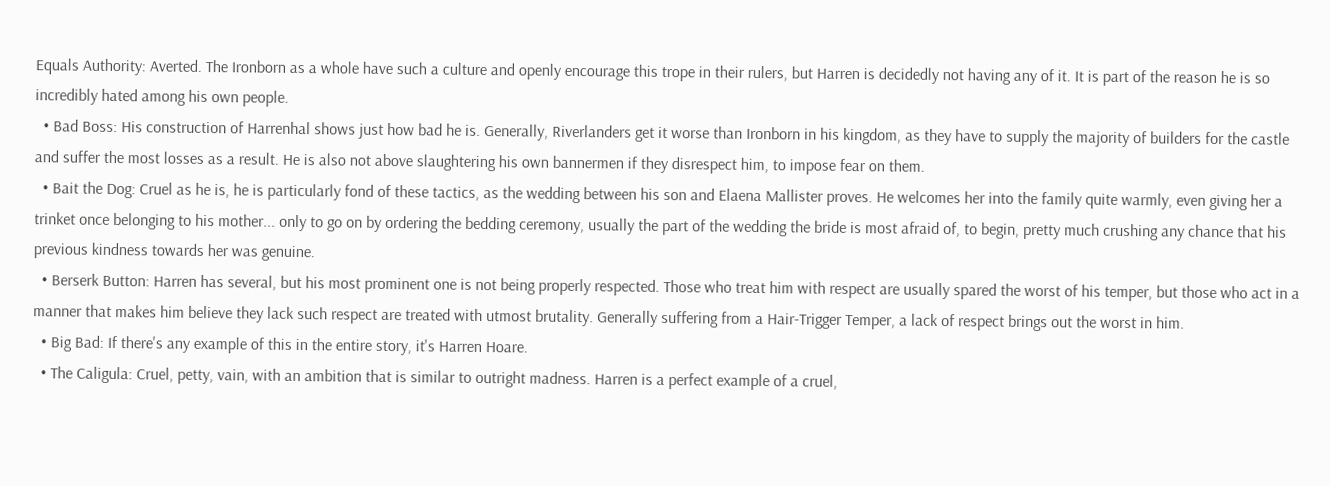Equals Authority: Averted. The Ironborn as a whole have such a culture and openly encourage this trope in their rulers, but Harren is decidedly not having any of it. It is part of the reason he is so incredibly hated among his own people.
  • Bad Boss: His construction of Harrenhal shows just how bad he is. Generally, Riverlanders get it worse than Ironborn in his kingdom, as they have to supply the majority of builders for the castle and suffer the most losses as a result. He is also not above slaughtering his own bannermen if they disrespect him, to impose fear on them.
  • Bait the Dog: Cruel as he is, he is particularly fond of these tactics, as the wedding between his son and Elaena Mallister proves. He welcomes her into the family quite warmly, even giving her a trinket once belonging to his mother... only to go on by ordering the bedding ceremony, usually the part of the wedding the bride is most afraid of, to begin, pretty much crushing any chance that his previous kindness towards her was genuine.
  • Berserk Button: Harren has several, but his most prominent one is not being properly respected. Those who treat him with respect are usually spared the worst of his temper, but those who act in a manner that makes him believe they lack such respect are treated with utmost brutality. Generally suffering from a Hair-Trigger Temper, a lack of respect brings out the worst in him.
  • Big Bad: If there's any example of this in the entire story, it's Harren Hoare.
  • The Caligula: Cruel, petty, vain, with an ambition that is similar to outright madness. Harren is a perfect example of a cruel,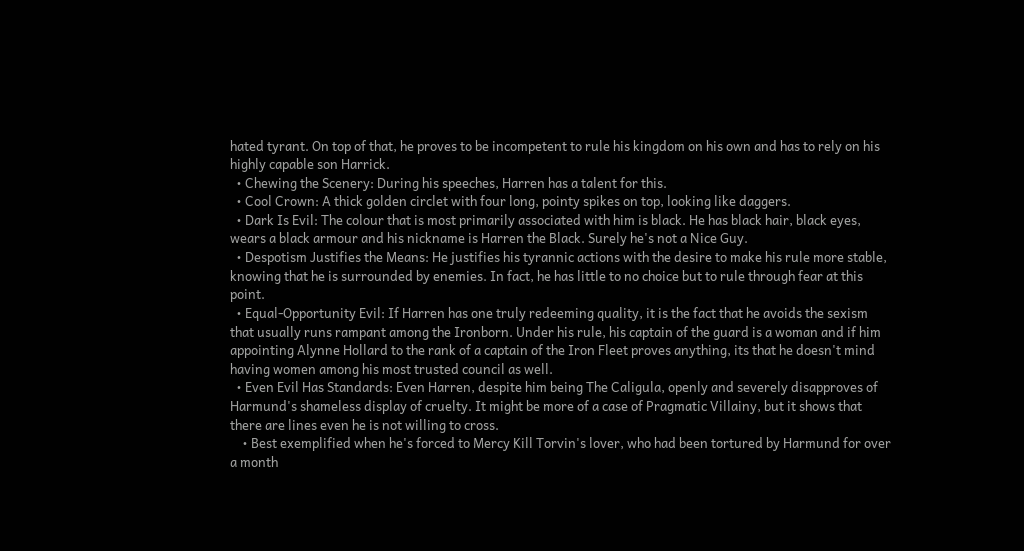hated tyrant. On top of that, he proves to be incompetent to rule his kingdom on his own and has to rely on his highly capable son Harrick.
  • Chewing the Scenery: During his speeches, Harren has a talent for this.
  • Cool Crown: A thick golden circlet with four long, pointy spikes on top, looking like daggers.
  • Dark Is Evil: The colour that is most primarily associated with him is black. He has black hair, black eyes, wears a black armour and his nickname is Harren the Black. Surely he's not a Nice Guy.
  • Despotism Justifies the Means: He justifies his tyrannic actions with the desire to make his rule more stable, knowing that he is surrounded by enemies. In fact, he has little to no choice but to rule through fear at this point.
  • Equal-Opportunity Evil: If Harren has one truly redeeming quality, it is the fact that he avoids the sexism that usually runs rampant among the Ironborn. Under his rule, his captain of the guard is a woman and if him appointing Alynne Hollard to the rank of a captain of the Iron Fleet proves anything, its that he doesn't mind having women among his most trusted council as well.
  • Even Evil Has Standards: Even Harren, despite him being The Caligula, openly and severely disapproves of Harmund's shameless display of cruelty. It might be more of a case of Pragmatic Villainy, but it shows that there are lines even he is not willing to cross.
    • Best exemplified when he's forced to Mercy Kill Torvin's lover, who had been tortured by Harmund for over a month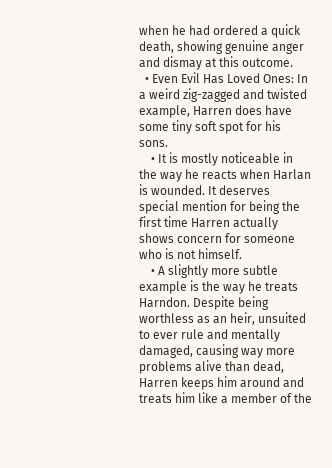when he had ordered a quick death, showing genuine anger and dismay at this outcome.
  • Even Evil Has Loved Ones: In a weird zig-zagged and twisted example, Harren does have some tiny soft spot for his sons.
    • It is mostly noticeable in the way he reacts when Harlan is wounded. It deserves special mention for being the first time Harren actually shows concern for someone who is not himself.
    • A slightly more subtle example is the way he treats Harndon. Despite being worthless as an heir, unsuited to ever rule and mentally damaged, causing way more problems alive than dead, Harren keeps him around and treats him like a member of the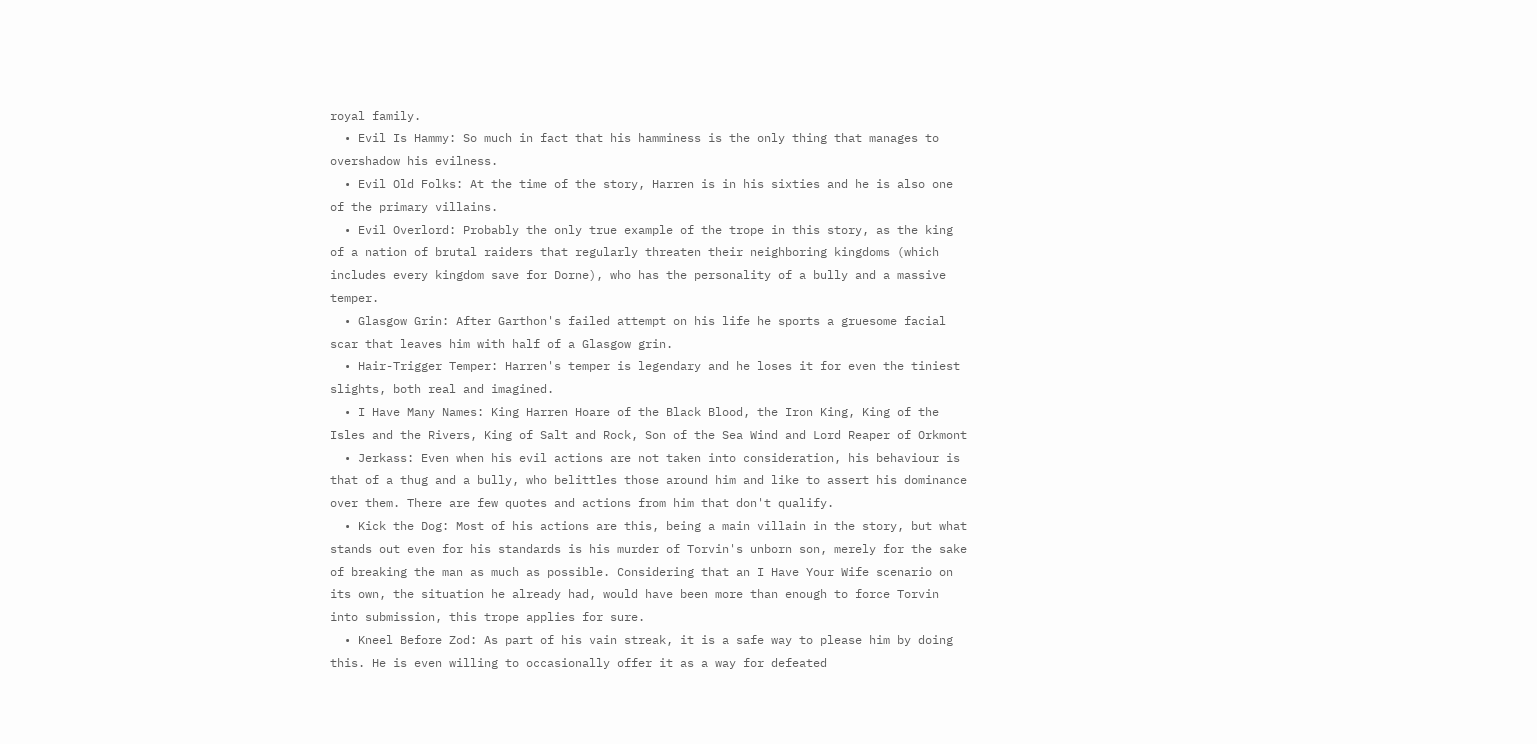royal family.
  • Evil Is Hammy: So much in fact that his hamminess is the only thing that manages to overshadow his evilness.
  • Evil Old Folks: At the time of the story, Harren is in his sixties and he is also one of the primary villains.
  • Evil Overlord: Probably the only true example of the trope in this story, as the king of a nation of brutal raiders that regularly threaten their neighboring kingdoms (which includes every kingdom save for Dorne), who has the personality of a bully and a massive temper.
  • Glasgow Grin: After Garthon's failed attempt on his life he sports a gruesome facial scar that leaves him with half of a Glasgow grin.
  • Hair-Trigger Temper: Harren's temper is legendary and he loses it for even the tiniest slights, both real and imagined.
  • I Have Many Names: King Harren Hoare of the Black Blood, the Iron King, King of the Isles and the Rivers, King of Salt and Rock, Son of the Sea Wind and Lord Reaper of Orkmont
  • Jerkass: Even when his evil actions are not taken into consideration, his behaviour is that of a thug and a bully, who belittles those around him and like to assert his dominance over them. There are few quotes and actions from him that don't qualify.
  • Kick the Dog: Most of his actions are this, being a main villain in the story, but what stands out even for his standards is his murder of Torvin's unborn son, merely for the sake of breaking the man as much as possible. Considering that an I Have Your Wife scenario on its own, the situation he already had, would have been more than enough to force Torvin into submission, this trope applies for sure.
  • Kneel Before Zod: As part of his vain streak, it is a safe way to please him by doing this. He is even willing to occasionally offer it as a way for defeated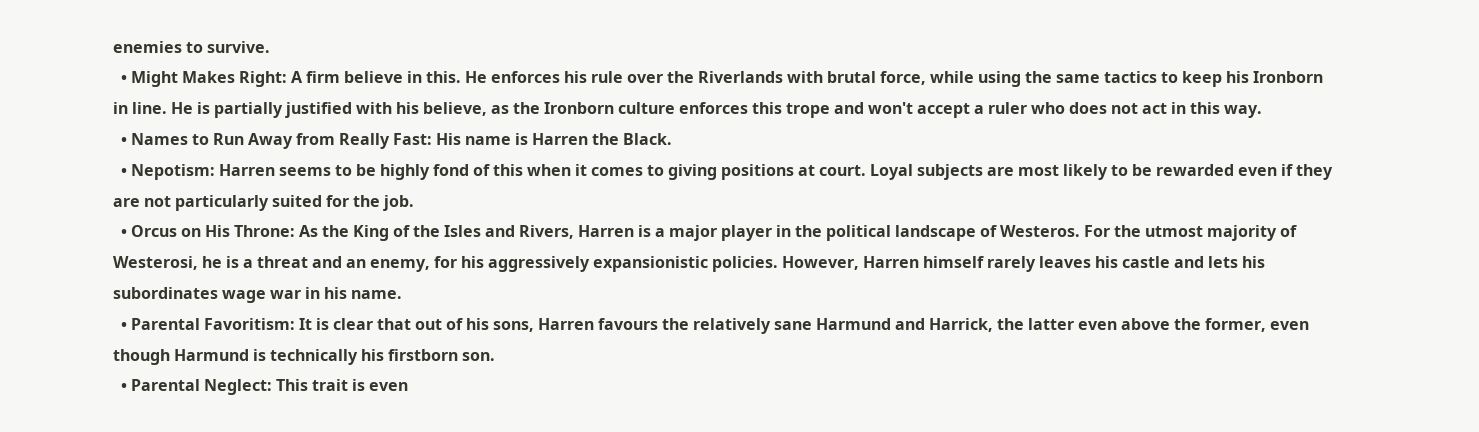enemies to survive.
  • Might Makes Right: A firm believe in this. He enforces his rule over the Riverlands with brutal force, while using the same tactics to keep his Ironborn in line. He is partially justified with his believe, as the Ironborn culture enforces this trope and won't accept a ruler who does not act in this way.
  • Names to Run Away from Really Fast: His name is Harren the Black.
  • Nepotism: Harren seems to be highly fond of this when it comes to giving positions at court. Loyal subjects are most likely to be rewarded even if they are not particularly suited for the job.
  • Orcus on His Throne: As the King of the Isles and Rivers, Harren is a major player in the political landscape of Westeros. For the utmost majority of Westerosi, he is a threat and an enemy, for his aggressively expansionistic policies. However, Harren himself rarely leaves his castle and lets his subordinates wage war in his name.
  • Parental Favoritism: It is clear that out of his sons, Harren favours the relatively sane Harmund and Harrick, the latter even above the former, even though Harmund is technically his firstborn son.
  • Parental Neglect: This trait is even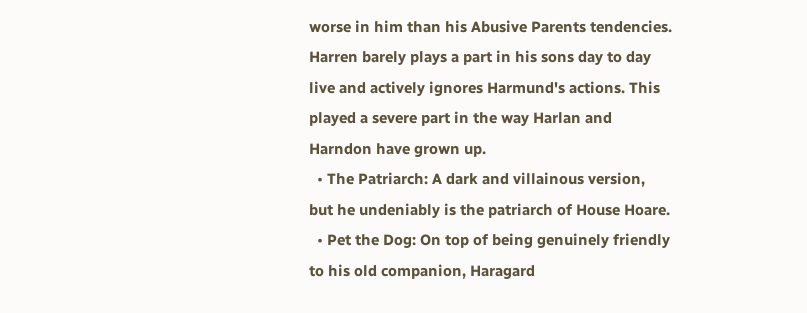worse in him than his Abusive Parents tendencies. Harren barely plays a part in his sons day to day live and actively ignores Harmund's actions. This played a severe part in the way Harlan and Harndon have grown up.
  • The Patriarch: A dark and villainous version, but he undeniably is the patriarch of House Hoare.
  • Pet the Dog: On top of being genuinely friendly to his old companion, Haragard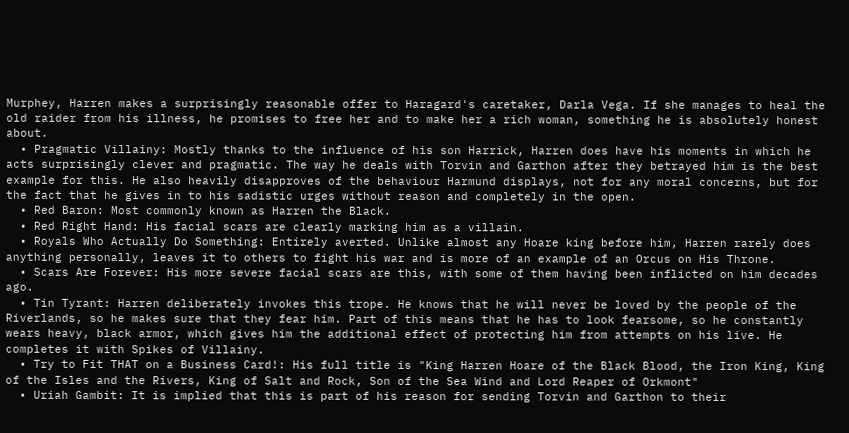Murphey, Harren makes a surprisingly reasonable offer to Haragard's caretaker, Darla Vega. If she manages to heal the old raider from his illness, he promises to free her and to make her a rich woman, something he is absolutely honest about.
  • Pragmatic Villainy: Mostly thanks to the influence of his son Harrick, Harren does have his moments in which he acts surprisingly clever and pragmatic. The way he deals with Torvin and Garthon after they betrayed him is the best example for this. He also heavily disapproves of the behaviour Harmund displays, not for any moral concerns, but for the fact that he gives in to his sadistic urges without reason and completely in the open.
  • Red Baron: Most commonly known as Harren the Black.
  • Red Right Hand: His facial scars are clearly marking him as a villain.
  • Royals Who Actually Do Something: Entirely averted. Unlike almost any Hoare king before him, Harren rarely does anything personally, leaves it to others to fight his war and is more of an example of an Orcus on His Throne.
  • Scars Are Forever: His more severe facial scars are this, with some of them having been inflicted on him decades ago.
  • Tin Tyrant: Harren deliberately invokes this trope. He knows that he will never be loved by the people of the Riverlands, so he makes sure that they fear him. Part of this means that he has to look fearsome, so he constantly wears heavy, black armor, which gives him the additional effect of protecting him from attempts on his live. He completes it with Spikes of Villainy.
  • Try to Fit THAT on a Business Card!: His full title is "King Harren Hoare of the Black Blood, the Iron King, King of the Isles and the Rivers, King of Salt and Rock, Son of the Sea Wind and Lord Reaper of Orkmont"
  • Uriah Gambit: It is implied that this is part of his reason for sending Torvin and Garthon to their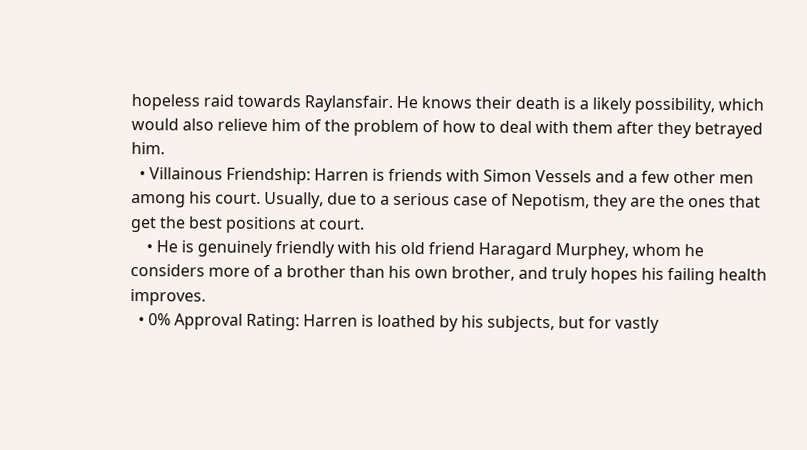hopeless raid towards Raylansfair. He knows their death is a likely possibility, which would also relieve him of the problem of how to deal with them after they betrayed him.
  • Villainous Friendship: Harren is friends with Simon Vessels and a few other men among his court. Usually, due to a serious case of Nepotism, they are the ones that get the best positions at court.
    • He is genuinely friendly with his old friend Haragard Murphey, whom he considers more of a brother than his own brother, and truly hopes his failing health improves.
  • 0% Approval Rating: Harren is loathed by his subjects, but for vastly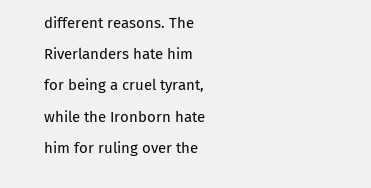different reasons. The Riverlanders hate him for being a cruel tyrant, while the Ironborn hate him for ruling over the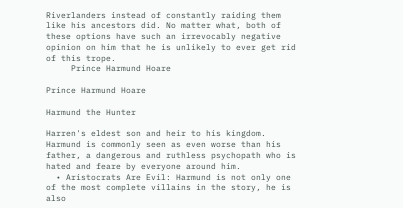Riverlanders instead of constantly raiding them like his ancestors did. No matter what, both of these options have such an irrevocably negative opinion on him that he is unlikely to ever get rid of this trope.
     Prince Harmund Hoare

Prince Harmund Hoare

Harmund the Hunter

Harren's eldest son and heir to his kingdom. Harmund is commonly seen as even worse than his father, a dangerous and ruthless psychopath who is hated and feare by everyone around him.
  • Aristocrats Are Evil: Harmund is not only one of the most complete villains in the story, he is also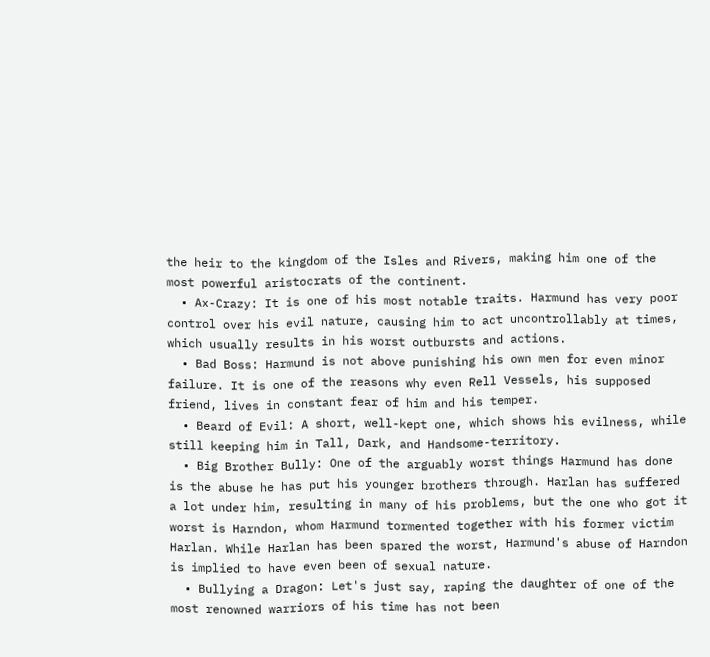the heir to the kingdom of the Isles and Rivers, making him one of the most powerful aristocrats of the continent.
  • Ax-Crazy: It is one of his most notable traits. Harmund has very poor control over his evil nature, causing him to act uncontrollably at times, which usually results in his worst outbursts and actions.
  • Bad Boss: Harmund is not above punishing his own men for even minor failure. It is one of the reasons why even Rell Vessels, his supposed friend, lives in constant fear of him and his temper.
  • Beard of Evil: A short, well-kept one, which shows his evilness, while still keeping him in Tall, Dark, and Handsome-territory.
  • Big Brother Bully: One of the arguably worst things Harmund has done is the abuse he has put his younger brothers through. Harlan has suffered a lot under him, resulting in many of his problems, but the one who got it worst is Harndon, whom Harmund tormented together with his former victim Harlan. While Harlan has been spared the worst, Harmund's abuse of Harndon is implied to have even been of sexual nature.
  • Bullying a Dragon: Let's just say, raping the daughter of one of the most renowned warriors of his time has not been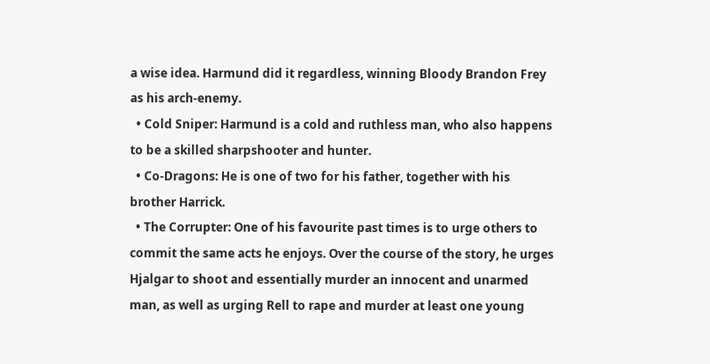a wise idea. Harmund did it regardless, winning Bloody Brandon Frey as his arch-enemy.
  • Cold Sniper: Harmund is a cold and ruthless man, who also happens to be a skilled sharpshooter and hunter.
  • Co-Dragons: He is one of two for his father, together with his brother Harrick.
  • The Corrupter: One of his favourite past times is to urge others to commit the same acts he enjoys. Over the course of the story, he urges Hjalgar to shoot and essentially murder an innocent and unarmed man, as well as urging Rell to rape and murder at least one young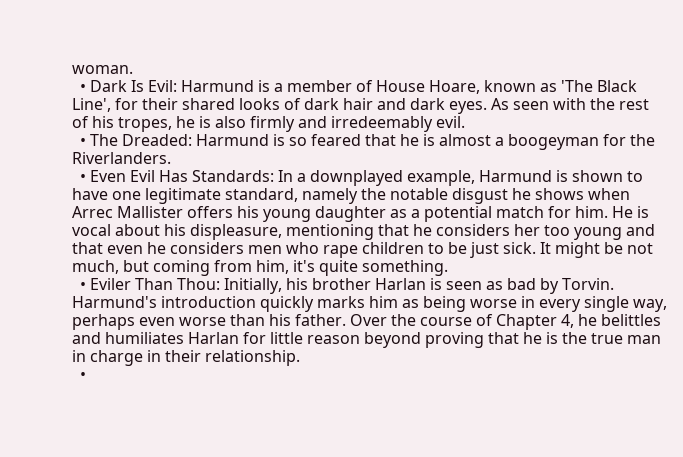woman.
  • Dark Is Evil: Harmund is a member of House Hoare, known as 'The Black Line', for their shared looks of dark hair and dark eyes. As seen with the rest of his tropes, he is also firmly and irredeemably evil.
  • The Dreaded: Harmund is so feared that he is almost a boogeyman for the Riverlanders.
  • Even Evil Has Standards: In a downplayed example, Harmund is shown to have one legitimate standard, namely the notable disgust he shows when Arrec Mallister offers his young daughter as a potential match for him. He is vocal about his displeasure, mentioning that he considers her too young and that even he considers men who rape children to be just sick. It might be not much, but coming from him, it's quite something.
  • Eviler Than Thou: Initially, his brother Harlan is seen as bad by Torvin. Harmund's introduction quickly marks him as being worse in every single way, perhaps even worse than his father. Over the course of Chapter 4, he belittles and humiliates Harlan for little reason beyond proving that he is the true man in charge in their relationship.
  •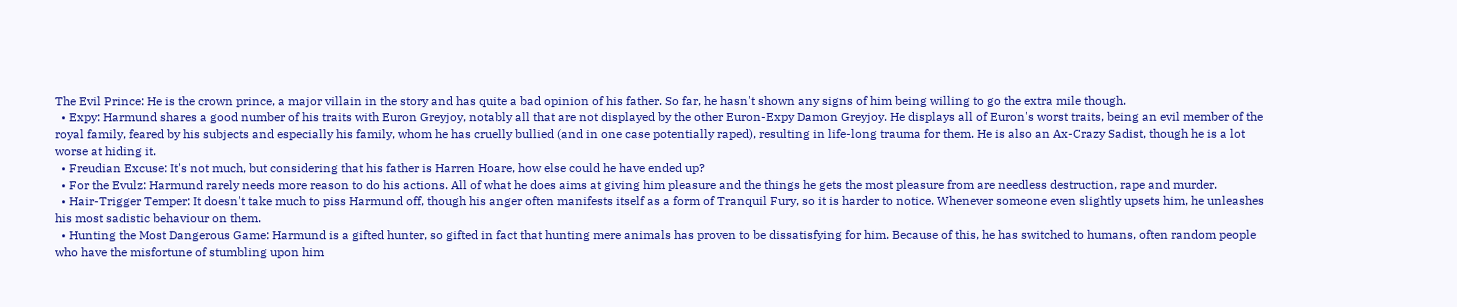The Evil Prince: He is the crown prince, a major villain in the story and has quite a bad opinion of his father. So far, he hasn't shown any signs of him being willing to go the extra mile though.
  • Expy: Harmund shares a good number of his traits with Euron Greyjoy, notably all that are not displayed by the other Euron-Expy Damon Greyjoy. He displays all of Euron's worst traits, being an evil member of the royal family, feared by his subjects and especially his family, whom he has cruelly bullied (and in one case potentially raped), resulting in life-long trauma for them. He is also an Ax-Crazy Sadist, though he is a lot worse at hiding it.
  • Freudian Excuse: It's not much, but considering that his father is Harren Hoare, how else could he have ended up?
  • For the Evulz: Harmund rarely needs more reason to do his actions. All of what he does aims at giving him pleasure and the things he gets the most pleasure from are needless destruction, rape and murder.
  • Hair-Trigger Temper: It doesn't take much to piss Harmund off, though his anger often manifests itself as a form of Tranquil Fury, so it is harder to notice. Whenever someone even slightly upsets him, he unleashes his most sadistic behaviour on them.
  • Hunting the Most Dangerous Game: Harmund is a gifted hunter, so gifted in fact that hunting mere animals has proven to be dissatisfying for him. Because of this, he has switched to humans, often random people who have the misfortune of stumbling upon him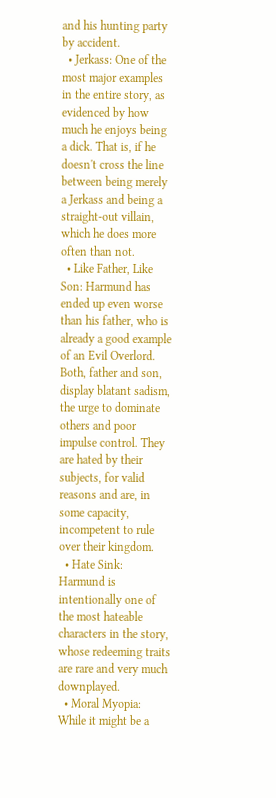and his hunting party by accident.
  • Jerkass: One of the most major examples in the entire story, as evidenced by how much he enjoys being a dick. That is, if he doesn't cross the line between being merely a Jerkass and being a straight-out villain, which he does more often than not.
  • Like Father, Like Son: Harmund has ended up even worse than his father, who is already a good example of an Evil Overlord. Both, father and son, display blatant sadism, the urge to dominate others and poor impulse control. They are hated by their subjects, for valid reasons and are, in some capacity, incompetent to rule over their kingdom.
  • Hate Sink: Harmund is intentionally one of the most hateable characters in the story, whose redeeming traits are rare and very much downplayed.
  • Moral Myopia: While it might be a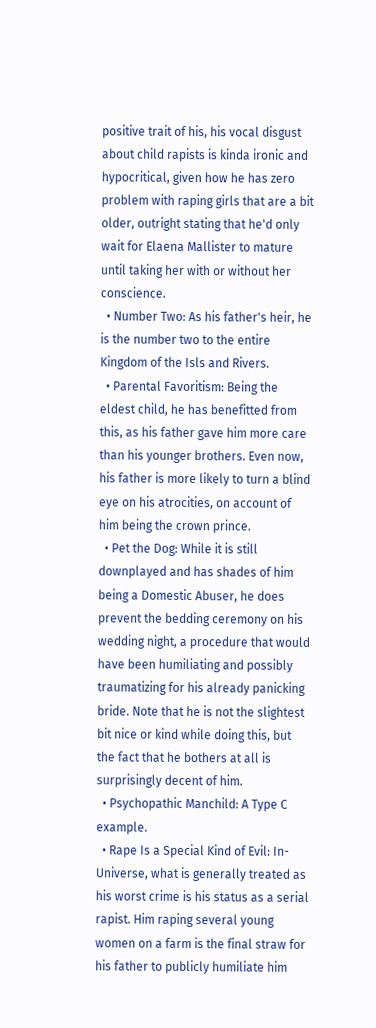positive trait of his, his vocal disgust about child rapists is kinda ironic and hypocritical, given how he has zero problem with raping girls that are a bit older, outright stating that he'd only wait for Elaena Mallister to mature until taking her with or without her conscience.
  • Number Two: As his father's heir, he is the number two to the entire Kingdom of the Isls and Rivers.
  • Parental Favoritism: Being the eldest child, he has benefitted from this, as his father gave him more care than his younger brothers. Even now, his father is more likely to turn a blind eye on his atrocities, on account of him being the crown prince.
  • Pet the Dog: While it is still downplayed and has shades of him being a Domestic Abuser, he does prevent the bedding ceremony on his wedding night, a procedure that would have been humiliating and possibly traumatizing for his already panicking bride. Note that he is not the slightest bit nice or kind while doing this, but the fact that he bothers at all is surprisingly decent of him.
  • Psychopathic Manchild: A Type C example.
  • Rape Is a Special Kind of Evil: In-Universe, what is generally treated as his worst crime is his status as a serial rapist. Him raping several young women on a farm is the final straw for his father to publicly humiliate him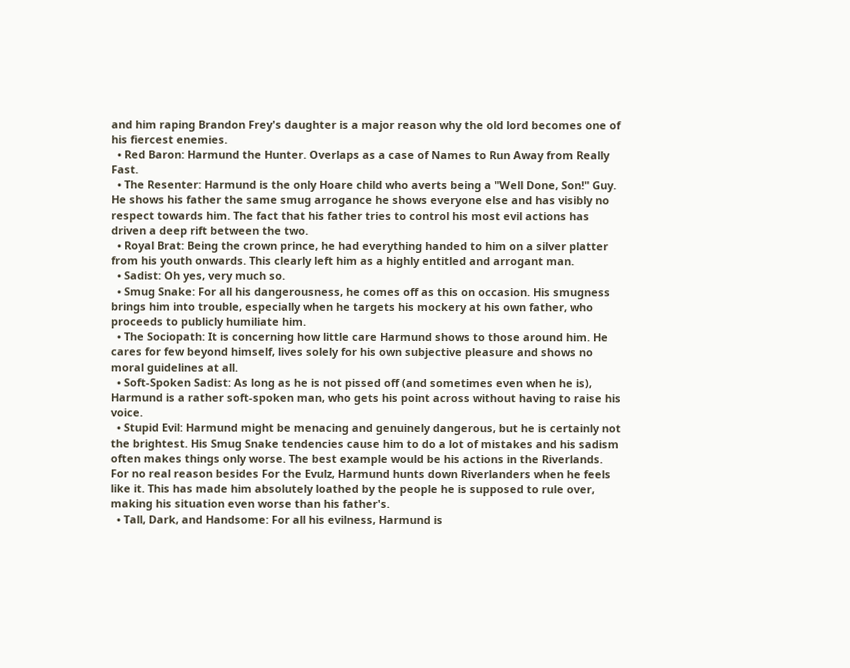and him raping Brandon Frey's daughter is a major reason why the old lord becomes one of his fiercest enemies.
  • Red Baron: Harmund the Hunter. Overlaps as a case of Names to Run Away from Really Fast.
  • The Resenter: Harmund is the only Hoare child who averts being a "Well Done, Son!" Guy. He shows his father the same smug arrogance he shows everyone else and has visibly no respect towards him. The fact that his father tries to control his most evil actions has driven a deep rift between the two.
  • Royal Brat: Being the crown prince, he had everything handed to him on a silver platter from his youth onwards. This clearly left him as a highly entitled and arrogant man.
  • Sadist: Oh yes, very much so.
  • Smug Snake: For all his dangerousness, he comes off as this on occasion. His smugness brings him into trouble, especially when he targets his mockery at his own father, who proceeds to publicly humiliate him.
  • The Sociopath: It is concerning how little care Harmund shows to those around him. He cares for few beyond himself, lives solely for his own subjective pleasure and shows no moral guidelines at all.
  • Soft-Spoken Sadist: As long as he is not pissed off (and sometimes even when he is), Harmund is a rather soft-spoken man, who gets his point across without having to raise his voice.
  • Stupid Evil: Harmund might be menacing and genuinely dangerous, but he is certainly not the brightest. His Smug Snake tendencies cause him to do a lot of mistakes and his sadism often makes things only worse. The best example would be his actions in the Riverlands. For no real reason besides For the Evulz, Harmund hunts down Riverlanders when he feels like it. This has made him absolutely loathed by the people he is supposed to rule over, making his situation even worse than his father's.
  • Tall, Dark, and Handsome: For all his evilness, Harmund is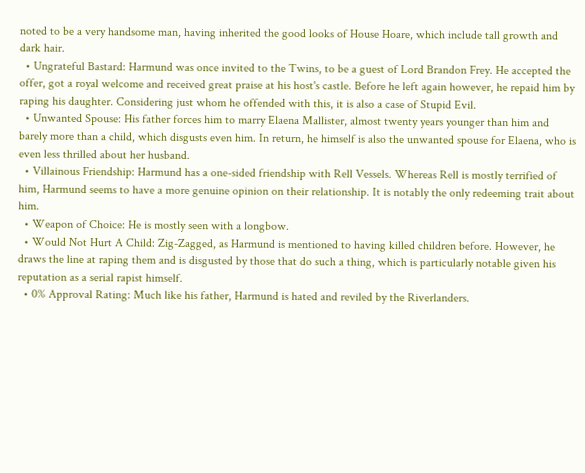noted to be a very handsome man, having inherited the good looks of House Hoare, which include tall growth and dark hair.
  • Ungrateful Bastard: Harmund was once invited to the Twins, to be a guest of Lord Brandon Frey. He accepted the offer, got a royal welcome and received great praise at his host's castle. Before he left again however, he repaid him by raping his daughter. Considering just whom he offended with this, it is also a case of Stupid Evil.
  • Unwanted Spouse: His father forces him to marry Elaena Mallister, almost twenty years younger than him and barely more than a child, which disgusts even him. In return, he himself is also the unwanted spouse for Elaena, who is even less thrilled about her husband.
  • Villainous Friendship: Harmund has a one-sided friendship with Rell Vessels. Whereas Rell is mostly terrified of him, Harmund seems to have a more genuine opinion on their relationship. It is notably the only redeeming trait about him.
  • Weapon of Choice: He is mostly seen with a longbow.
  • Would Not Hurt A Child: Zig-Zagged, as Harmund is mentioned to having killed children before. However, he draws the line at raping them and is disgusted by those that do such a thing, which is particularly notable given his reputation as a serial rapist himself.
  • 0% Approval Rating: Much like his father, Harmund is hated and reviled by the Riverlanders.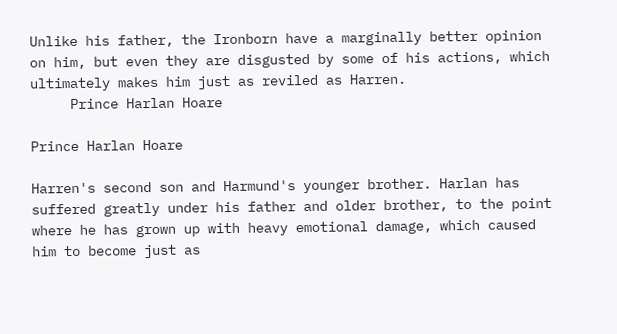Unlike his father, the Ironborn have a marginally better opinion on him, but even they are disgusted by some of his actions, which ultimately makes him just as reviled as Harren.
     Prince Harlan Hoare

Prince Harlan Hoare

Harren's second son and Harmund's younger brother. Harlan has suffered greatly under his father and older brother, to the point where he has grown up with heavy emotional damage, which caused him to become just as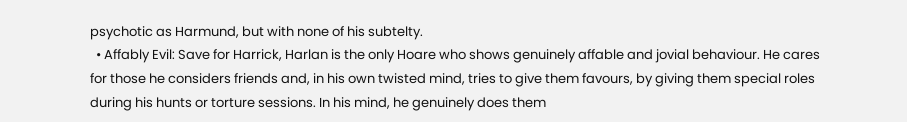psychotic as Harmund, but with none of his subtelty.
  • Affably Evil: Save for Harrick, Harlan is the only Hoare who shows genuinely affable and jovial behaviour. He cares for those he considers friends and, in his own twisted mind, tries to give them favours, by giving them special roles during his hunts or torture sessions. In his mind, he genuinely does them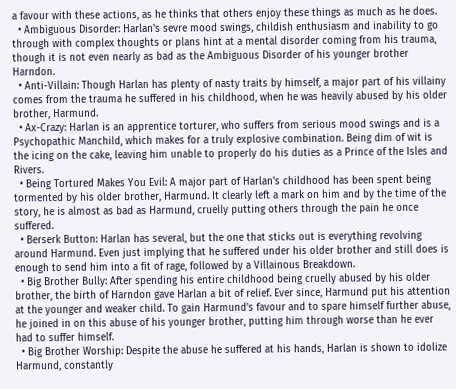a favour with these actions, as he thinks that others enjoy these things as much as he does.
  • Ambiguous Disorder: Harlan's sevre mood swings, childish enthusiasm and inability to go through with complex thoughts or plans hint at a mental disorder coming from his trauma, though it is not even nearly as bad as the Ambiguous Disorder of his younger brother Harndon.
  • Anti-Villain: Though Harlan has plenty of nasty traits by himself, a major part of his villainy comes from the trauma he suffered in his childhood, when he was heavily abused by his older brother, Harmund.
  • Ax-Crazy: Harlan is an apprentice torturer, who suffers from serious mood swings and is a Psychopathic Manchild, which makes for a truly explosive combination. Being dim of wit is the icing on the cake, leaving him unable to properly do his duties as a Prince of the Isles and Rivers.
  • Being Tortured Makes You Evil: A major part of Harlan's childhood has been spent being tormented by his older brother, Harmund. It clearly left a mark on him and by the time of the story, he is almost as bad as Harmund, cruelly putting others through the pain he once suffered.
  • Berserk Button: Harlan has several, but the one that sticks out is everything revolving around Harmund. Even just implying that he suffered under his older brother and still does is enough to send him into a fit of rage, followed by a Villainous Breakdown.
  • Big Brother Bully: After spending his entire childhood being cruelly abused by his older brother, the birth of Harndon gave Harlan a bit of relief. Ever since, Harmund put his attention at the younger and weaker child. To gain Harmund's favour and to spare himself further abuse, he joined in on this abuse of his younger brother, putting him through worse than he ever had to suffer himself.
  • Big Brother Worship: Despite the abuse he suffered at his hands, Harlan is shown to idolize Harmund, constantly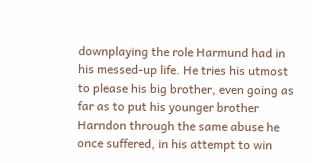downplaying the role Harmund had in his messed-up life. He tries his utmost to please his big brother, even going as far as to put his younger brother Harndon through the same abuse he once suffered, in his attempt to win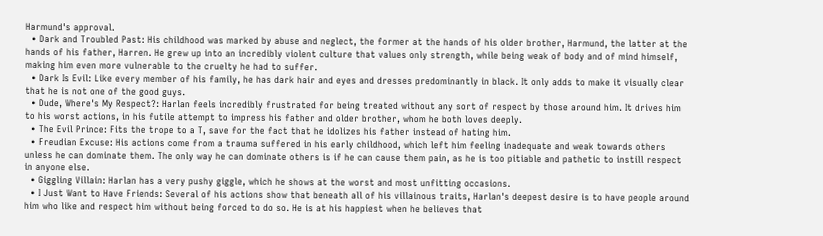Harmund's approval.
  • Dark and Troubled Past: His childhood was marked by abuse and neglect, the former at the hands of his older brother, Harmund, the latter at the hands of his father, Harren. He grew up into an incredibly violent culture that values only strength, while being weak of body and of mind himself, making him even more vulnerable to the cruelty he had to suffer.
  • Dark Is Evil: Like every member of his family, he has dark hair and eyes and dresses predominantly in black. It only adds to make it visually clear that he is not one of the good guys.
  • Dude, Where's My Respect?: Harlan feels incredibly frustrated for being treated without any sort of respect by those around him. It drives him to his worst actions, in his futile attempt to impress his father and older brother, whom he both loves deeply.
  • The Evil Prince: Fits the trope to a T, save for the fact that he idolizes his father instead of hating him.
  • Freudian Excuse: His actions come from a trauma suffered in his early childhood, which left him feeling inadequate and weak towards others unless he can dominate them. The only way he can dominate others is if he can cause them pain, as he is too pitiable and pathetic to instill respect in anyone else.
  • Giggling Villain: Harlan has a very pushy giggle, which he shows at the worst and most unfitting occasions.
  • I Just Want to Have Friends: Several of his actions show that beneath all of his villainous traits, Harlan's deepest desire is to have people around him who like and respect him without being forced to do so. He is at his happiest when he believes that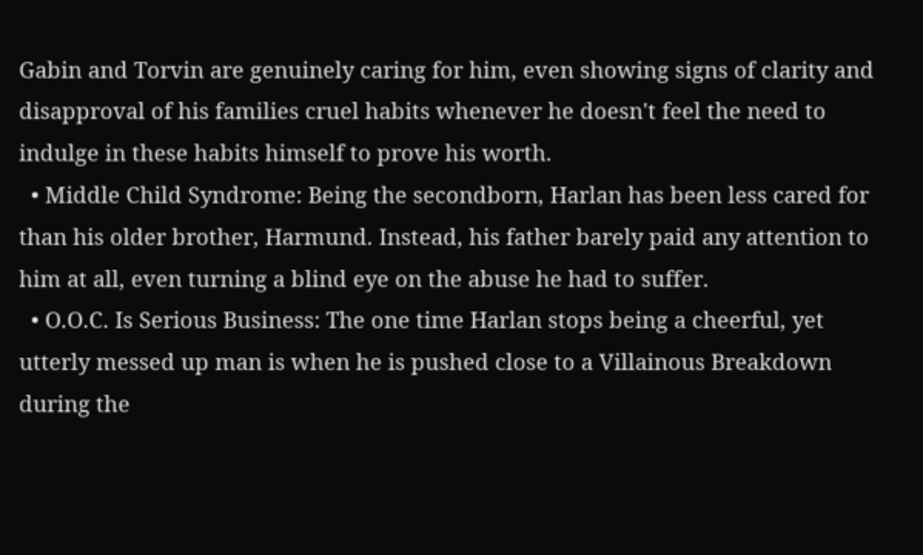Gabin and Torvin are genuinely caring for him, even showing signs of clarity and disapproval of his families cruel habits whenever he doesn't feel the need to indulge in these habits himself to prove his worth.
  • Middle Child Syndrome: Being the secondborn, Harlan has been less cared for than his older brother, Harmund. Instead, his father barely paid any attention to him at all, even turning a blind eye on the abuse he had to suffer.
  • O.O.C. Is Serious Business: The one time Harlan stops being a cheerful, yet utterly messed up man is when he is pushed close to a Villainous Breakdown during the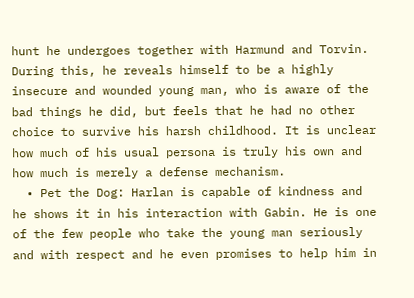hunt he undergoes together with Harmund and Torvin. During this, he reveals himself to be a highly insecure and wounded young man, who is aware of the bad things he did, but feels that he had no other choice to survive his harsh childhood. It is unclear how much of his usual persona is truly his own and how much is merely a defense mechanism.
  • Pet the Dog: Harlan is capable of kindness and he shows it in his interaction with Gabin. He is one of the few people who take the young man seriously and with respect and he even promises to help him in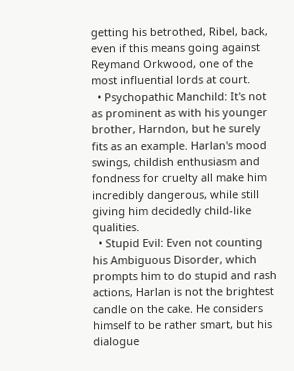getting his betrothed, Ribel, back, even if this means going against Reymand Orkwood, one of the most influential lords at court.
  • Psychopathic Manchild: It's not as prominent as with his younger brother, Harndon, but he surely fits as an example. Harlan's mood swings, childish enthusiasm and fondness for cruelty all make him incredibly dangerous, while still giving him decidedly child-like qualities.
  • Stupid Evil: Even not counting his Ambiguous Disorder, which prompts him to do stupid and rash actions, Harlan is not the brightest candle on the cake. He considers himself to be rather smart, but his dialogue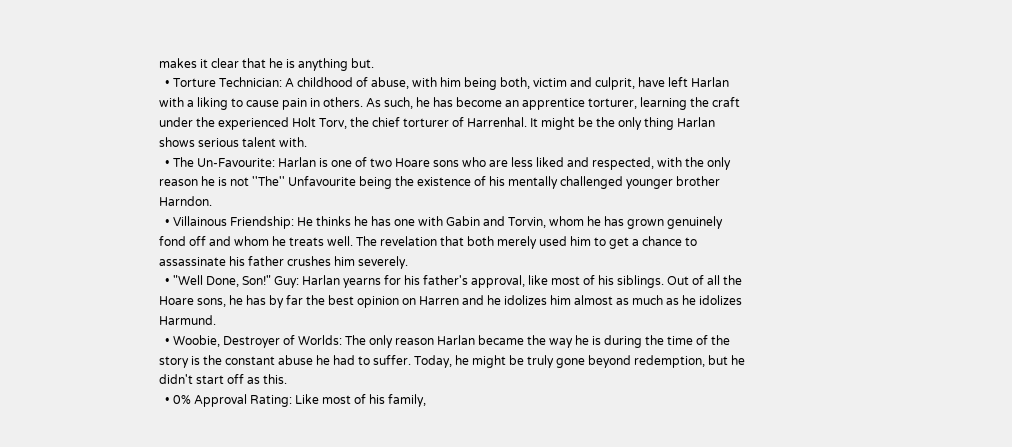makes it clear that he is anything but.
  • Torture Technician: A childhood of abuse, with him being both, victim and culprit, have left Harlan with a liking to cause pain in others. As such, he has become an apprentice torturer, learning the craft under the experienced Holt Torv, the chief torturer of Harrenhal. It might be the only thing Harlan shows serious talent with.
  • The Un-Favourite: Harlan is one of two Hoare sons who are less liked and respected, with the only reason he is not ''The'' Unfavourite being the existence of his mentally challenged younger brother Harndon.
  • Villainous Friendship: He thinks he has one with Gabin and Torvin, whom he has grown genuinely fond off and whom he treats well. The revelation that both merely used him to get a chance to assassinate his father crushes him severely.
  • "Well Done, Son!" Guy: Harlan yearns for his father's approval, like most of his siblings. Out of all the Hoare sons, he has by far the best opinion on Harren and he idolizes him almost as much as he idolizes Harmund.
  • Woobie, Destroyer of Worlds: The only reason Harlan became the way he is during the time of the story is the constant abuse he had to suffer. Today, he might be truly gone beyond redemption, but he didn't start off as this.
  • 0% Approval Rating: Like most of his family,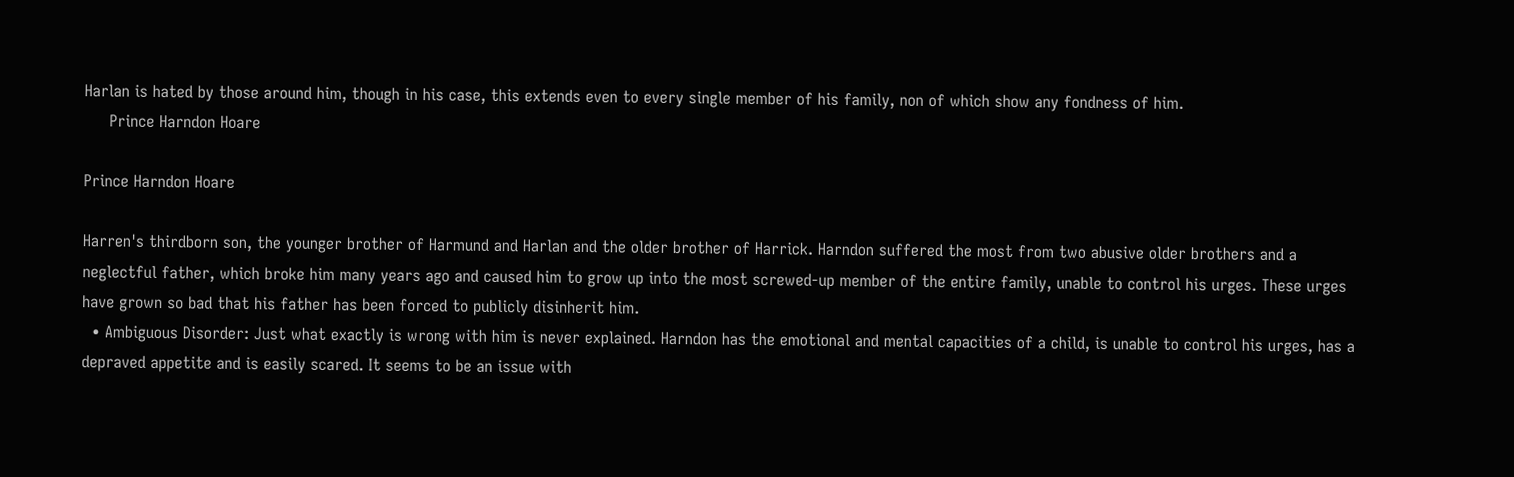Harlan is hated by those around him, though in his case, this extends even to every single member of his family, non of which show any fondness of him.
     Prince Harndon Hoare

Prince Harndon Hoare

Harren's thirdborn son, the younger brother of Harmund and Harlan and the older brother of Harrick. Harndon suffered the most from two abusive older brothers and a neglectful father, which broke him many years ago and caused him to grow up into the most screwed-up member of the entire family, unable to control his urges. These urges have grown so bad that his father has been forced to publicly disinherit him.
  • Ambiguous Disorder: Just what exactly is wrong with him is never explained. Harndon has the emotional and mental capacities of a child, is unable to control his urges, has a depraved appetite and is easily scared. It seems to be an issue with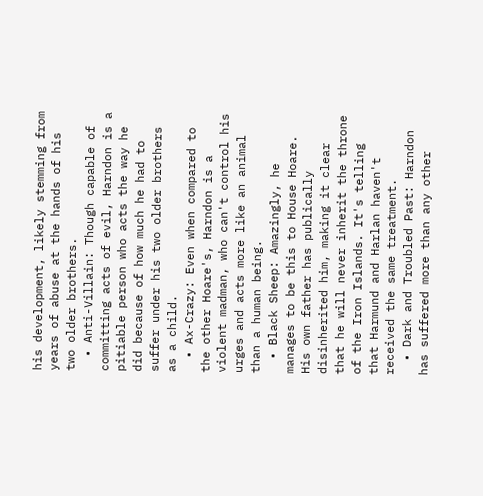his development, likely stemming from years of abuse at the hands of his two older brothers.
  • Anti-Villain: Though capable of committing acts of evil, Harndon is a pitiable person who acts the way he did because of how much he had to suffer under his two older brothers as a child.
  • Ax-Crazy: Even when compared to the other Hoare's, Harndon is a violent madman, who can't control his urges and acts more like an animal than a human being.
  • Black Sheep: Amazingly, he manages to be this to House Hoare. His own father has publically disinherited him, making it clear that he will never inherit the throne of the Iron Islands. It's telling that Harmund and Harlan haven't received the same treatment.
  • Dark and Troubled Past: Harndon has suffered more than any other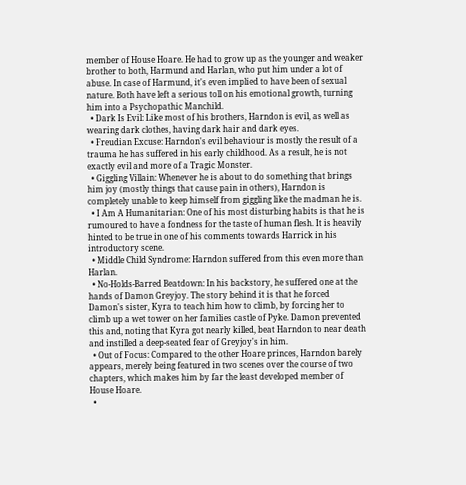member of House Hoare. He had to grow up as the younger and weaker brother to both, Harmund and Harlan, who put him under a lot of abuse. In case of Harmund, it's even implied to have been of sexual nature. Both have left a serious toll on his emotional growth, turning him into a Psychopathic Manchild.
  • Dark Is Evil: Like most of his brothers, Harndon is evil, as well as wearing dark clothes, having dark hair and dark eyes.
  • Freudian Excuse: Harndon's evil behaviour is mostly the result of a trauma he has suffered in his early childhood. As a result, he is not exactly evil and more of a Tragic Monster.
  • Giggling Villain: Whenever he is about to do something that brings him joy (mostly things that cause pain in others), Harndon is completely unable to keep himself from giggling like the madman he is.
  • I Am A Humanitarian: One of his most disturbing habits is that he is rumoured to have a fondness for the taste of human flesh. It is heavily hinted to be true in one of his comments towards Harrick in his introductory scene.
  • Middle Child Syndrome: Harndon suffered from this even more than Harlan.
  • No-Holds-Barred Beatdown: In his backstory, he suffered one at the hands of Damon Greyjoy. The story behind it is that he forced Damon's sister, Kyra to teach him how to climb, by forcing her to climb up a wet tower on her families castle of Pyke. Damon prevented this and, noting that Kyra got nearly killed, beat Harndon to near death and instilled a deep-seated fear of Greyjoy's in him.
  • Out of Focus: Compared to the other Hoare princes, Harndon barely appears, merely being featured in two scenes over the course of two chapters, which makes him by far the least developed member of House Hoare.
  •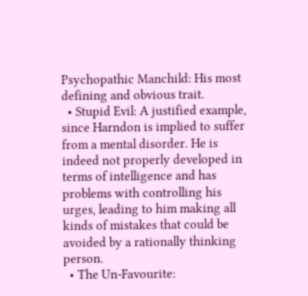Psychopathic Manchild: His most defining and obvious trait.
  • Stupid Evil: A justified example, since Harndon is implied to suffer from a mental disorder. He is indeed not properly developed in terms of intelligence and has problems with controlling his urges, leading to him making all kinds of mistakes that could be avoided by a rationally thinking person.
  • The Un-Favourite: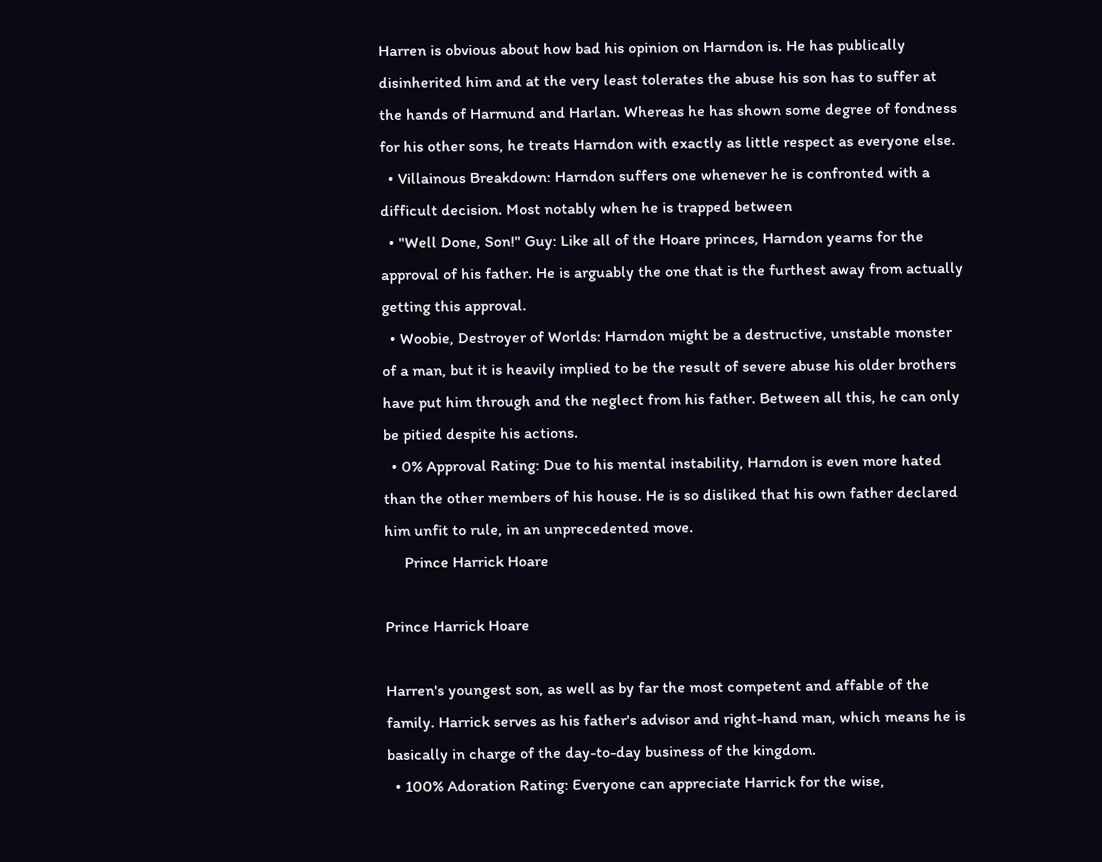Harren is obvious about how bad his opinion on Harndon is. He has publically disinherited him and at the very least tolerates the abuse his son has to suffer at the hands of Harmund and Harlan. Whereas he has shown some degree of fondness for his other sons, he treats Harndon with exactly as little respect as everyone else.
  • Villainous Breakdown: Harndon suffers one whenever he is confronted with a difficult decision. Most notably when he is trapped between
  • "Well Done, Son!" Guy: Like all of the Hoare princes, Harndon yearns for the approval of his father. He is arguably the one that is the furthest away from actually getting this approval.
  • Woobie, Destroyer of Worlds: Harndon might be a destructive, unstable monster of a man, but it is heavily implied to be the result of severe abuse his older brothers have put him through and the neglect from his father. Between all this, he can only be pitied despite his actions.
  • 0% Approval Rating: Due to his mental instability, Harndon is even more hated than the other members of his house. He is so disliked that his own father declared him unfit to rule, in an unprecedented move.
     Prince Harrick Hoare

Prince Harrick Hoare

Harren's youngest son, as well as by far the most competent and affable of the family. Harrick serves as his father's advisor and right-hand man, which means he is basically in charge of the day-to-day business of the kingdom.
  • 100% Adoration Rating: Everyone can appreciate Harrick for the wise,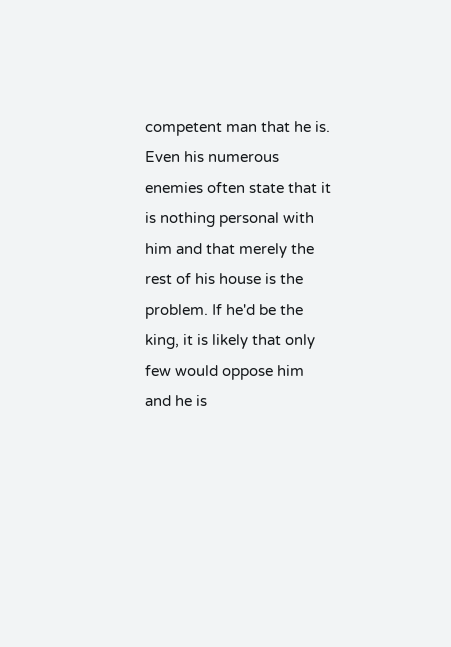competent man that he is. Even his numerous enemies often state that it is nothing personal with him and that merely the rest of his house is the problem. If he'd be the king, it is likely that only few would oppose him and he is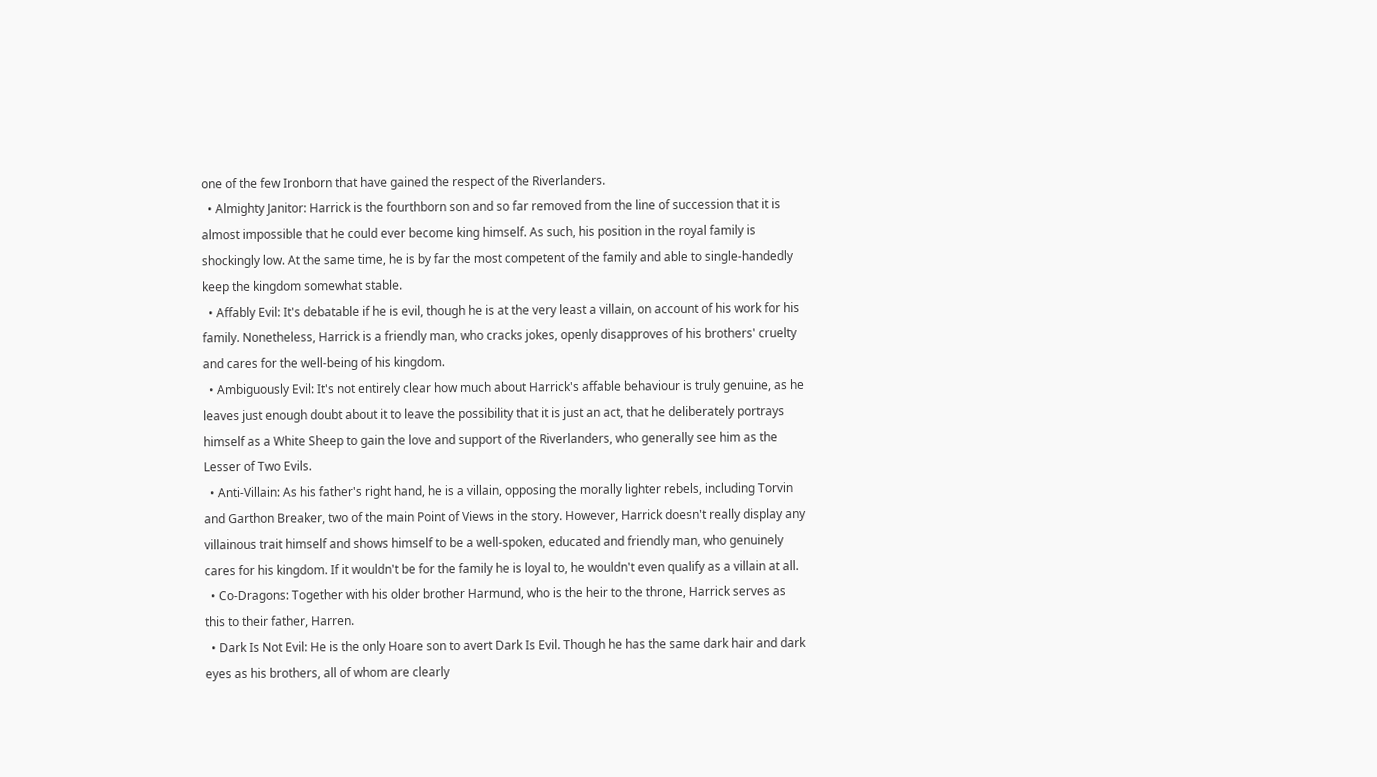one of the few Ironborn that have gained the respect of the Riverlanders.
  • Almighty Janitor: Harrick is the fourthborn son and so far removed from the line of succession that it is almost impossible that he could ever become king himself. As such, his position in the royal family is shockingly low. At the same time, he is by far the most competent of the family and able to single-handedly keep the kingdom somewhat stable.
  • Affably Evil: It's debatable if he is evil, though he is at the very least a villain, on account of his work for his family. Nonetheless, Harrick is a friendly man, who cracks jokes, openly disapproves of his brothers' cruelty and cares for the well-being of his kingdom.
  • Ambiguously Evil: It's not entirely clear how much about Harrick's affable behaviour is truly genuine, as he leaves just enough doubt about it to leave the possibility that it is just an act, that he deliberately portrays himself as a White Sheep to gain the love and support of the Riverlanders, who generally see him as the Lesser of Two Evils.
  • Anti-Villain: As his father's right hand, he is a villain, opposing the morally lighter rebels, including Torvin and Garthon Breaker, two of the main Point of Views in the story. However, Harrick doesn't really display any villainous trait himself and shows himself to be a well-spoken, educated and friendly man, who genuinely cares for his kingdom. If it wouldn't be for the family he is loyal to, he wouldn't even qualify as a villain at all.
  • Co-Dragons: Together with his older brother Harmund, who is the heir to the throne, Harrick serves as this to their father, Harren.
  • Dark Is Not Evil: He is the only Hoare son to avert Dark Is Evil. Though he has the same dark hair and dark eyes as his brothers, all of whom are clearly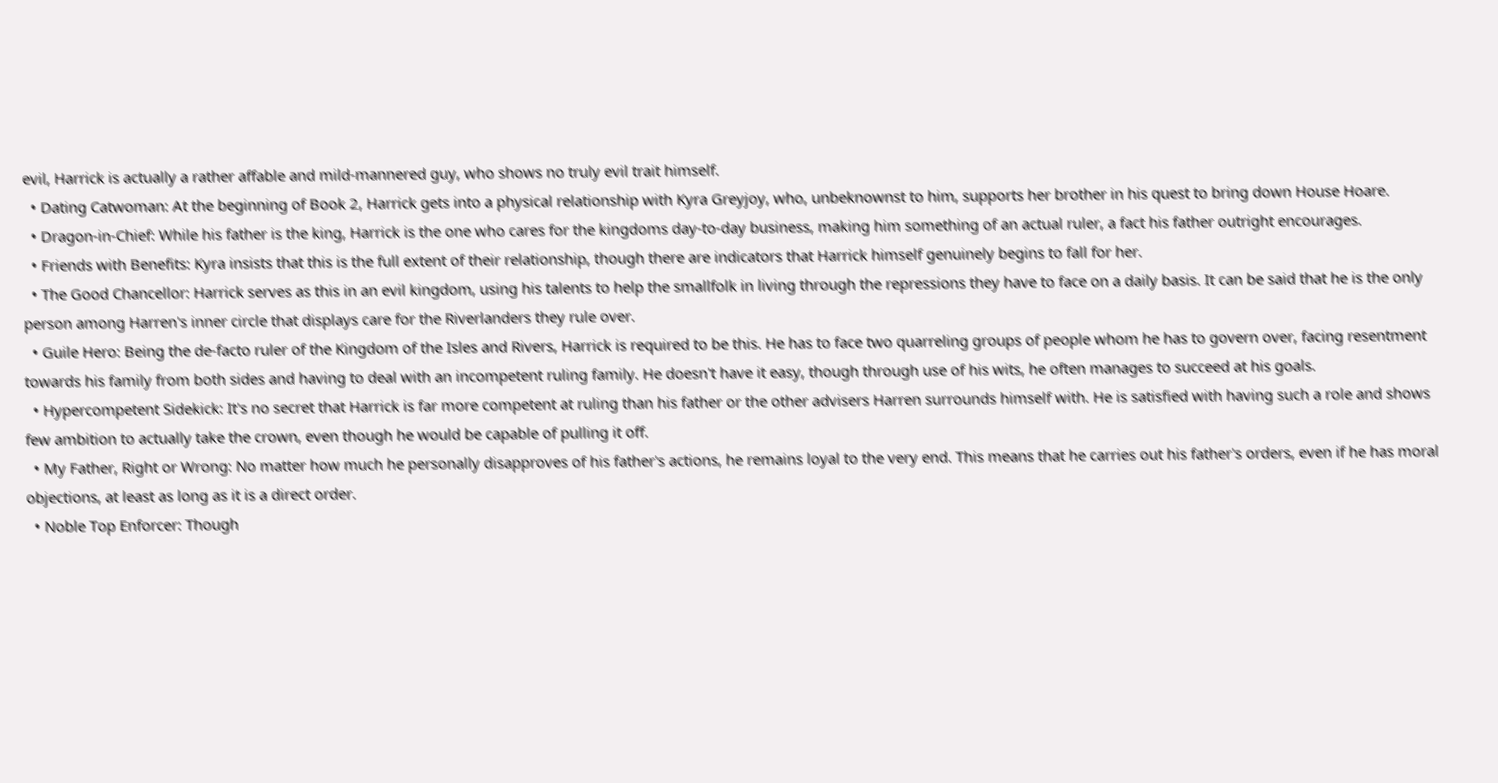evil, Harrick is actually a rather affable and mild-mannered guy, who shows no truly evil trait himself.
  • Dating Catwoman: At the beginning of Book 2, Harrick gets into a physical relationship with Kyra Greyjoy, who, unbeknownst to him, supports her brother in his quest to bring down House Hoare.
  • Dragon-in-Chief: While his father is the king, Harrick is the one who cares for the kingdoms day-to-day business, making him something of an actual ruler, a fact his father outright encourages.
  • Friends with Benefits: Kyra insists that this is the full extent of their relationship, though there are indicators that Harrick himself genuinely begins to fall for her.
  • The Good Chancellor: Harrick serves as this in an evil kingdom, using his talents to help the smallfolk in living through the repressions they have to face on a daily basis. It can be said that he is the only person among Harren's inner circle that displays care for the Riverlanders they rule over.
  • Guile Hero: Being the de-facto ruler of the Kingdom of the Isles and Rivers, Harrick is required to be this. He has to face two quarreling groups of people whom he has to govern over, facing resentment towards his family from both sides and having to deal with an incompetent ruling family. He doesn't have it easy, though through use of his wits, he often manages to succeed at his goals.
  • Hypercompetent Sidekick: It's no secret that Harrick is far more competent at ruling than his father or the other advisers Harren surrounds himself with. He is satisfied with having such a role and shows few ambition to actually take the crown, even though he would be capable of pulling it off.
  • My Father, Right or Wrong: No matter how much he personally disapproves of his father's actions, he remains loyal to the very end. This means that he carries out his father's orders, even if he has moral objections, at least as long as it is a direct order.
  • Noble Top Enforcer: Though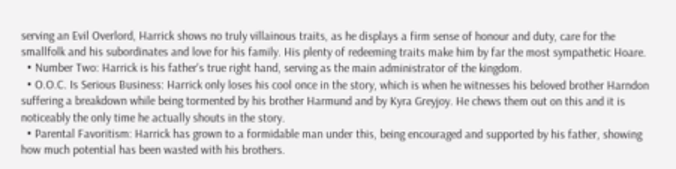serving an Evil Overlord, Harrick shows no truly villainous traits, as he displays a firm sense of honour and duty, care for the smallfolk and his subordinates and love for his family. His plenty of redeeming traits make him by far the most sympathetic Hoare.
  • Number Two: Harrick is his father's true right hand, serving as the main administrator of the kingdom.
  • O.O.C. Is Serious Business: Harrick only loses his cool once in the story, which is when he witnesses his beloved brother Harndon suffering a breakdown while being tormented by his brother Harmund and by Kyra Greyjoy. He chews them out on this and it is noticeably the only time he actually shouts in the story.
  • Parental Favoritism: Harrick has grown to a formidable man under this, being encouraged and supported by his father, showing how much potential has been wasted with his brothers.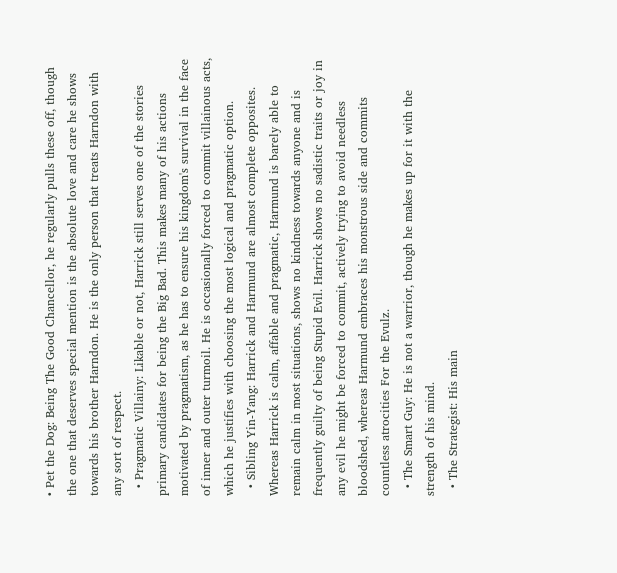• Pet the Dog: Being The Good Chancellor, he regularly pulls these off, though the one that deserves special mention is the absolute love and care he shows towards his brother Harndon. He is the only person that treats Harndon with any sort of respect.
  • Pragmatic Villainy: Likable or not, Harrick still serves one of the stories primary candidates for being the Big Bad. This makes many of his actions motivated by pragmatism, as he has to ensure his kingdom's survival in the face of inner and outer turmoil. He is occasionally forced to commit villainous acts, which he justifies with choosing the most logical and pragmatic option.
  • Sibling Yin-Yang: Harrick and Harmund are almost complete opposites. Whereas Harrick is calm, affable and pragmatic, Harmund is barely able to remain calm in most situations, shows no kindness towards anyone and is frequently guilty of being Stupid Evil. Harrick shows no sadistic traits or joy in any evil he might be forced to commit, actively trying to avoid needless bloodshed, whereas Harmund embraces his monstrous side and commits countless atrocities For the Evulz.
  • The Smart Guy: He is not a warrior, though he makes up for it with the strength of his mind.
  • The Strategist: His main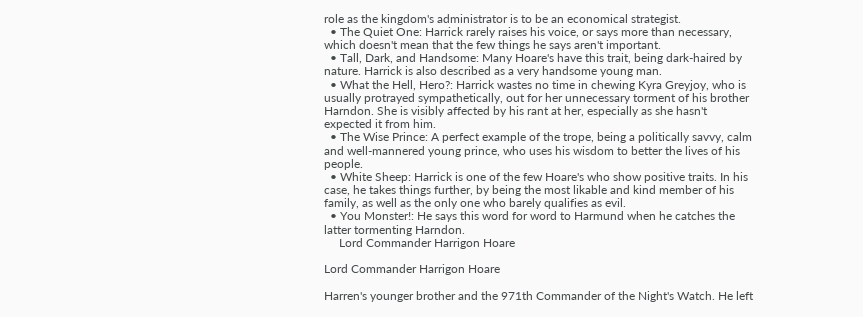role as the kingdom's administrator is to be an economical strategist.
  • The Quiet One: Harrick rarely raises his voice, or says more than necessary, which doesn't mean that the few things he says aren't important.
  • Tall, Dark, and Handsome: Many Hoare's have this trait, being dark-haired by nature. Harrick is also described as a very handsome young man.
  • What the Hell, Hero?: Harrick wastes no time in chewing Kyra Greyjoy, who is usually protrayed sympathetically, out for her unnecessary torment of his brother Harndon. She is visibly affected by his rant at her, especially as she hasn't expected it from him.
  • The Wise Prince: A perfect example of the trope, being a politically savvy, calm and well-mannered young prince, who uses his wisdom to better the lives of his people.
  • White Sheep: Harrick is one of the few Hoare's who show positive traits. In his case, he takes things further, by being the most likable and kind member of his family, as well as the only one who barely qualifies as evil.
  • You Monster!: He says this word for word to Harmund when he catches the latter tormenting Harndon.
     Lord Commander Harrigon Hoare

Lord Commander Harrigon Hoare

Harren's younger brother and the 971th Commander of the Night's Watch. He left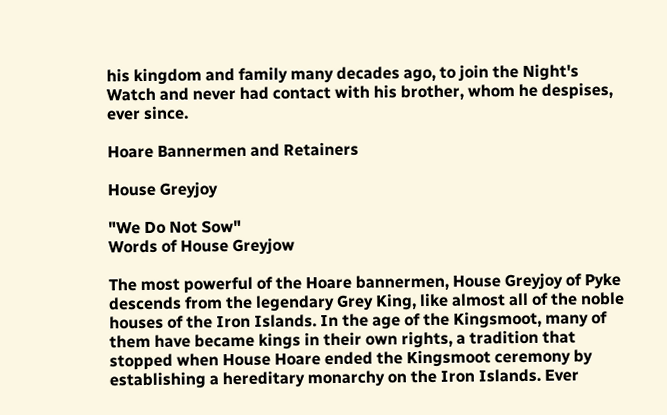his kingdom and family many decades ago, to join the Night's Watch and never had contact with his brother, whom he despises, ever since.

Hoare Bannermen and Retainers

House Greyjoy

"We Do Not Sow"
Words of House Greyjow

The most powerful of the Hoare bannermen, House Greyjoy of Pyke descends from the legendary Grey King, like almost all of the noble houses of the Iron Islands. In the age of the Kingsmoot, many of them have became kings in their own rights, a tradition that stopped when House Hoare ended the Kingsmoot ceremony by establishing a hereditary monarchy on the Iron Islands. Ever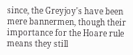since, the Greyjoy's have been mere bannermen, though their importance for the Hoare rule means they still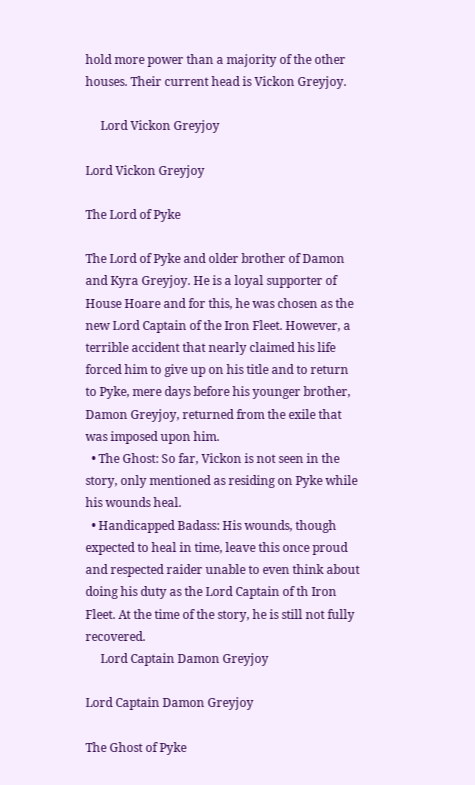hold more power than a majority of the other houses. Their current head is Vickon Greyjoy.

     Lord Vickon Greyjoy

Lord Vickon Greyjoy

The Lord of Pyke

The Lord of Pyke and older brother of Damon and Kyra Greyjoy. He is a loyal supporter of House Hoare and for this, he was chosen as the new Lord Captain of the Iron Fleet. However, a terrible accident that nearly claimed his life forced him to give up on his title and to return to Pyke, mere days before his younger brother, Damon Greyjoy, returned from the exile that was imposed upon him.
  • The Ghost: So far, Vickon is not seen in the story, only mentioned as residing on Pyke while his wounds heal.
  • Handicapped Badass: His wounds, though expected to heal in time, leave this once proud and respected raider unable to even think about doing his duty as the Lord Captain of th Iron Fleet. At the time of the story, he is still not fully recovered.
     Lord Captain Damon Greyjoy

Lord Captain Damon Greyjoy

The Ghost of Pyke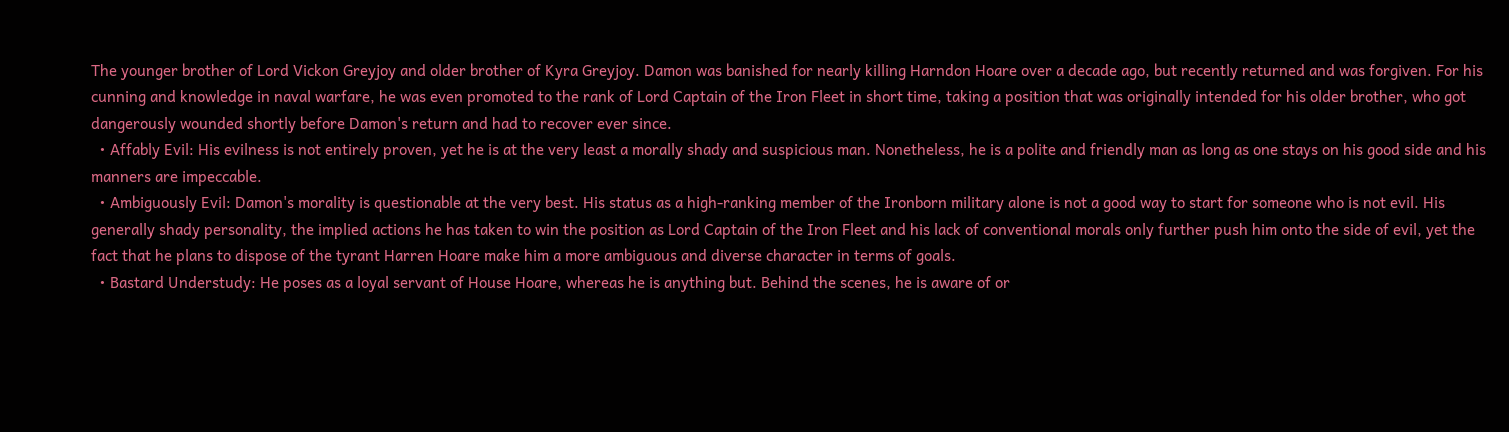The younger brother of Lord Vickon Greyjoy and older brother of Kyra Greyjoy. Damon was banished for nearly killing Harndon Hoare over a decade ago, but recently returned and was forgiven. For his cunning and knowledge in naval warfare, he was even promoted to the rank of Lord Captain of the Iron Fleet in short time, taking a position that was originally intended for his older brother, who got dangerously wounded shortly before Damon's return and had to recover ever since.
  • Affably Evil: His evilness is not entirely proven, yet he is at the very least a morally shady and suspicious man. Nonetheless, he is a polite and friendly man as long as one stays on his good side and his manners are impeccable.
  • Ambiguously Evil: Damon's morality is questionable at the very best. His status as a high-ranking member of the Ironborn military alone is not a good way to start for someone who is not evil. His generally shady personality, the implied actions he has taken to win the position as Lord Captain of the Iron Fleet and his lack of conventional morals only further push him onto the side of evil, yet the fact that he plans to dispose of the tyrant Harren Hoare make him a more ambiguous and diverse character in terms of goals.
  • Bastard Understudy: He poses as a loyal servant of House Hoare, whereas he is anything but. Behind the scenes, he is aware of or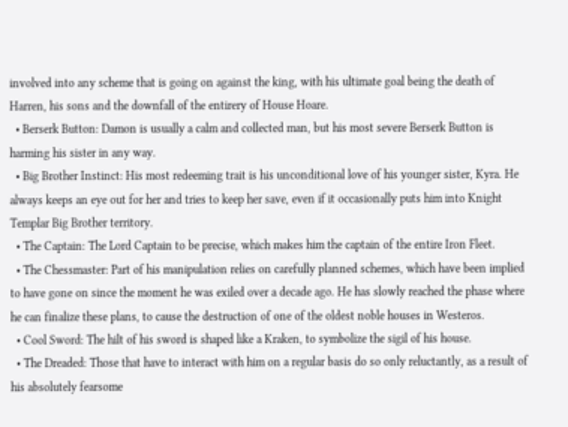involved into any scheme that is going on against the king, with his ultimate goal being the death of Harren, his sons and the downfall of the entirery of House Hoare.
  • Berserk Button: Damon is usually a calm and collected man, but his most severe Berserk Button is harming his sister in any way.
  • Big Brother Instinct: His most redeeming trait is his unconditional love of his younger sister, Kyra. He always keeps an eye out for her and tries to keep her save, even if it occasionally puts him into Knight Templar Big Brother territory.
  • The Captain: The Lord Captain to be precise, which makes him the captain of the entire Iron Fleet.
  • The Chessmaster: Part of his manipulation relies on carefully planned schemes, which have been implied to have gone on since the moment he was exiled over a decade ago. He has slowly reached the phase where he can finalize these plans, to cause the destruction of one of the oldest noble houses in Westeros.
  • Cool Sword: The hilt of his sword is shaped like a Kraken, to symbolize the sigil of his house.
  • The Dreaded: Those that have to interact with him on a regular basis do so only reluctantly, as a result of his absolutely fearsome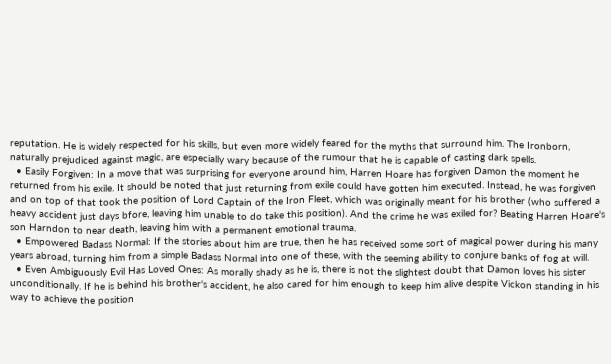reputation. He is widely respected for his skills, but even more widely feared for the myths that surround him. The Ironborn, naturally prejudiced against magic, are especially wary because of the rumour that he is capable of casting dark spells.
  • Easily Forgiven: In a move that was surprising for everyone around him, Harren Hoare has forgiven Damon the moment he returned from his exile. It should be noted that just returning from exile could have gotten him executed. Instead, he was forgiven and on top of that took the position of Lord Captain of the Iron Fleet, which was originally meant for his brother (who suffered a heavy accident just days bfore, leaving him unable to do take this position). And the crime he was exiled for? Beating Harren Hoare's son Harndon to near death, leaving him with a permanent emotional trauma.
  • Empowered Badass Normal: If the stories about him are true, then he has received some sort of magical power during his many years abroad, turning him from a simple Badass Normal into one of these, with the seeming ability to conjure banks of fog at will.
  • Even Ambiguously Evil Has Loved Ones: As morally shady as he is, there is not the slightest doubt that Damon loves his sister unconditionally. If he is behind his brother's accident, he also cared for him enough to keep him alive despite Vickon standing in his way to achieve the position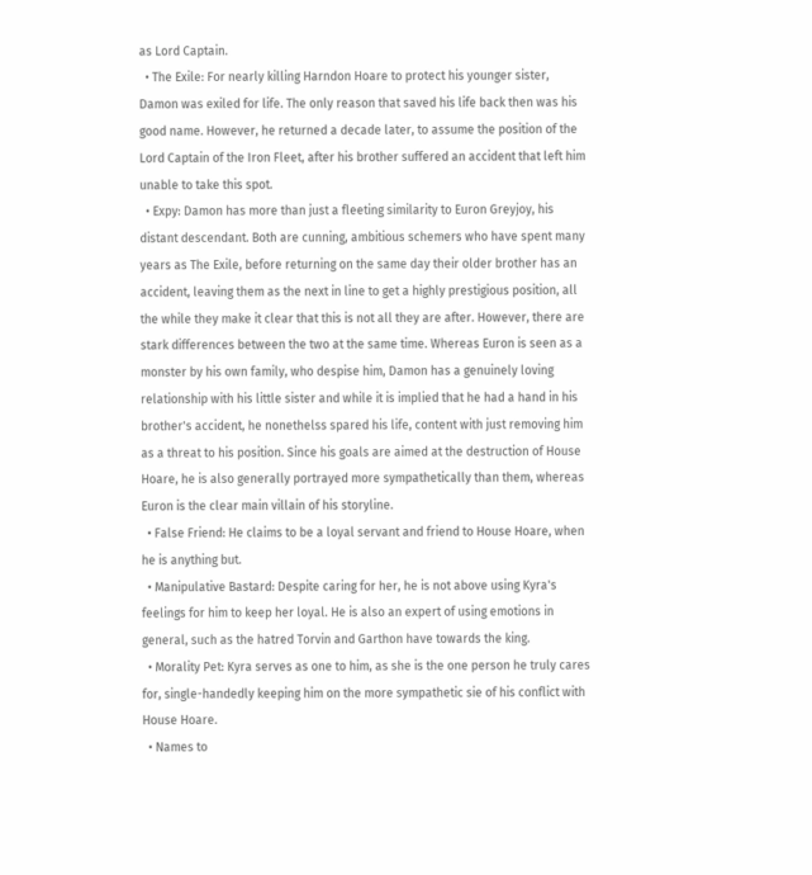as Lord Captain.
  • The Exile: For nearly killing Harndon Hoare to protect his younger sister, Damon was exiled for life. The only reason that saved his life back then was his good name. However, he returned a decade later, to assume the position of the Lord Captain of the Iron Fleet, after his brother suffered an accident that left him unable to take this spot.
  • Expy: Damon has more than just a fleeting similarity to Euron Greyjoy, his distant descendant. Both are cunning, ambitious schemers who have spent many years as The Exile, before returning on the same day their older brother has an accident, leaving them as the next in line to get a highly prestigious position, all the while they make it clear that this is not all they are after. However, there are stark differences between the two at the same time. Whereas Euron is seen as a monster by his own family, who despise him, Damon has a genuinely loving relationship with his little sister and while it is implied that he had a hand in his brother's accident, he nonethelss spared his life, content with just removing him as a threat to his position. Since his goals are aimed at the destruction of House Hoare, he is also generally portrayed more sympathetically than them, whereas Euron is the clear main villain of his storyline.
  • False Friend: He claims to be a loyal servant and friend to House Hoare, when he is anything but.
  • Manipulative Bastard: Despite caring for her, he is not above using Kyra's feelings for him to keep her loyal. He is also an expert of using emotions in general, such as the hatred Torvin and Garthon have towards the king.
  • Morality Pet: Kyra serves as one to him, as she is the one person he truly cares for, single-handedly keeping him on the more sympathetic sie of his conflict with House Hoare.
  • Names to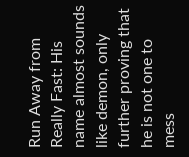Run Away from Really Fast: His name almost sounds like demon, only further proving that he is not one to mess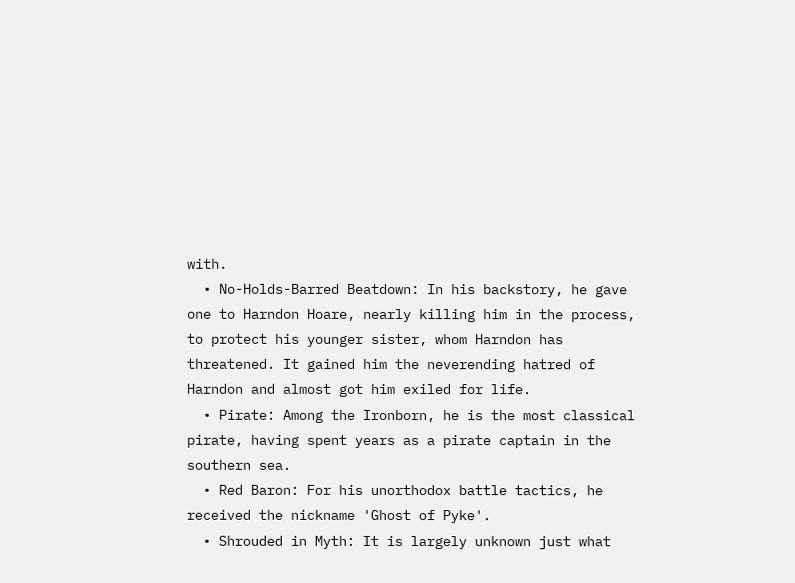with.
  • No-Holds-Barred Beatdown: In his backstory, he gave one to Harndon Hoare, nearly killing him in the process, to protect his younger sister, whom Harndon has threatened. It gained him the neverending hatred of Harndon and almost got him exiled for life.
  • Pirate: Among the Ironborn, he is the most classical pirate, having spent years as a pirate captain in the southern sea.
  • Red Baron: For his unorthodox battle tactics, he received the nickname 'Ghost of Pyke'.
  • Shrouded in Myth: It is largely unknown just what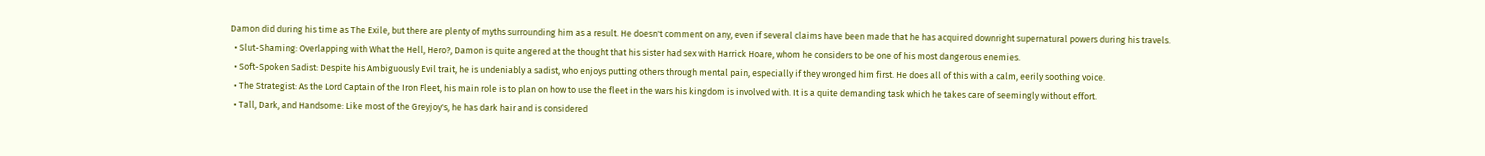Damon did during his time as The Exile, but there are plenty of myths surrounding him as a result. He doesn't comment on any, even if several claims have been made that he has acquired downright supernatural powers during his travels.
  • Slut-Shaming: Overlapping with What the Hell, Hero?, Damon is quite angered at the thought that his sister had sex with Harrick Hoare, whom he considers to be one of his most dangerous enemies.
  • Soft-Spoken Sadist: Despite his Ambiguously Evil trait, he is undeniably a sadist, who enjoys putting others through mental pain, especially if they wronged him first. He does all of this with a calm, eerily soothing voice.
  • The Strategist: As the Lord Captain of the Iron Fleet, his main role is to plan on how to use the fleet in the wars his kingdom is involved with. It is a quite demanding task which he takes care of seemingly without effort.
  • Tall, Dark, and Handsome: Like most of the Greyjoy's, he has dark hair and is considered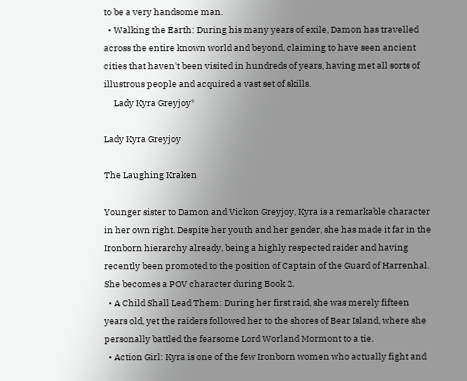to be a very handsome man.
  • Walking the Earth: During his many years of exile, Damon has travelled across the entire known world and beyond, claiming to have seen ancient cities that haven't been visited in hundreds of years, having met all sorts of illustrous people and acquired a vast set of skills.
     Lady Kyra Greyjoy*

Lady Kyra Greyjoy

The Laughing Kraken

Younger sister to Damon and Vickon Greyjoy, Kyra is a remarkable character in her own right. Despite her youth and her gender, she has made it far in the Ironborn hierarchy already, being a highly respected raider and having recently been promoted to the position of Captain of the Guard of Harrenhal. She becomes a POV character during Book 2.
  • A Child Shall Lead Them: During her first raid, she was merely fifteen years old, yet the raiders followed her to the shores of Bear Island, where she personally battled the fearsome Lord Worland Mormont to a tie.
  • Action Girl: Kyra is one of the few Ironborn women who actually fight and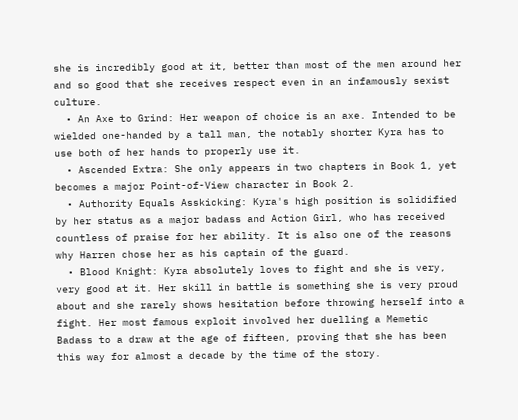she is incredibly good at it, better than most of the men around her and so good that she receives respect even in an infamously sexist culture.
  • An Axe to Grind: Her weapon of choice is an axe. Intended to be wielded one-handed by a tall man, the notably shorter Kyra has to use both of her hands to properly use it.
  • Ascended Extra: She only appears in two chapters in Book 1, yet becomes a major Point-of-View character in Book 2.
  • Authority Equals Asskicking: Kyra's high position is solidified by her status as a major badass and Action Girl, who has received countless of praise for her ability. It is also one of the reasons why Harren chose her as his captain of the guard.
  • Blood Knight: Kyra absolutely loves to fight and she is very, very good at it. Her skill in battle is something she is very proud about and she rarely shows hesitation before throwing herself into a fight. Her most famous exploit involved her duelling a Memetic Badass to a draw at the age of fifteen, proving that she has been this way for almost a decade by the time of the story.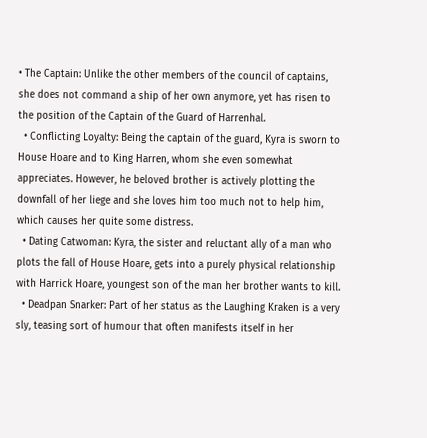• The Captain: Unlike the other members of the council of captains, she does not command a ship of her own anymore, yet has risen to the position of the Captain of the Guard of Harrenhal.
  • Conflicting Loyalty: Being the captain of the guard, Kyra is sworn to House Hoare and to King Harren, whom she even somewhat appreciates. However, he beloved brother is actively plotting the downfall of her liege and she loves him too much not to help him, which causes her quite some distress.
  • Dating Catwoman: Kyra, the sister and reluctant ally of a man who plots the fall of House Hoare, gets into a purely physical relationship with Harrick Hoare, youngest son of the man her brother wants to kill.
  • Deadpan Snarker: Part of her status as the Laughing Kraken is a very sly, teasing sort of humour that often manifests itself in her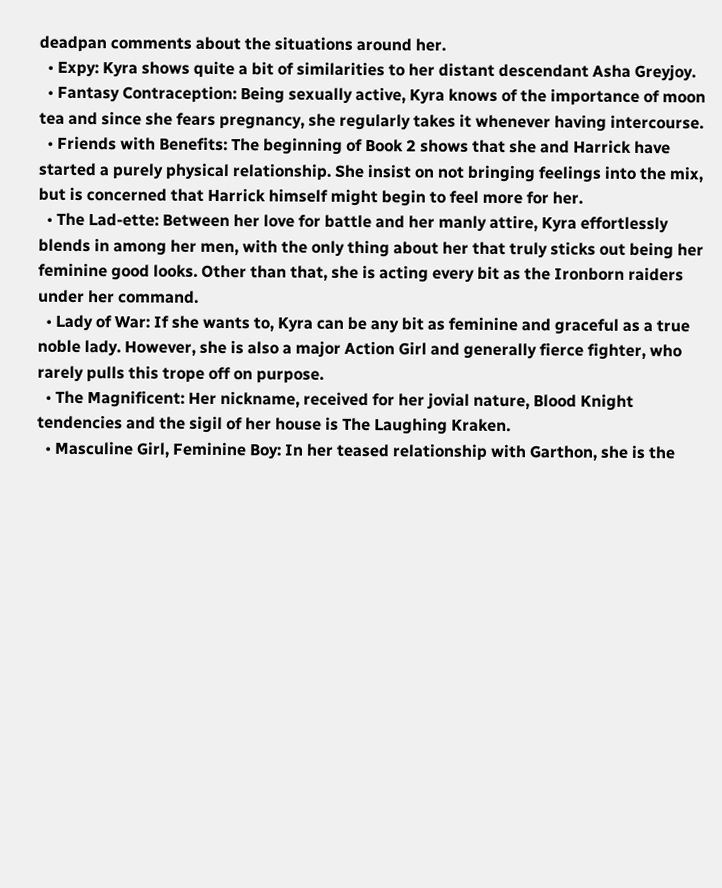deadpan comments about the situations around her.
  • Expy: Kyra shows quite a bit of similarities to her distant descendant Asha Greyjoy.
  • Fantasy Contraception: Being sexually active, Kyra knows of the importance of moon tea and since she fears pregnancy, she regularly takes it whenever having intercourse.
  • Friends with Benefits: The beginning of Book 2 shows that she and Harrick have started a purely physical relationship. She insist on not bringing feelings into the mix, but is concerned that Harrick himself might begin to feel more for her.
  • The Lad-ette: Between her love for battle and her manly attire, Kyra effortlessly blends in among her men, with the only thing about her that truly sticks out being her feminine good looks. Other than that, she is acting every bit as the Ironborn raiders under her command.
  • Lady of War: If she wants to, Kyra can be any bit as feminine and graceful as a true noble lady. However, she is also a major Action Girl and generally fierce fighter, who rarely pulls this trope off on purpose.
  • The Magnificent: Her nickname, received for her jovial nature, Blood Knight tendencies and the sigil of her house is The Laughing Kraken.
  • Masculine Girl, Feminine Boy: In her teased relationship with Garthon, she is the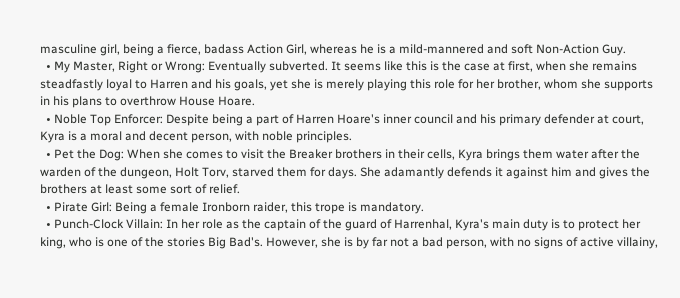masculine girl, being a fierce, badass Action Girl, whereas he is a mild-mannered and soft Non-Action Guy.
  • My Master, Right or Wrong: Eventually subverted. It seems like this is the case at first, when she remains steadfastly loyal to Harren and his goals, yet she is merely playing this role for her brother, whom she supports in his plans to overthrow House Hoare.
  • Noble Top Enforcer: Despite being a part of Harren Hoare's inner council and his primary defender at court, Kyra is a moral and decent person, with noble principles.
  • Pet the Dog: When she comes to visit the Breaker brothers in their cells, Kyra brings them water after the warden of the dungeon, Holt Torv, starved them for days. She adamantly defends it against him and gives the brothers at least some sort of relief.
  • Pirate Girl: Being a female Ironborn raider, this trope is mandatory.
  • Punch-Clock Villain: In her role as the captain of the guard of Harrenhal, Kyra's main duty is to protect her king, who is one of the stories Big Bad's. However, she is by far not a bad person, with no signs of active villainy,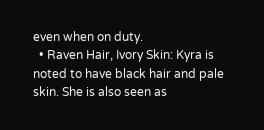even when on duty.
  • Raven Hair, Ivory Skin: Kyra is noted to have black hair and pale skin. She is also seen as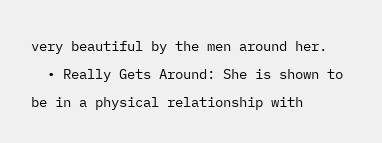very beautiful by the men around her.
  • Really Gets Around: She is shown to be in a physical relationship with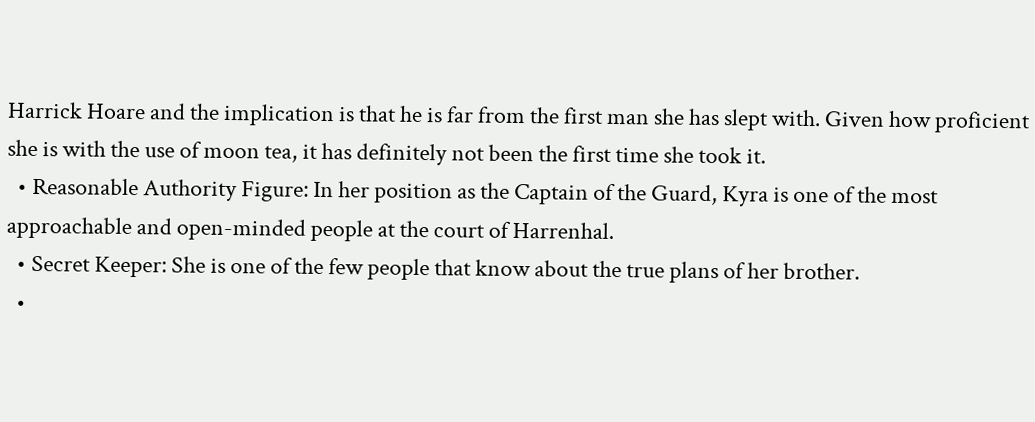Harrick Hoare and the implication is that he is far from the first man she has slept with. Given how proficient she is with the use of moon tea, it has definitely not been the first time she took it.
  • Reasonable Authority Figure: In her position as the Captain of the Guard, Kyra is one of the most approachable and open-minded people at the court of Harrenhal.
  • Secret Keeper: She is one of the few people that know about the true plans of her brother.
  •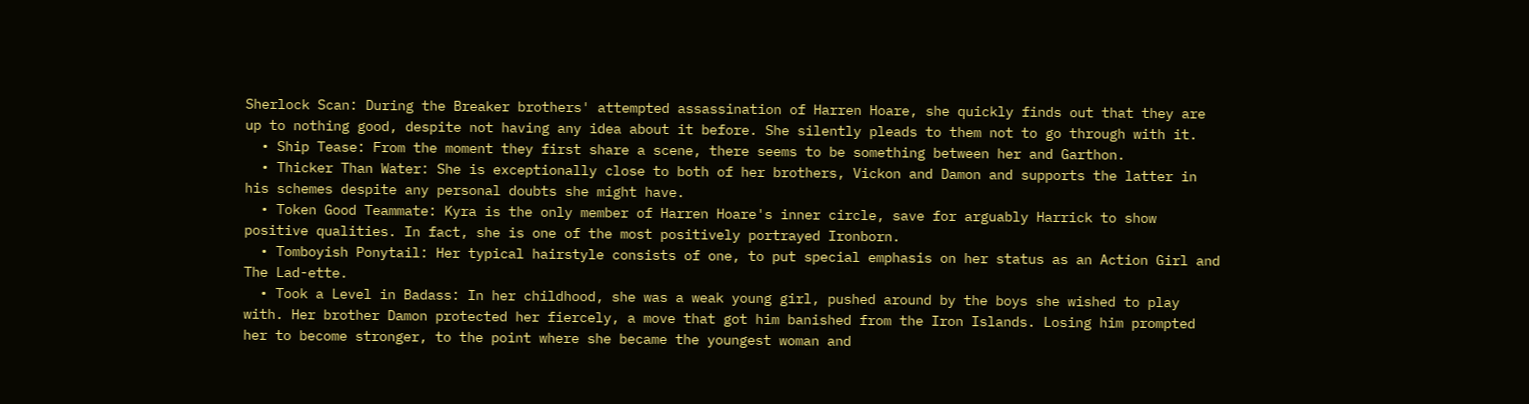Sherlock Scan: During the Breaker brothers' attempted assassination of Harren Hoare, she quickly finds out that they are up to nothing good, despite not having any idea about it before. She silently pleads to them not to go through with it.
  • Ship Tease: From the moment they first share a scene, there seems to be something between her and Garthon.
  • Thicker Than Water: She is exceptionally close to both of her brothers, Vickon and Damon and supports the latter in his schemes despite any personal doubts she might have.
  • Token Good Teammate: Kyra is the only member of Harren Hoare's inner circle, save for arguably Harrick to show positive qualities. In fact, she is one of the most positively portrayed Ironborn.
  • Tomboyish Ponytail: Her typical hairstyle consists of one, to put special emphasis on her status as an Action Girl and The Lad-ette.
  • Took a Level in Badass: In her childhood, she was a weak young girl, pushed around by the boys she wished to play with. Her brother Damon protected her fiercely, a move that got him banished from the Iron Islands. Losing him prompted her to become stronger, to the point where she became the youngest woman and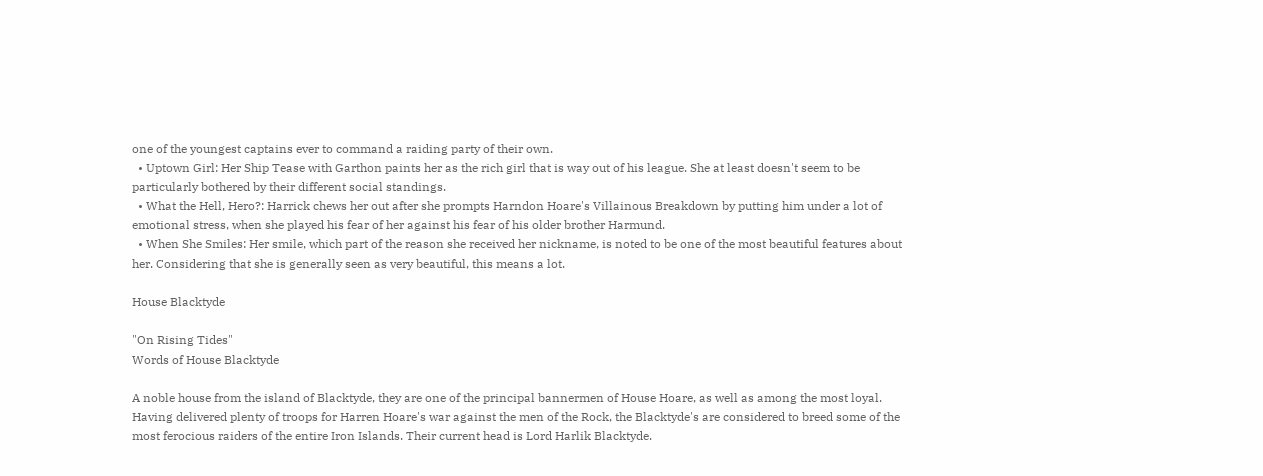one of the youngest captains ever to command a raiding party of their own.
  • Uptown Girl: Her Ship Tease with Garthon paints her as the rich girl that is way out of his league. She at least doesn't seem to be particularly bothered by their different social standings.
  • What the Hell, Hero?: Harrick chews her out after she prompts Harndon Hoare's Villainous Breakdown by putting him under a lot of emotional stress, when she played his fear of her against his fear of his older brother Harmund.
  • When She Smiles: Her smile, which part of the reason she received her nickname, is noted to be one of the most beautiful features about her. Considering that she is generally seen as very beautiful, this means a lot.

House Blacktyde

"On Rising Tides"
Words of House Blacktyde

A noble house from the island of Blacktyde, they are one of the principal bannermen of House Hoare, as well as among the most loyal. Having delivered plenty of troops for Harren Hoare's war against the men of the Rock, the Blacktyde's are considered to breed some of the most ferocious raiders of the entire Iron Islands. Their current head is Lord Harlik Blacktyde.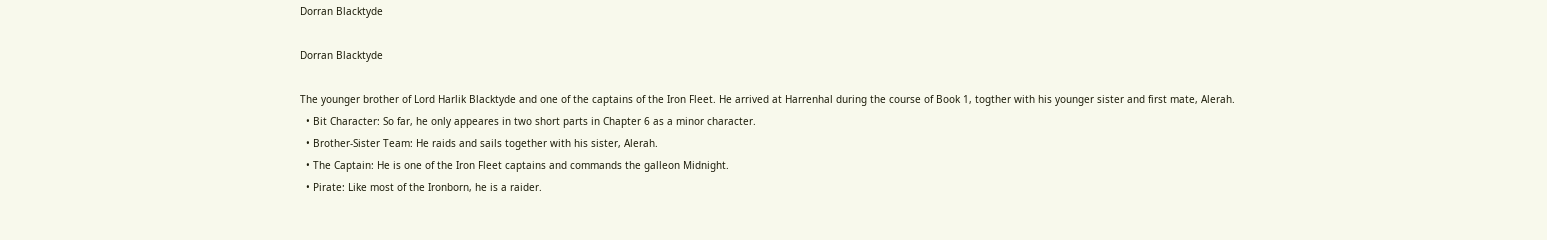Dorran Blacktyde

Dorran Blacktyde

The younger brother of Lord Harlik Blacktyde and one of the captains of the Iron Fleet. He arrived at Harrenhal during the course of Book 1, togther with his younger sister and first mate, Alerah.
  • Bit Character: So far, he only appeares in two short parts in Chapter 6 as a minor character.
  • Brother-Sister Team: He raids and sails together with his sister, Alerah.
  • The Captain: He is one of the Iron Fleet captains and commands the galleon Midnight.
  • Pirate: Like most of the Ironborn, he is a raider.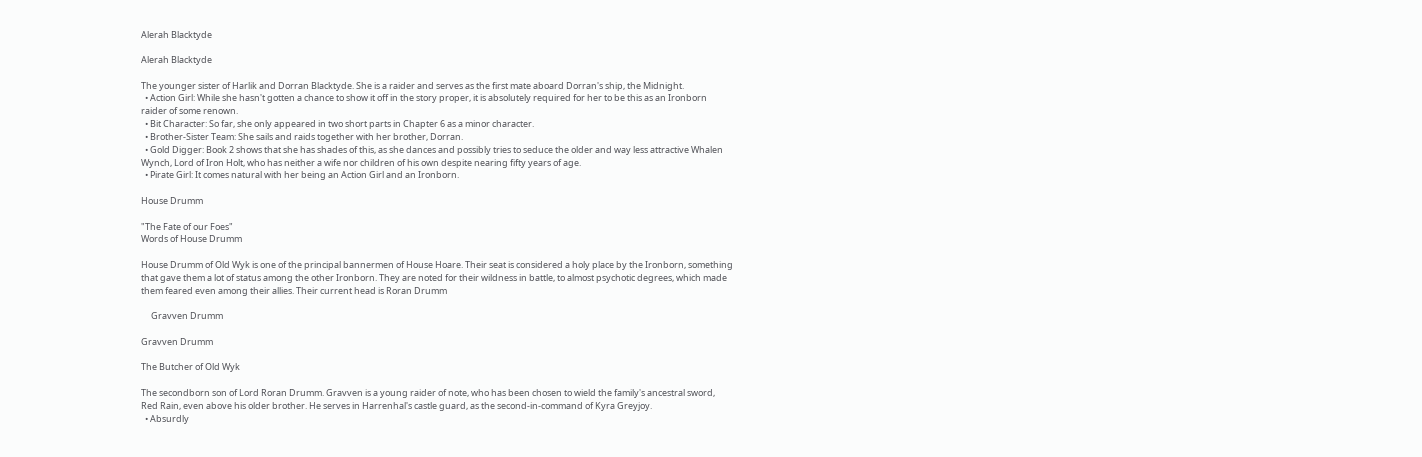Alerah Blacktyde

Alerah Blacktyde

The younger sister of Harlik and Dorran Blacktyde. She is a raider and serves as the first mate aboard Dorran's ship, the Midnight.
  • Action Girl: While she hasn't gotten a chance to show it off in the story proper, it is absolutely required for her to be this as an Ironborn raider of some renown.
  • Bit Character: So far, she only appeared in two short parts in Chapter 6 as a minor character.
  • Brother-Sister Team: She sails and raids together with her brother, Dorran.
  • Gold Digger: Book 2 shows that she has shades of this, as she dances and possibly tries to seduce the older and way less attractive Whalen Wynch, Lord of Iron Holt, who has neither a wife nor children of his own despite nearing fifty years of age.
  • Pirate Girl: It comes natural with her being an Action Girl and an Ironborn.

House Drumm

"The Fate of our Foes"
Words of House Drumm

House Drumm of Old Wyk is one of the principal bannermen of House Hoare. Their seat is considered a holy place by the Ironborn, something that gave them a lot of status among the other Ironborn. They are noted for their wildness in battle, to almost psychotic degrees, which made them feared even among their allies. Their current head is Roran Drumm

     Gravven Drumm

Gravven Drumm

The Butcher of Old Wyk

The secondborn son of Lord Roran Drumm. Gravven is a young raider of note, who has been chosen to wield the family's ancestral sword, Red Rain, even above his older brother. He serves in Harrenhal's castle guard, as the second-in-command of Kyra Greyjoy.
  • Absurdly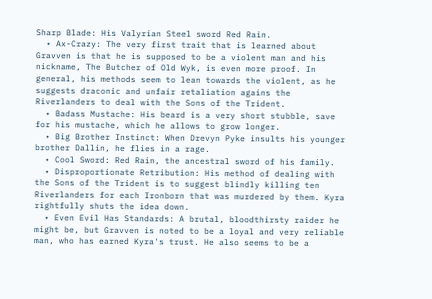Sharp Blade: His Valyrian Steel sword Red Rain.
  • Ax-Crazy: The very first trait that is learned about Gravven is that he is supposed to be a violent man and his nickname, The Butcher of Old Wyk, is even more proof. In general, his methods seem to lean towards the violent, as he suggests draconic and unfair retaliation agains the Riverlanders to deal with the Sons of the Trident.
  • Badass Mustache: His beard is a very short stubble, save for his mustache, which he allows to grow longer.
  • Big Brother Instinct: When Drevyn Pyke insults his younger brother Dallin, he flies in a rage.
  • Cool Sword: Red Rain, the ancestral sword of his family.
  • Disproportionate Retribution: His method of dealing with the Sons of the Trident is to suggest blindly killing ten Riverlanders for each Ironborn that was murdered by them. Kyra rightfully shuts the idea down.
  • Even Evil Has Standards: A brutal, bloodthirsty raider he might be, but Gravven is noted to be a loyal and very reliable man, who has earned Kyra's trust. He also seems to be a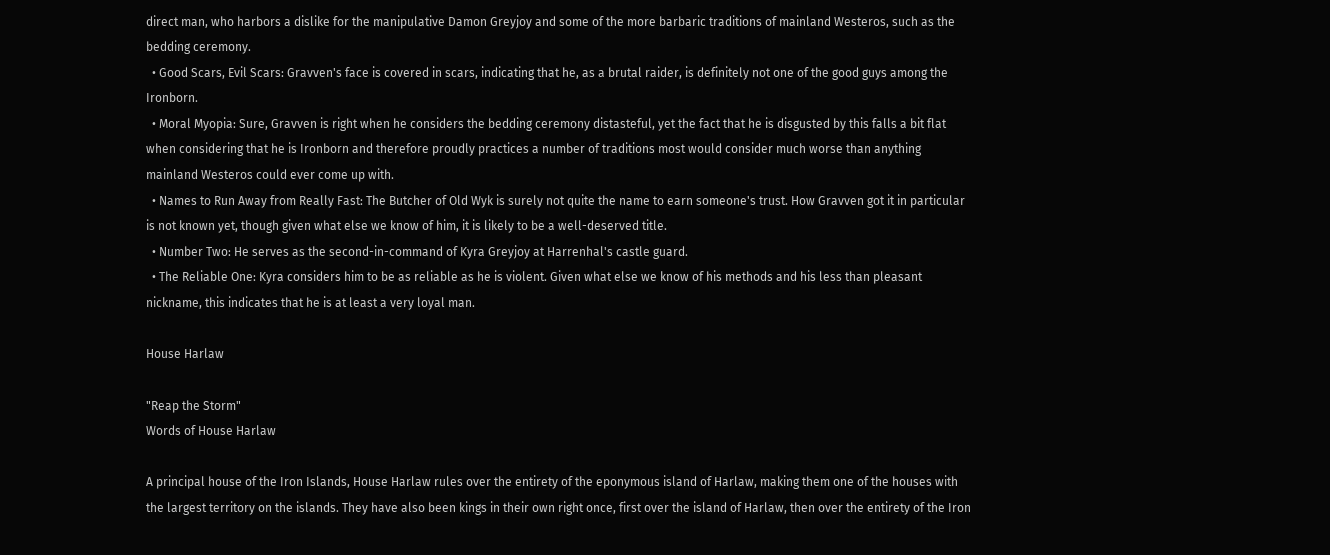direct man, who harbors a dislike for the manipulative Damon Greyjoy and some of the more barbaric traditions of mainland Westeros, such as the bedding ceremony.
  • Good Scars, Evil Scars: Gravven's face is covered in scars, indicating that he, as a brutal raider, is definitely not one of the good guys among the Ironborn.
  • Moral Myopia: Sure, Gravven is right when he considers the bedding ceremony distasteful, yet the fact that he is disgusted by this falls a bit flat when considering that he is Ironborn and therefore proudly practices a number of traditions most would consider much worse than anything mainland Westeros could ever come up with.
  • Names to Run Away from Really Fast: The Butcher of Old Wyk is surely not quite the name to earn someone's trust. How Gravven got it in particular is not known yet, though given what else we know of him, it is likely to be a well-deserved title.
  • Number Two: He serves as the second-in-command of Kyra Greyjoy at Harrenhal's castle guard.
  • The Reliable One: Kyra considers him to be as reliable as he is violent. Given what else we know of his methods and his less than pleasant nickname, this indicates that he is at least a very loyal man.

House Harlaw

"Reap the Storm"
Words of House Harlaw

A principal house of the Iron Islands, House Harlaw rules over the entirety of the eponymous island of Harlaw, making them one of the houses with the largest territory on the islands. They have also been kings in their own right once, first over the island of Harlaw, then over the entirety of the Iron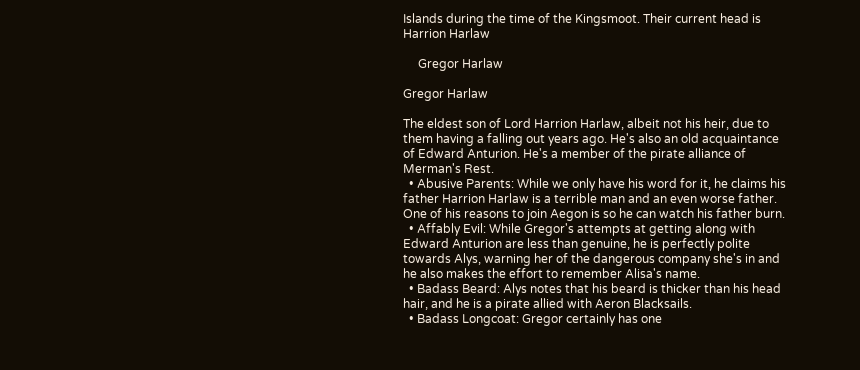Islands during the time of the Kingsmoot. Their current head is Harrion Harlaw

     Gregor Harlaw

Gregor Harlaw

The eldest son of Lord Harrion Harlaw, albeit not his heir, due to them having a falling out years ago. He's also an old acquaintance of Edward Anturion. He's a member of the pirate alliance of Merman's Rest.
  • Abusive Parents: While we only have his word for it, he claims his father Harrion Harlaw is a terrible man and an even worse father. One of his reasons to join Aegon is so he can watch his father burn.
  • Affably Evil: While Gregor's attempts at getting along with Edward Anturion are less than genuine, he is perfectly polite towards Alys, warning her of the dangerous company she's in and he also makes the effort to remember Alisa's name.
  • Badass Beard: Alys notes that his beard is thicker than his head hair, and he is a pirate allied with Aeron Blacksails.
  • Badass Longcoat: Gregor certainly has one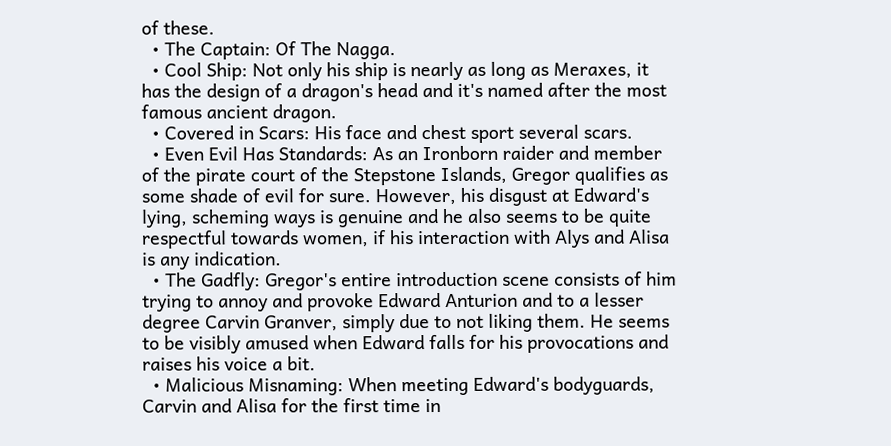of these.
  • The Captain: Of The Nagga.
  • Cool Ship: Not only his ship is nearly as long as Meraxes, it has the design of a dragon's head and it's named after the most famous ancient dragon.
  • Covered in Scars: His face and chest sport several scars.
  • Even Evil Has Standards: As an Ironborn raider and member of the pirate court of the Stepstone Islands, Gregor qualifies as some shade of evil for sure. However, his disgust at Edward's lying, scheming ways is genuine and he also seems to be quite respectful towards women, if his interaction with Alys and Alisa is any indication.
  • The Gadfly: Gregor's entire introduction scene consists of him trying to annoy and provoke Edward Anturion and to a lesser degree Carvin Granver, simply due to not liking them. He seems to be visibly amused when Edward falls for his provocations and raises his voice a bit.
  • Malicious Misnaming: When meeting Edward's bodyguards, Carvin and Alisa for the first time in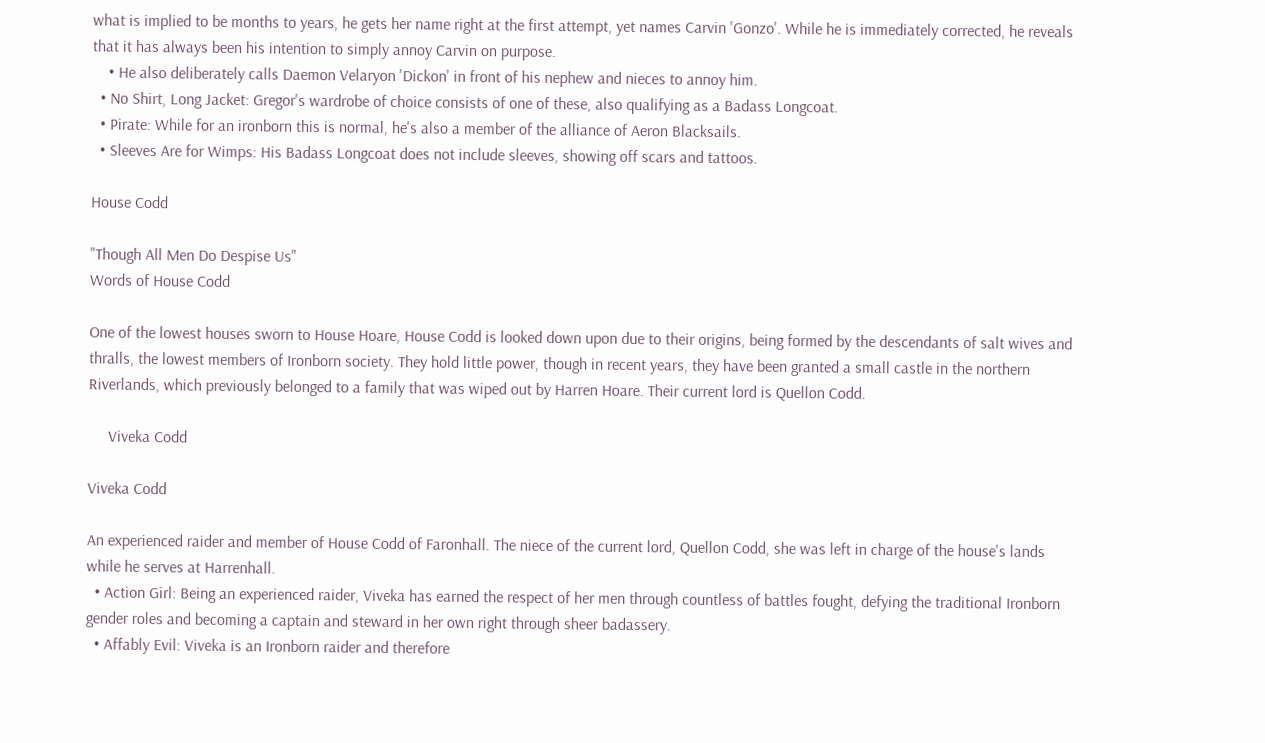what is implied to be months to years, he gets her name right at the first attempt, yet names Carvin 'Gonzo'. While he is immediately corrected, he reveals that it has always been his intention to simply annoy Carvin on purpose.
    • He also deliberately calls Daemon Velaryon 'Dickon' in front of his nephew and nieces to annoy him.
  • No Shirt, Long Jacket: Gregor's wardrobe of choice consists of one of these, also qualifying as a Badass Longcoat.
  • Pirate: While for an ironborn this is normal, he's also a member of the alliance of Aeron Blacksails.
  • Sleeves Are for Wimps: His Badass Longcoat does not include sleeves, showing off scars and tattoos.

House Codd

"Though All Men Do Despise Us"
Words of House Codd

One of the lowest houses sworn to House Hoare, House Codd is looked down upon due to their origins, being formed by the descendants of salt wives and thralls, the lowest members of Ironborn society. They hold little power, though in recent years, they have been granted a small castle in the northern Riverlands, which previously belonged to a family that was wiped out by Harren Hoare. Their current lord is Quellon Codd.

     Viveka Codd

Viveka Codd

An experienced raider and member of House Codd of Faronhall. The niece of the current lord, Quellon Codd, she was left in charge of the house's lands while he serves at Harrenhall.
  • Action Girl: Being an experienced raider, Viveka has earned the respect of her men through countless of battles fought, defying the traditional Ironborn gender roles and becoming a captain and steward in her own right through sheer badassery.
  • Affably Evil: Viveka is an Ironborn raider and therefore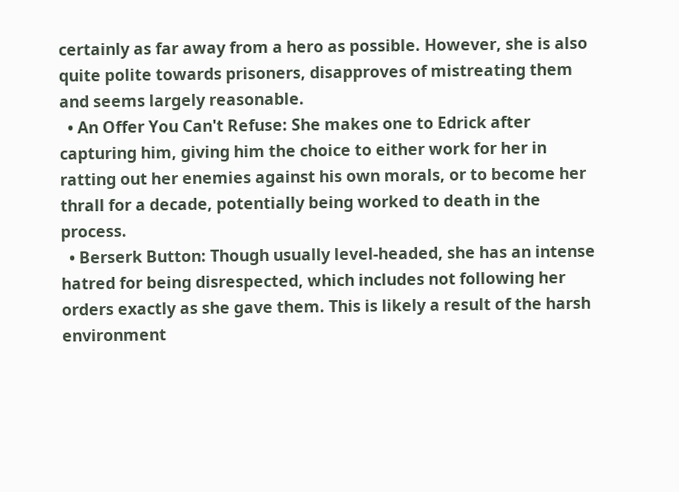certainly as far away from a hero as possible. However, she is also quite polite towards prisoners, disapproves of mistreating them and seems largely reasonable.
  • An Offer You Can't Refuse: She makes one to Edrick after capturing him, giving him the choice to either work for her in ratting out her enemies against his own morals, or to become her thrall for a decade, potentially being worked to death in the process.
  • Berserk Button: Though usually level-headed, she has an intense hatred for being disrespected, which includes not following her orders exactly as she gave them. This is likely a result of the harsh environment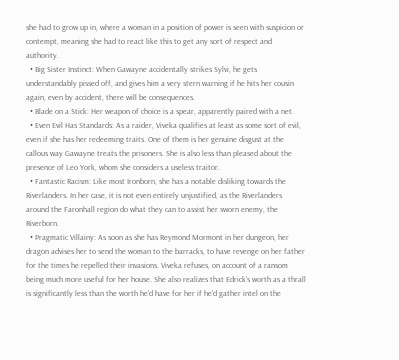she had to grow up in, where a woman in a position of power is seen with suspicion or contempt, meaning she had to react like this to get any sort of respect and authority.
  • Big Sister Instinct: When Gawayne accidentally strikes Sylvi, he gets understandably pissed off, and gives him a very stern warning if he hits her cousin again, even by accident, there will be consequences.
  • Blade on a Stick: Her weapon of choice is a spear, apparently paired with a net.
  • Even Evil Has Standards: As a raider, Viveka qualifies at least as some sort of evil, even if she has her redeeming traits. One of them is her genuine disgust at the callous way Gawayne treats the prisoners. She is also less than pleased about the presence of Leo York, whom she considers a useless traitor.
  • Fantastic Racism: Like most Ironborn, she has a notable disliking towards the Riverlanders. In her case, it is not even entirely unjustified, as the Riverlanders around the Faronhall region do what they can to assist her sworn enemy, the Riverborn.
  • Pragmatic Villainy: As soon as she has Reymond Mormont in her dungeon, her dragon advises her to send the woman to the barracks, to have revenge on her father for the times he repelled their invasions. Viveka refuses, on account of a ransom being much more useful for her house. She also realizes that Edrick's worth as a thrall is significantly less than the worth he'd have for her if he'd gather intel on the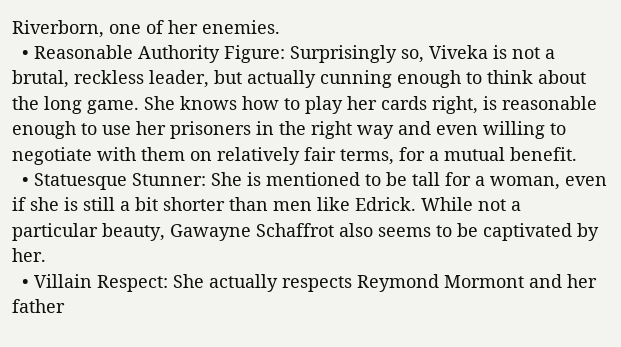Riverborn, one of her enemies.
  • Reasonable Authority Figure: Surprisingly so, Viveka is not a brutal, reckless leader, but actually cunning enough to think about the long game. She knows how to play her cards right, is reasonable enough to use her prisoners in the right way and even willing to negotiate with them on relatively fair terms, for a mutual benefit.
  • Statuesque Stunner: She is mentioned to be tall for a woman, even if she is still a bit shorter than men like Edrick. While not a particular beauty, Gawayne Schaffrot also seems to be captivated by her.
  • Villain Respect: She actually respects Reymond Mormont and her father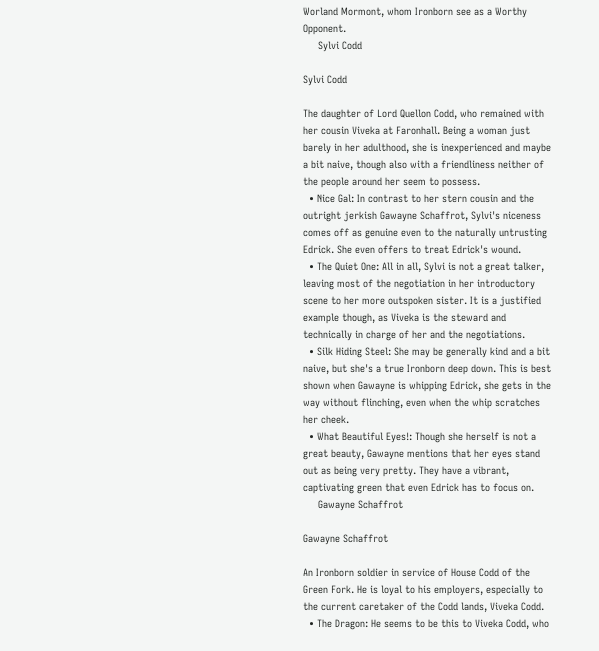Worland Mormont, whom Ironborn see as a Worthy Opponent.
     Sylvi Codd

Sylvi Codd

The daughter of Lord Quellon Codd, who remained with her cousin Viveka at Faronhall. Being a woman just barely in her adulthood, she is inexperienced and maybe a bit naive, though also with a friendliness neither of the people around her seem to possess.
  • Nice Gal: In contrast to her stern cousin and the outright jerkish Gawayne Schaffrot, Sylvi's niceness comes off as genuine even to the naturally untrusting Edrick. She even offers to treat Edrick's wound.
  • The Quiet One: All in all, Sylvi is not a great talker, leaving most of the negotiation in her introductory scene to her more outspoken sister. It is a justified example though, as Viveka is the steward and technically in charge of her and the negotiations.
  • Silk Hiding Steel: She may be generally kind and a bit naive, but she's a true Ironborn deep down. This is best shown when Gawayne is whipping Edrick, she gets in the way without flinching, even when the whip scratches her cheek.
  • What Beautiful Eyes!: Though she herself is not a great beauty, Gawayne mentions that her eyes stand out as being very pretty. They have a vibrant, captivating green that even Edrick has to focus on.
     Gawayne Schaffrot

Gawayne Schaffrot

An Ironborn soldier in service of House Codd of the Green Fork. He is loyal to his employers, especially to the current caretaker of the Codd lands, Viveka Codd.
  • The Dragon: He seems to be this to Viveka Codd, who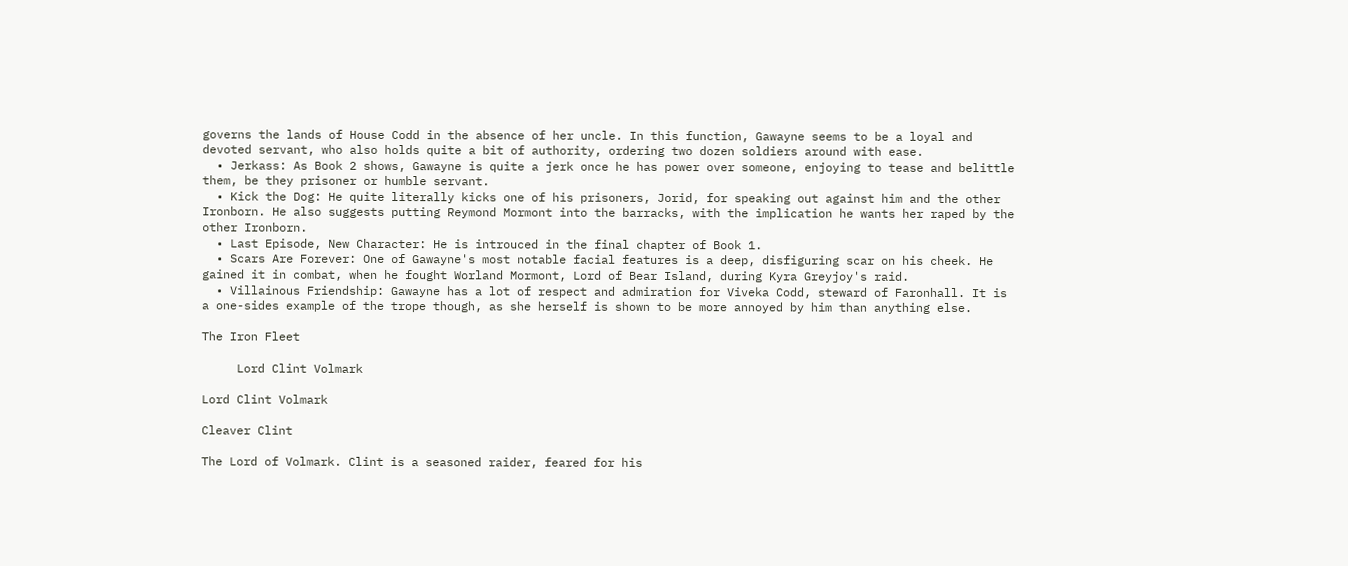governs the lands of House Codd in the absence of her uncle. In this function, Gawayne seems to be a loyal and devoted servant, who also holds quite a bit of authority, ordering two dozen soldiers around with ease.
  • Jerkass: As Book 2 shows, Gawayne is quite a jerk once he has power over someone, enjoying to tease and belittle them, be they prisoner or humble servant.
  • Kick the Dog: He quite literally kicks one of his prisoners, Jorid, for speaking out against him and the other Ironborn. He also suggests putting Reymond Mormont into the barracks, with the implication he wants her raped by the other Ironborn.
  • Last Episode, New Character: He is introuced in the final chapter of Book 1.
  • Scars Are Forever: One of Gawayne's most notable facial features is a deep, disfiguring scar on his cheek. He gained it in combat, when he fought Worland Mormont, Lord of Bear Island, during Kyra Greyjoy's raid.
  • Villainous Friendship: Gawayne has a lot of respect and admiration for Viveka Codd, steward of Faronhall. It is a one-sides example of the trope though, as she herself is shown to be more annoyed by him than anything else.

The Iron Fleet

     Lord Clint Volmark

Lord Clint Volmark

Cleaver Clint

The Lord of Volmark. Clint is a seasoned raider, feared for his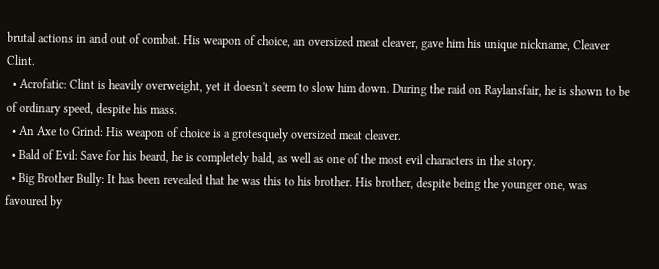brutal actions in and out of combat. His weapon of choice, an oversized meat cleaver, gave him his unique nickname, Cleaver Clint.
  • Acrofatic: Clint is heavily overweight, yet it doesn't seem to slow him down. During the raid on Raylansfair, he is shown to be of ordinary speed, despite his mass.
  • An Axe to Grind: His weapon of choice is a grotesquely oversized meat cleaver.
  • Bald of Evil: Save for his beard, he is completely bald, as well as one of the most evil characters in the story.
  • Big Brother Bully: It has been revealed that he was this to his brother. His brother, despite being the younger one, was favoured by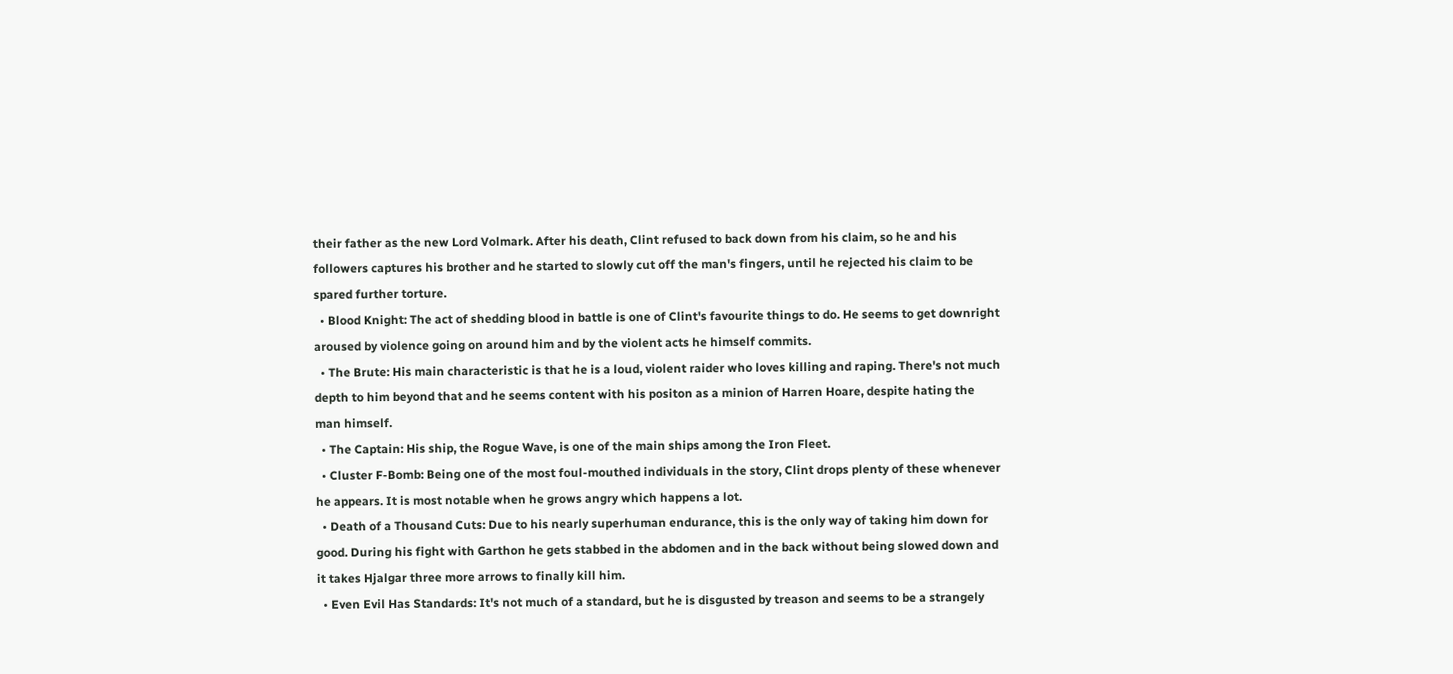their father as the new Lord Volmark. After his death, Clint refused to back down from his claim, so he and his followers captures his brother and he started to slowly cut off the man's fingers, until he rejected his claim to be spared further torture.
  • Blood Knight: The act of shedding blood in battle is one of Clint's favourite things to do. He seems to get downright aroused by violence going on around him and by the violent acts he himself commits.
  • The Brute: His main characteristic is that he is a loud, violent raider who loves killing and raping. There's not much depth to him beyond that and he seems content with his positon as a minion of Harren Hoare, despite hating the man himself.
  • The Captain: His ship, the Rogue Wave, is one of the main ships among the Iron Fleet.
  • Cluster F-Bomb: Being one of the most foul-mouthed individuals in the story, Clint drops plenty of these whenever he appears. It is most notable when he grows angry which happens a lot.
  • Death of a Thousand Cuts: Due to his nearly superhuman endurance, this is the only way of taking him down for good. During his fight with Garthon he gets stabbed in the abdomen and in the back without being slowed down and it takes Hjalgar three more arrows to finally kill him.
  • Even Evil Has Standards: It's not much of a standard, but he is disgusted by treason and seems to be a strangely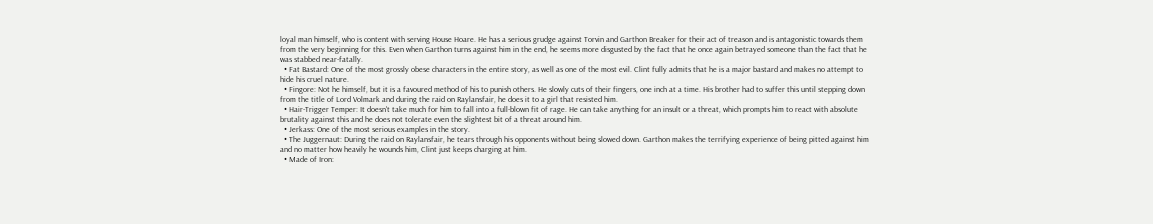loyal man himself, who is content with serving House Hoare. He has a serious grudge against Torvin and Garthon Breaker for their act of treason and is antagonistic towards them from the very beginning for this. Even when Garthon turns against him in the end, he seems more disgusted by the fact that he once again betrayed someone than the fact that he was stabbed near-fatally.
  • Fat Bastard: One of the most grossly obese characters in the entire story, as well as one of the most evil. Clint fully admits that he is a major bastard and makes no attempt to hide his cruel nature.
  • Fingore: Not he himself, but it is a favoured method of his to punish others. He slowly cuts of their fingers, one inch at a time. His brother had to suffer this until stepping down from the title of Lord Volmark and during the raid on Raylansfair, he does it to a girl that resisted him.
  • Hair-Trigger Temper: It doesn't take much for him to fall into a full-blown fit of rage. He can take anything for an insult or a threat, which prompts him to react with absolute brutality against this and he does not tolerate even the slightest bit of a threat around him.
  • Jerkass: One of the most serious examples in the story.
  • The Juggernaut: During the raid on Raylansfair, he tears through his opponents without being slowed down. Garthon makes the terrifying experience of being pitted against him and no matter how heavily he wounds him, Clint just keeps charging at him.
  • Made of Iron: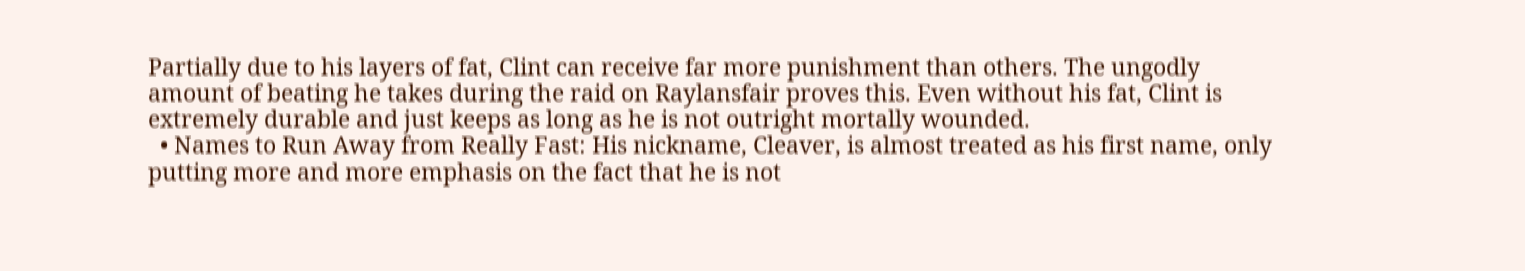Partially due to his layers of fat, Clint can receive far more punishment than others. The ungodly amount of beating he takes during the raid on Raylansfair proves this. Even without his fat, Clint is extremely durable and just keeps as long as he is not outright mortally wounded.
  • Names to Run Away from Really Fast: His nickname, Cleaver, is almost treated as his first name, only putting more and more emphasis on the fact that he is not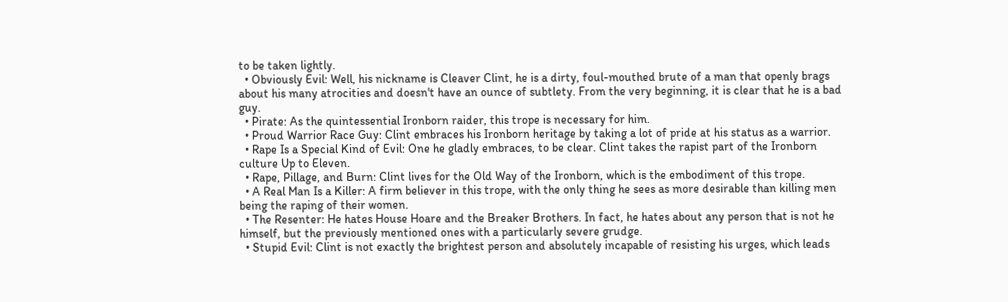to be taken lightly.
  • Obviously Evil: Well, his nickname is Cleaver Clint, he is a dirty, foul-mouthed brute of a man that openly brags about his many atrocities and doesn't have an ounce of subtlety. From the very beginning, it is clear that he is a bad guy.
  • Pirate: As the quintessential Ironborn raider, this trope is necessary for him.
  • Proud Warrior Race Guy: Clint embraces his Ironborn heritage by taking a lot of pride at his status as a warrior.
  • Rape Is a Special Kind of Evil: One he gladly embraces, to be clear. Clint takes the rapist part of the Ironborn culture Up to Eleven.
  • Rape, Pillage, and Burn: Clint lives for the Old Way of the Ironborn, which is the embodiment of this trope.
  • A Real Man Is a Killer: A firm believer in this trope, with the only thing he sees as more desirable than killing men being the raping of their women.
  • The Resenter: He hates House Hoare and the Breaker Brothers. In fact, he hates about any person that is not he himself, but the previously mentioned ones with a particularly severe grudge.
  • Stupid Evil: Clint is not exactly the brightest person and absolutely incapable of resisting his urges, which leads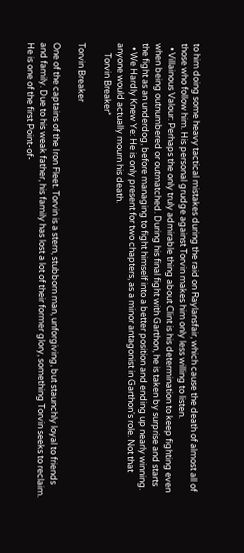to him doing some heavy tactical mistakes during the raid on Raylansfair, which cause the death of almost all of those who follow him. His personal grudge against Torvin makes him only less willing to listen.
  • Villainous Valour: Perhaps the only truly admirable thing about Clint is his determination to keep fighting even when being outnumbered or outmatched. During his final fight with Garthon, he is taken by surprise and starts the fight as an underdog, before managing to fight himself into a better position and ending up nearly winning.
  • We Hardly Knew Ye: He is only present for two chapters, as a minor antagonist in Garthon's role. Not that anyone would actually mourn his death.
     Torvin Breaker*

Torvin Breaker

One of the captains of the Iron Fleet. Torvin is a stern, stubborn man, unforgiving, but staunchly loyal to friends and family. Due to his weak father, his family has lost a lot of their former glory, something Torvin seeks to reclaim. He is one of the first Point-of-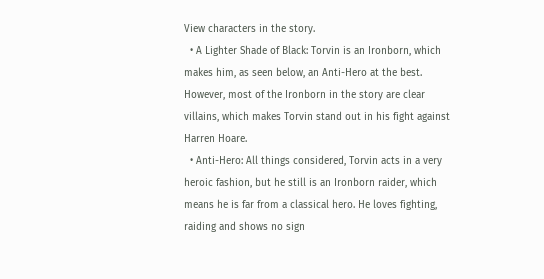View characters in the story.
  • A Lighter Shade of Black: Torvin is an Ironborn, which makes him, as seen below, an Anti-Hero at the best. However, most of the Ironborn in the story are clear villains, which makes Torvin stand out in his fight against Harren Hoare.
  • Anti-Hero: All things considered, Torvin acts in a very heroic fashion, but he still is an Ironborn raider, which means he is far from a classical hero. He loves fighting, raiding and shows no sign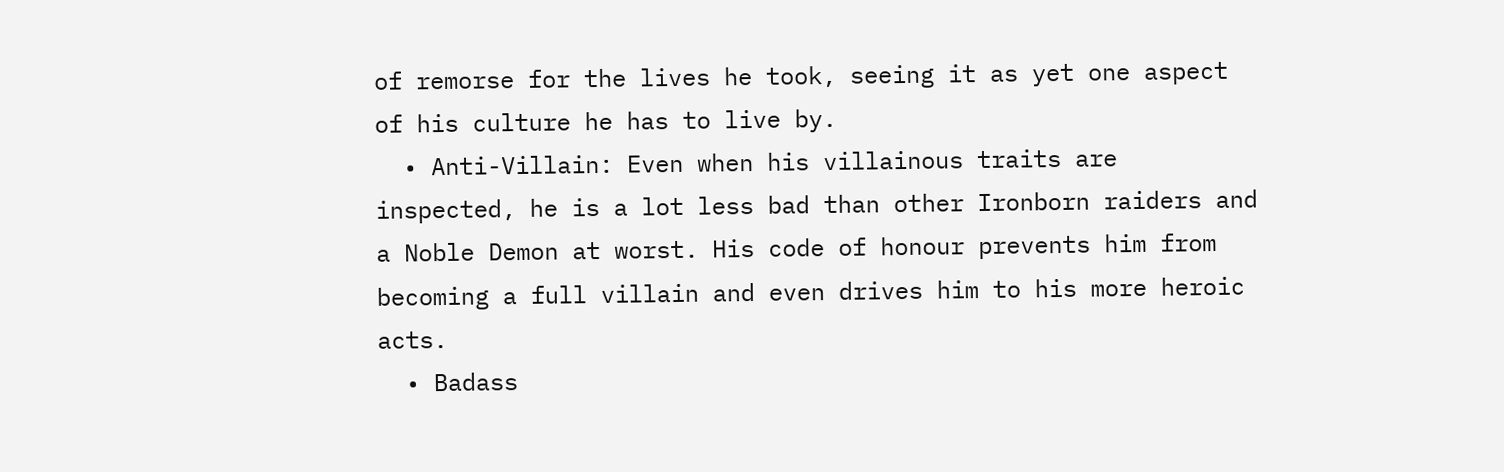of remorse for the lives he took, seeing it as yet one aspect of his culture he has to live by.
  • Anti-Villain: Even when his villainous traits are inspected, he is a lot less bad than other Ironborn raiders and a Noble Demon at worst. His code of honour prevents him from becoming a full villain and even drives him to his more heroic acts.
  • Badass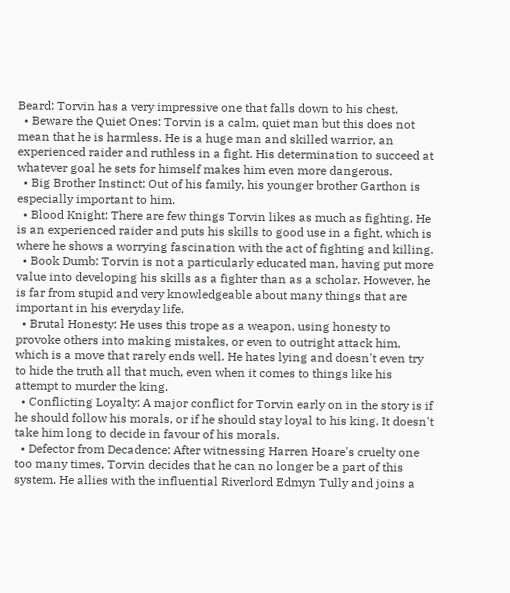Beard: Torvin has a very impressive one that falls down to his chest.
  • Beware the Quiet Ones: Torvin is a calm, quiet man but this does not mean that he is harmless. He is a huge man and skilled warrior, an experienced raider and ruthless in a fight. His determination to succeed at whatever goal he sets for himself makes him even more dangerous.
  • Big Brother Instinct: Out of his family, his younger brother Garthon is especially important to him.
  • Blood Knight: There are few things Torvin likes as much as fighting. He is an experienced raider and puts his skills to good use in a fight, which is where he shows a worrying fascination with the act of fighting and killing.
  • Book Dumb: Torvin is not a particularly educated man, having put more value into developing his skills as a fighter than as a scholar. However, he is far from stupid and very knowledgeable about many things that are important in his everyday life.
  • Brutal Honesty: He uses this trope as a weapon, using honesty to provoke others into making mistakes, or even to outright attack him, which is a move that rarely ends well. He hates lying and doesn't even try to hide the truth all that much, even when it comes to things like his attempt to murder the king.
  • Conflicting Loyalty: A major conflict for Torvin early on in the story is if he should follow his morals, or if he should stay loyal to his king. It doesn't take him long to decide in favour of his morals.
  • Defector from Decadence: After witnessing Harren Hoare's cruelty one too many times, Torvin decides that he can no longer be a part of this system. He allies with the influential Riverlord Edmyn Tully and joins a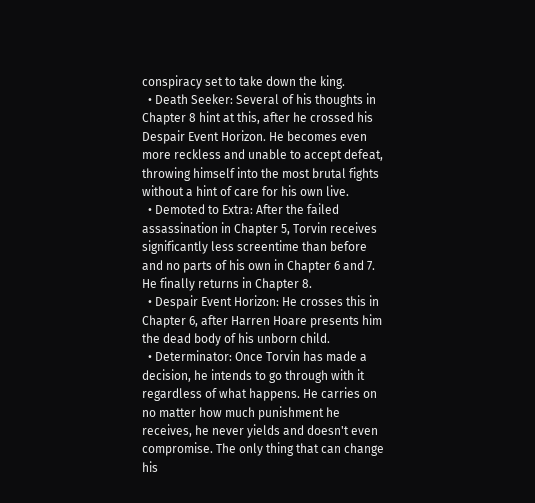conspiracy set to take down the king.
  • Death Seeker: Several of his thoughts in Chapter 8 hint at this, after he crossed his Despair Event Horizon. He becomes even more reckless and unable to accept defeat, throwing himself into the most brutal fights without a hint of care for his own live.
  • Demoted to Extra: After the failed assassination in Chapter 5, Torvin receives significantly less screentime than before and no parts of his own in Chapter 6 and 7. He finally returns in Chapter 8.
  • Despair Event Horizon: He crosses this in Chapter 6, after Harren Hoare presents him the dead body of his unborn child.
  • Determinator: Once Torvin has made a decision, he intends to go through with it regardless of what happens. He carries on no matter how much punishment he receives, he never yields and doesn't even compromise. The only thing that can change his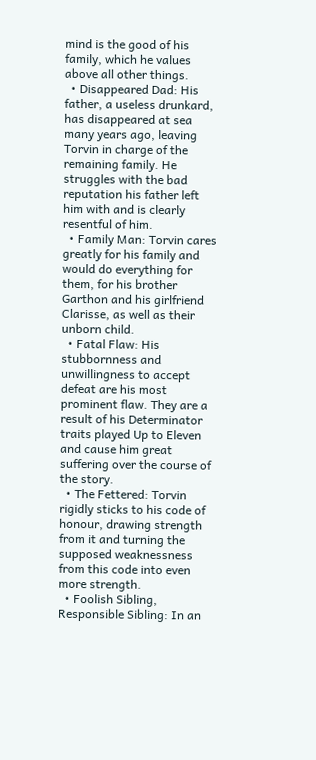mind is the good of his family, which he values above all other things.
  • Disappeared Dad: His father, a useless drunkard, has disappeared at sea many years ago, leaving Torvin in charge of the remaining family. He struggles with the bad reputation his father left him with and is clearly resentful of him.
  • Family Man: Torvin cares greatly for his family and would do everything for them, for his brother Garthon and his girlfriend Clarisse, as well as their unborn child.
  • Fatal Flaw: His stubbornness and unwillingness to accept defeat are his most prominent flaw. They are a result of his Determinator traits played Up to Eleven and cause him great suffering over the course of the story.
  • The Fettered: Torvin rigidly sticks to his code of honour, drawing strength from it and turning the supposed weaknessness from this code into even more strength.
  • Foolish Sibling, Responsible Sibling: In an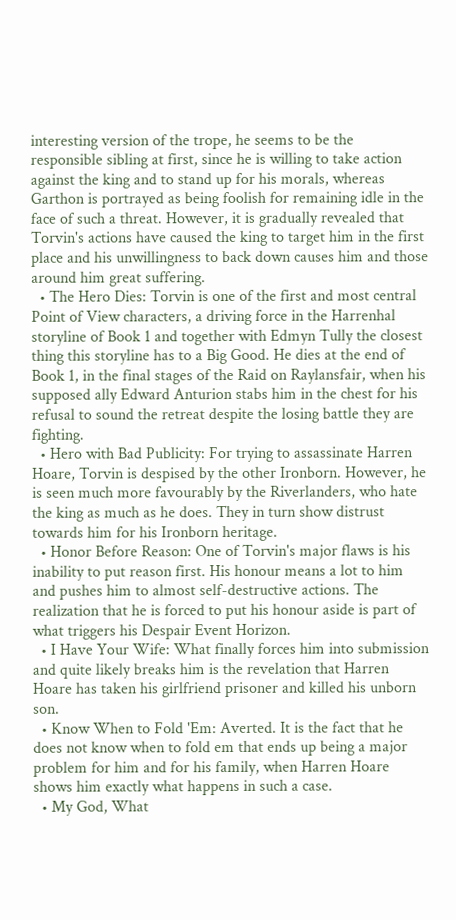interesting version of the trope, he seems to be the responsible sibling at first, since he is willing to take action against the king and to stand up for his morals, whereas Garthon is portrayed as being foolish for remaining idle in the face of such a threat. However, it is gradually revealed that Torvin's actions have caused the king to target him in the first place and his unwillingness to back down causes him and those around him great suffering.
  • The Hero Dies: Torvin is one of the first and most central Point of View characters, a driving force in the Harrenhal storyline of Book 1 and together with Edmyn Tully the closest thing this storyline has to a Big Good. He dies at the end of Book 1, in the final stages of the Raid on Raylansfair, when his supposed ally Edward Anturion stabs him in the chest for his refusal to sound the retreat despite the losing battle they are fighting.
  • Hero with Bad Publicity: For trying to assassinate Harren Hoare, Torvin is despised by the other Ironborn. However, he is seen much more favourably by the Riverlanders, who hate the king as much as he does. They in turn show distrust towards him for his Ironborn heritage.
  • Honor Before Reason: One of Torvin's major flaws is his inability to put reason first. His honour means a lot to him and pushes him to almost self-destructive actions. The realization that he is forced to put his honour aside is part of what triggers his Despair Event Horizon.
  • I Have Your Wife: What finally forces him into submission and quite likely breaks him is the revelation that Harren Hoare has taken his girlfriend prisoner and killed his unborn son.
  • Know When to Fold 'Em: Averted. It is the fact that he does not know when to fold em that ends up being a major problem for him and for his family, when Harren Hoare shows him exactly what happens in such a case.
  • My God, What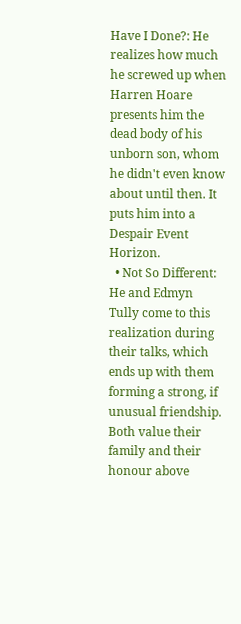Have I Done?: He realizes how much he screwed up when Harren Hoare presents him the dead body of his unborn son, whom he didn't even know about until then. It puts him into a Despair Event Horizon.
  • Not So Different: He and Edmyn Tully come to this realization during their talks, which ends up with them forming a strong, if unusual friendship. Both value their family and their honour above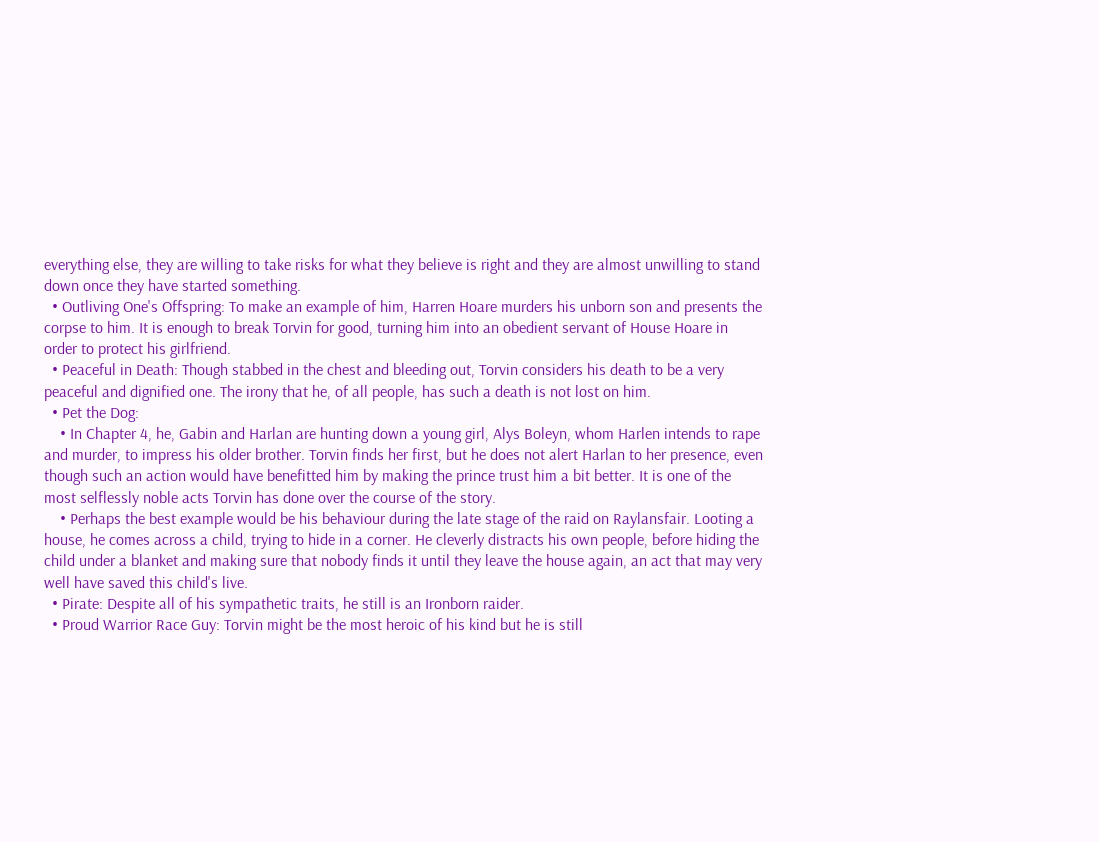everything else, they are willing to take risks for what they believe is right and they are almost unwilling to stand down once they have started something.
  • Outliving One's Offspring: To make an example of him, Harren Hoare murders his unborn son and presents the corpse to him. It is enough to break Torvin for good, turning him into an obedient servant of House Hoare in order to protect his girlfriend.
  • Peaceful in Death: Though stabbed in the chest and bleeding out, Torvin considers his death to be a very peaceful and dignified one. The irony that he, of all people, has such a death is not lost on him.
  • Pet the Dog:
    • In Chapter 4, he, Gabin and Harlan are hunting down a young girl, Alys Boleyn, whom Harlen intends to rape and murder, to impress his older brother. Torvin finds her first, but he does not alert Harlan to her presence, even though such an action would have benefitted him by making the prince trust him a bit better. It is one of the most selflessly noble acts Torvin has done over the course of the story.
    • Perhaps the best example would be his behaviour during the late stage of the raid on Raylansfair. Looting a house, he comes across a child, trying to hide in a corner. He cleverly distracts his own people, before hiding the child under a blanket and making sure that nobody finds it until they leave the house again, an act that may very well have saved this child's live.
  • Pirate: Despite all of his sympathetic traits, he still is an Ironborn raider.
  • Proud Warrior Race Guy: Torvin might be the most heroic of his kind but he is still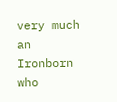very much an Ironborn who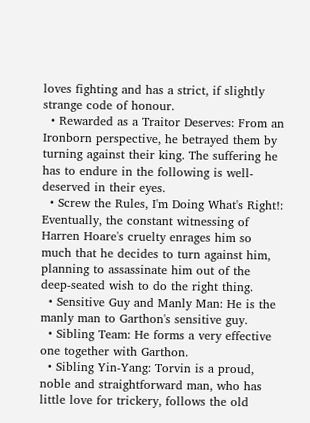loves fighting and has a strict, if slightly strange code of honour.
  • Rewarded as a Traitor Deserves: From an Ironborn perspective, he betrayed them by turning against their king. The suffering he has to endure in the following is well-deserved in their eyes.
  • Screw the Rules, I'm Doing What's Right!: Eventually, the constant witnessing of Harren Hoare's cruelty enrages him so much that he decides to turn against him, planning to assassinate him out of the deep-seated wish to do the right thing.
  • Sensitive Guy and Manly Man: He is the manly man to Garthon's sensitive guy.
  • Sibling Team: He forms a very effective one together with Garthon.
  • Sibling Yin-Yang: Torvin is a proud, noble and straightforward man, who has little love for trickery, follows the old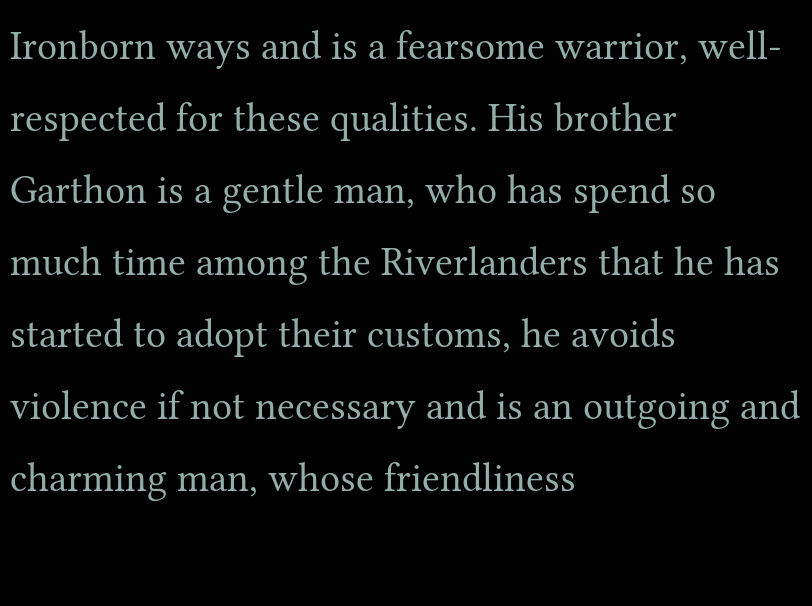Ironborn ways and is a fearsome warrior, well-respected for these qualities. His brother Garthon is a gentle man, who has spend so much time among the Riverlanders that he has started to adopt their customs, he avoids violence if not necessary and is an outgoing and charming man, whose friendliness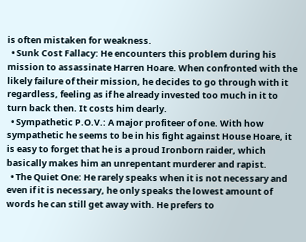is often mistaken for weakness.
  • Sunk Cost Fallacy: He encounters this problem during his mission to assassinate Harren Hoare. When confronted with the likely failure of their mission, he decides to go through with it regardless, feeling as if he already invested too much in it to turn back then. It costs him dearly.
  • Sympathetic P.O.V.: A major profiteer of one. With how sympathetic he seems to be in his fight against House Hoare, it is easy to forget that he is a proud Ironborn raider, which basically makes him an unrepentant murderer and rapist.
  • The Quiet One: He rarely speaks when it is not necessary and even if it is necessary, he only speaks the lowest amount of words he can still get away with. He prefers to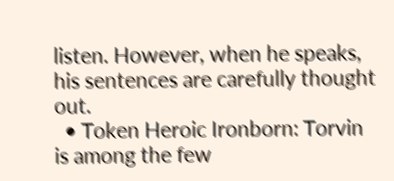listen. However, when he speaks, his sentences are carefully thought out.
  • Token Heroic Ironborn: Torvin is among the few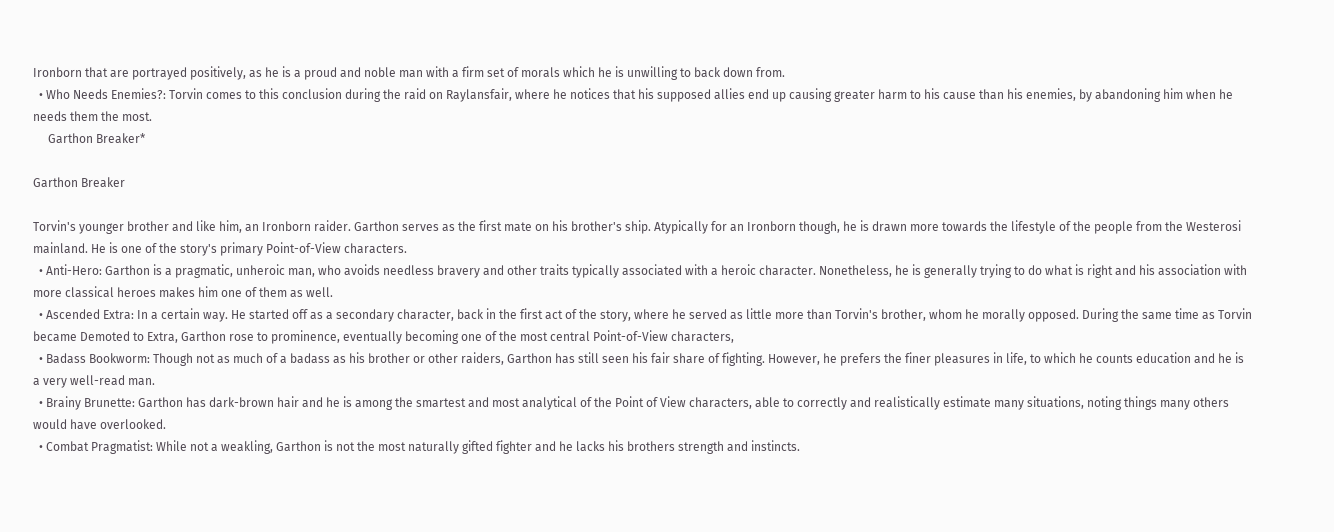Ironborn that are portrayed positively, as he is a proud and noble man with a firm set of morals which he is unwilling to back down from.
  • Who Needs Enemies?: Torvin comes to this conclusion during the raid on Raylansfair, where he notices that his supposed allies end up causing greater harm to his cause than his enemies, by abandoning him when he needs them the most.
     Garthon Breaker*

Garthon Breaker

Torvin's younger brother and like him, an Ironborn raider. Garthon serves as the first mate on his brother's ship. Atypically for an Ironborn though, he is drawn more towards the lifestyle of the people from the Westerosi mainland. He is one of the story's primary Point-of-View characters.
  • Anti-Hero: Garthon is a pragmatic, unheroic man, who avoids needless bravery and other traits typically associated with a heroic character. Nonetheless, he is generally trying to do what is right and his association with more classical heroes makes him one of them as well.
  • Ascended Extra: In a certain way. He started off as a secondary character, back in the first act of the story, where he served as little more than Torvin's brother, whom he morally opposed. During the same time as Torvin became Demoted to Extra, Garthon rose to prominence, eventually becoming one of the most central Point-of-View characters,
  • Badass Bookworm: Though not as much of a badass as his brother or other raiders, Garthon has still seen his fair share of fighting. However, he prefers the finer pleasures in life, to which he counts education and he is a very well-read man.
  • Brainy Brunette: Garthon has dark-brown hair and he is among the smartest and most analytical of the Point of View characters, able to correctly and realistically estimate many situations, noting things many others would have overlooked.
  • Combat Pragmatist: While not a weakling, Garthon is not the most naturally gifted fighter and he lacks his brothers strength and instincts.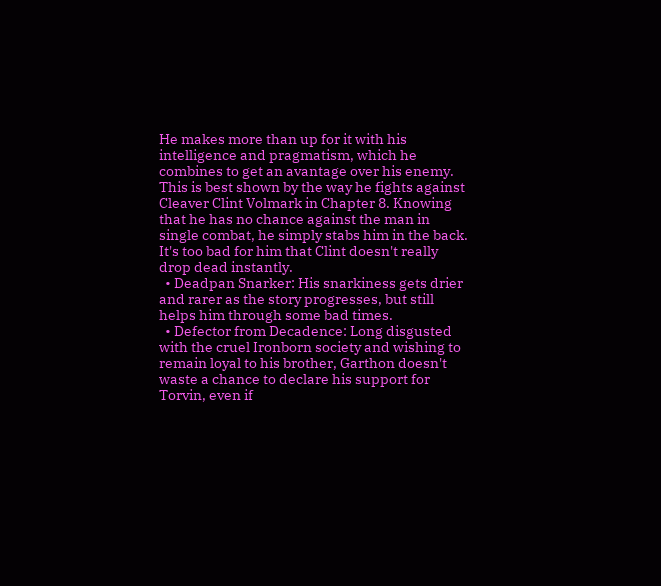He makes more than up for it with his intelligence and pragmatism, which he combines to get an avantage over his enemy. This is best shown by the way he fights against Cleaver Clint Volmark in Chapter 8. Knowing that he has no chance against the man in single combat, he simply stabs him in the back. It's too bad for him that Clint doesn't really drop dead instantly.
  • Deadpan Snarker: His snarkiness gets drier and rarer as the story progresses, but still helps him through some bad times.
  • Defector from Decadence: Long disgusted with the cruel Ironborn society and wishing to remain loyal to his brother, Garthon doesn't waste a chance to declare his support for Torvin, even if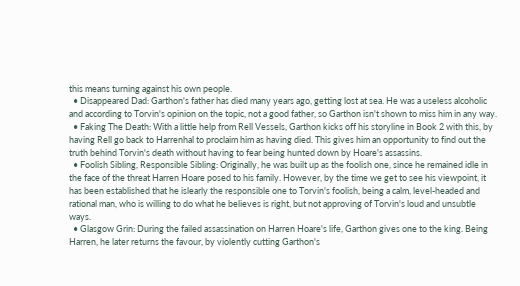this means turning against his own people.
  • Disappeared Dad: Garthon's father has died many years ago, getting lost at sea. He was a useless alcoholic and according to Torvin's opinion on the topic, not a good father, so Garthon isn't shown to miss him in any way.
  • Faking The Death: With a little help from Rell Vessels, Garthon kicks off his storyline in Book 2 with this, by having Rell go back to Harrenhal to proclaim him as having died. This gives him an opportunity to find out the truth behind Torvin's death without having to fear being hunted down by Hoare's assassins.
  • Foolish Sibling, Responsible Sibling: Originally, he was built up as the foolish one, since he remained idle in the face of the threat Harren Hoare posed to his family. However, by the time we get to see his viewpoint, it has been established that he islearly the responsible one to Torvin's foolish, being a calm, level-headed and rational man, who is willing to do what he believes is right, but not approving of Torvin's loud and unsubtle ways.
  • Glasgow Grin: During the failed assassination on Harren Hoare's life, Garthon gives one to the king. Being Harren, he later returns the favour, by violently cutting Garthon's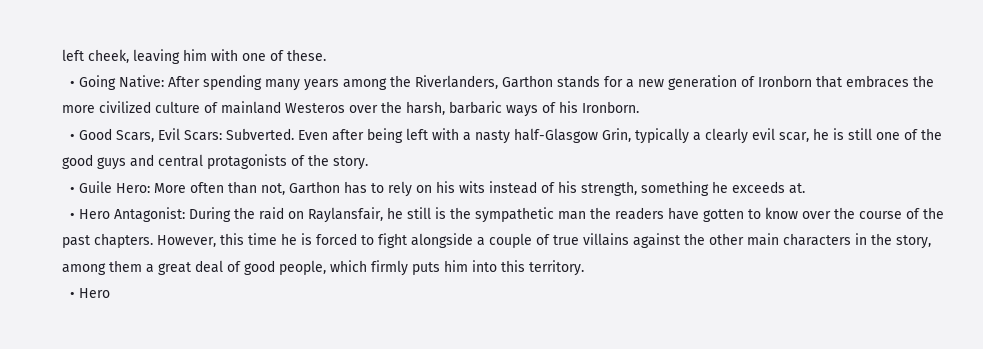left cheek, leaving him with one of these.
  • Going Native: After spending many years among the Riverlanders, Garthon stands for a new generation of Ironborn that embraces the more civilized culture of mainland Westeros over the harsh, barbaric ways of his Ironborn.
  • Good Scars, Evil Scars: Subverted. Even after being left with a nasty half-Glasgow Grin, typically a clearly evil scar, he is still one of the good guys and central protagonists of the story.
  • Guile Hero: More often than not, Garthon has to rely on his wits instead of his strength, something he exceeds at.
  • Hero Antagonist: During the raid on Raylansfair, he still is the sympathetic man the readers have gotten to know over the course of the past chapters. However, this time he is forced to fight alongside a couple of true villains against the other main characters in the story, among them a great deal of good people, which firmly puts him into this territory.
  • Hero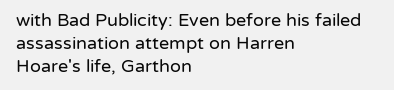with Bad Publicity: Even before his failed assassination attempt on Harren Hoare's life, Garthon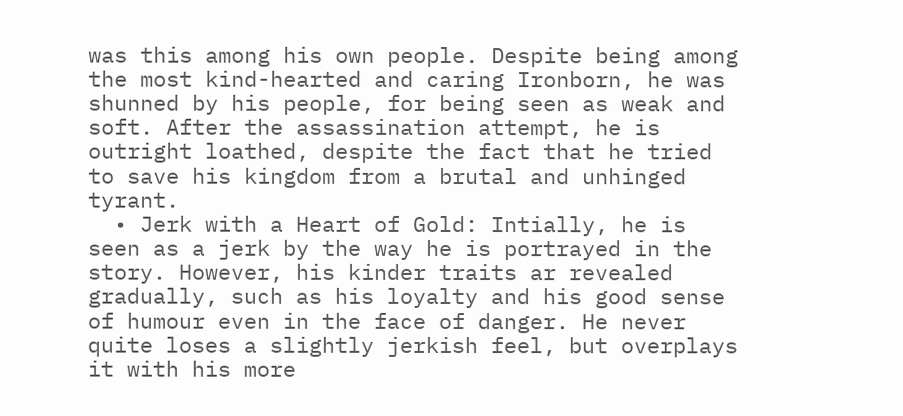was this among his own people. Despite being among the most kind-hearted and caring Ironborn, he was shunned by his people, for being seen as weak and soft. After the assassination attempt, he is outright loathed, despite the fact that he tried to save his kingdom from a brutal and unhinged tyrant.
  • Jerk with a Heart of Gold: Intially, he is seen as a jerk by the way he is portrayed in the story. However, his kinder traits ar revealed gradually, such as his loyalty and his good sense of humour even in the face of danger. He never quite loses a slightly jerkish feel, but overplays it with his more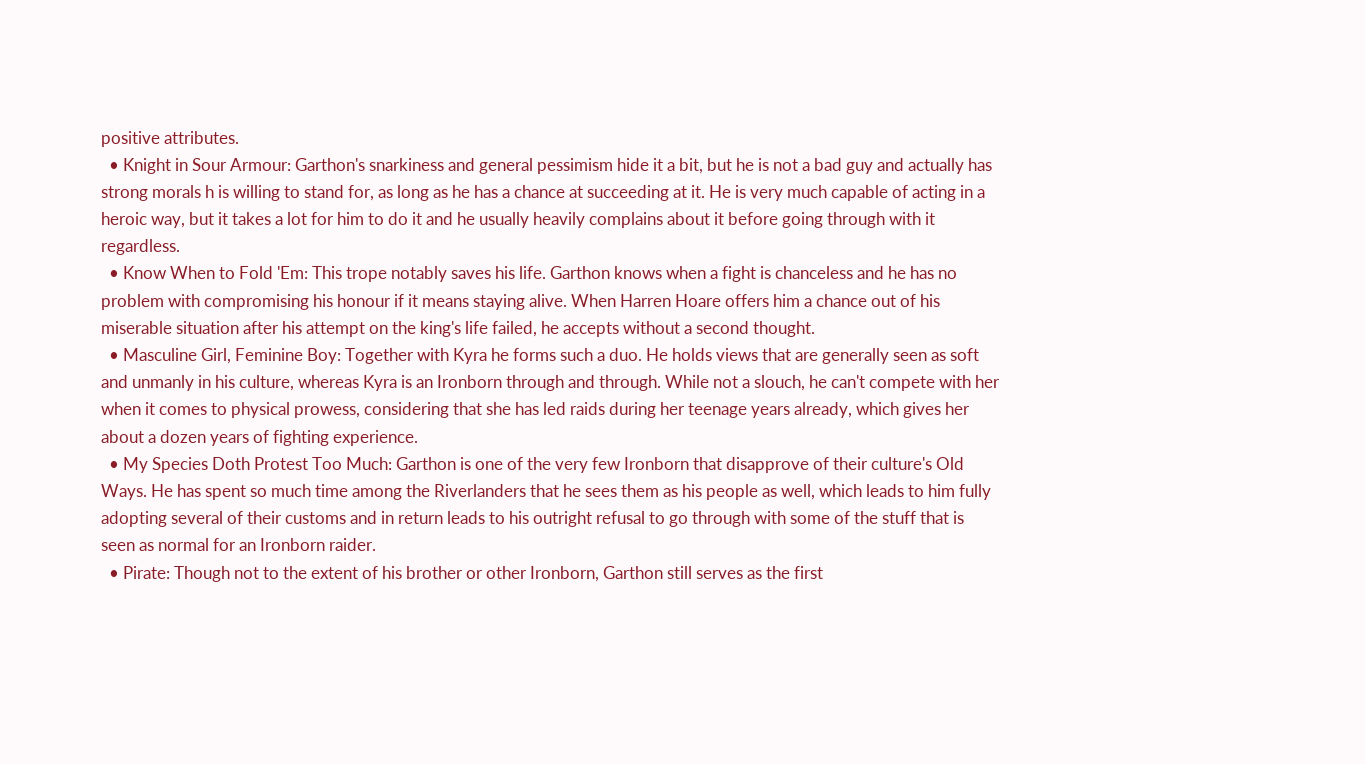positive attributes.
  • Knight in Sour Armour: Garthon's snarkiness and general pessimism hide it a bit, but he is not a bad guy and actually has strong morals h is willing to stand for, as long as he has a chance at succeeding at it. He is very much capable of acting in a heroic way, but it takes a lot for him to do it and he usually heavily complains about it before going through with it regardless.
  • Know When to Fold 'Em: This trope notably saves his life. Garthon knows when a fight is chanceless and he has no problem with compromising his honour if it means staying alive. When Harren Hoare offers him a chance out of his miserable situation after his attempt on the king's life failed, he accepts without a second thought.
  • Masculine Girl, Feminine Boy: Together with Kyra he forms such a duo. He holds views that are generally seen as soft and unmanly in his culture, whereas Kyra is an Ironborn through and through. While not a slouch, he can't compete with her when it comes to physical prowess, considering that she has led raids during her teenage years already, which gives her about a dozen years of fighting experience.
  • My Species Doth Protest Too Much: Garthon is one of the very few Ironborn that disapprove of their culture's Old Ways. He has spent so much time among the Riverlanders that he sees them as his people as well, which leads to him fully adopting several of their customs and in return leads to his outright refusal to go through with some of the stuff that is seen as normal for an Ironborn raider.
  • Pirate: Though not to the extent of his brother or other Ironborn, Garthon still serves as the first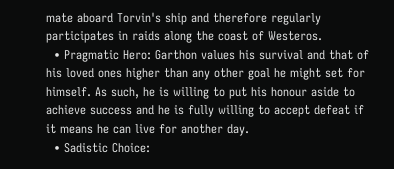mate aboard Torvin's ship and therefore regularly participates in raids along the coast of Westeros.
  • Pragmatic Hero: Garthon values his survival and that of his loved ones higher than any other goal he might set for himself. As such, he is willing to put his honour aside to achieve success and he is fully willing to accept defeat if it means he can live for another day.
  • Sadistic Choice: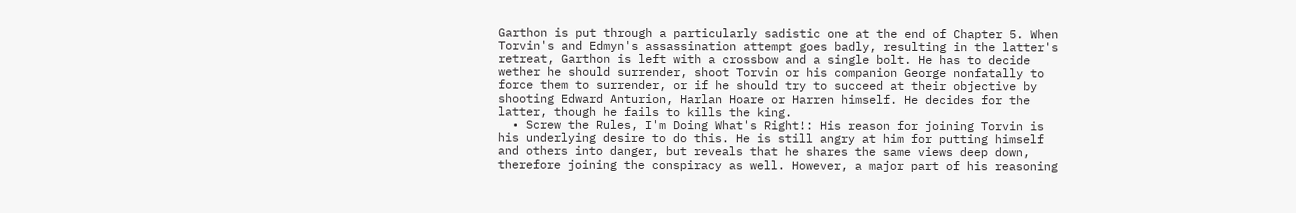Garthon is put through a particularly sadistic one at the end of Chapter 5. When Torvin's and Edmyn's assassination attempt goes badly, resulting in the latter's retreat, Garthon is left with a crossbow and a single bolt. He has to decide wether he should surrender, shoot Torvin or his companion George nonfatally to force them to surrender, or if he should try to succeed at their objective by shooting Edward Anturion, Harlan Hoare or Harren himself. He decides for the latter, though he fails to kills the king.
  • Screw the Rules, I'm Doing What's Right!: His reason for joining Torvin is his underlying desire to do this. He is still angry at him for putting himself and others into danger, but reveals that he shares the same views deep down, therefore joining the conspiracy as well. However, a major part of his reasoning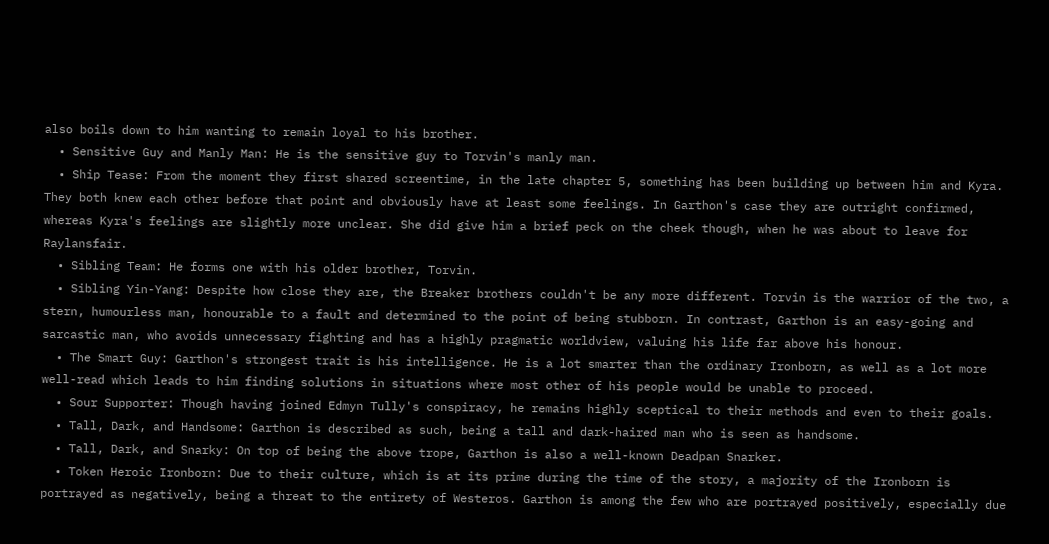also boils down to him wanting to remain loyal to his brother.
  • Sensitive Guy and Manly Man: He is the sensitive guy to Torvin's manly man.
  • Ship Tease: From the moment they first shared screentime, in the late chapter 5, something has been building up between him and Kyra. They both knew each other before that point and obviously have at least some feelings. In Garthon's case they are outright confirmed, whereas Kyra's feelings are slightly more unclear. She did give him a brief peck on the cheek though, when he was about to leave for Raylansfair.
  • Sibling Team: He forms one with his older brother, Torvin.
  • Sibling Yin-Yang: Despite how close they are, the Breaker brothers couldn't be any more different. Torvin is the warrior of the two, a stern, humourless man, honourable to a fault and determined to the point of being stubborn. In contrast, Garthon is an easy-going and sarcastic man, who avoids unnecessary fighting and has a highly pragmatic worldview, valuing his life far above his honour.
  • The Smart Guy: Garthon's strongest trait is his intelligence. He is a lot smarter than the ordinary Ironborn, as well as a lot more well-read which leads to him finding solutions in situations where most other of his people would be unable to proceed.
  • Sour Supporter: Though having joined Edmyn Tully's conspiracy, he remains highly sceptical to their methods and even to their goals.
  • Tall, Dark, and Handsome: Garthon is described as such, being a tall and dark-haired man who is seen as handsome.
  • Tall, Dark, and Snarky: On top of being the above trope, Garthon is also a well-known Deadpan Snarker.
  • Token Heroic Ironborn: Due to their culture, which is at its prime during the time of the story, a majority of the Ironborn is portrayed as negatively, being a threat to the entirety of Westeros. Garthon is among the few who are portrayed positively, especially due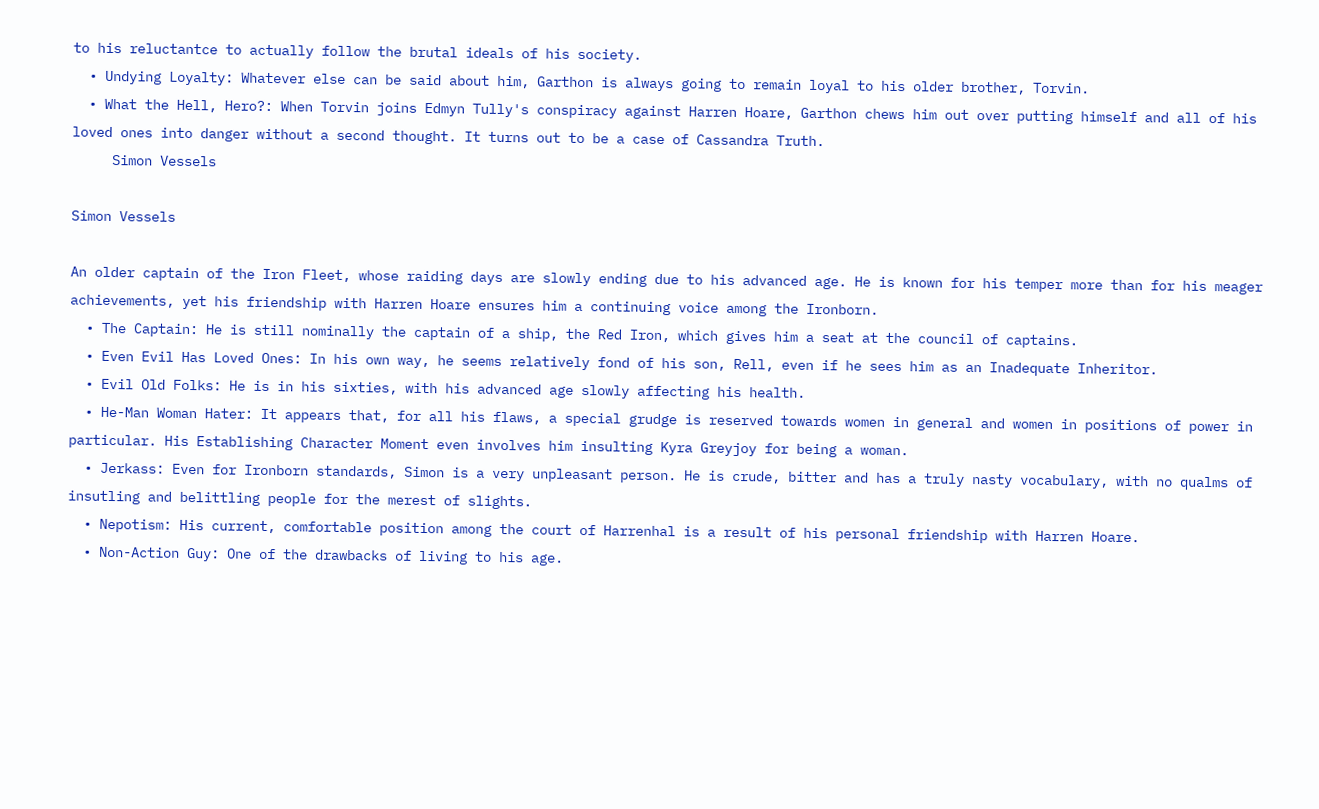to his reluctantce to actually follow the brutal ideals of his society.
  • Undying Loyalty: Whatever else can be said about him, Garthon is always going to remain loyal to his older brother, Torvin.
  • What the Hell, Hero?: When Torvin joins Edmyn Tully's conspiracy against Harren Hoare, Garthon chews him out over putting himself and all of his loved ones into danger without a second thought. It turns out to be a case of Cassandra Truth.
     Simon Vessels

Simon Vessels

An older captain of the Iron Fleet, whose raiding days are slowly ending due to his advanced age. He is known for his temper more than for his meager achievements, yet his friendship with Harren Hoare ensures him a continuing voice among the Ironborn.
  • The Captain: He is still nominally the captain of a ship, the Red Iron, which gives him a seat at the council of captains.
  • Even Evil Has Loved Ones: In his own way, he seems relatively fond of his son, Rell, even if he sees him as an Inadequate Inheritor.
  • Evil Old Folks: He is in his sixties, with his advanced age slowly affecting his health.
  • He-Man Woman Hater: It appears that, for all his flaws, a special grudge is reserved towards women in general and women in positions of power in particular. His Establishing Character Moment even involves him insulting Kyra Greyjoy for being a woman.
  • Jerkass: Even for Ironborn standards, Simon is a very unpleasant person. He is crude, bitter and has a truly nasty vocabulary, with no qualms of insutling and belittling people for the merest of slights.
  • Nepotism: His current, comfortable position among the court of Harrenhal is a result of his personal friendship with Harren Hoare.
  • Non-Action Guy: One of the drawbacks of living to his age.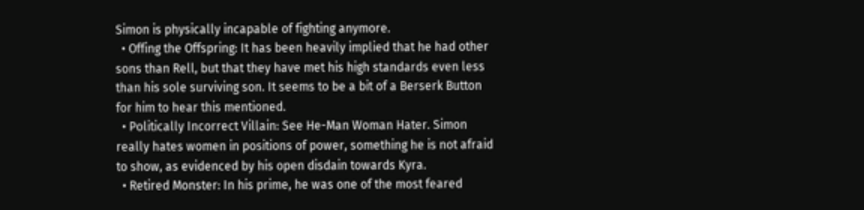Simon is physically incapable of fighting anymore.
  • Offing the Offspring: It has been heavily implied that he had other sons than Rell, but that they have met his high standards even less than his sole surviving son. It seems to be a bit of a Berserk Button for him to hear this mentioned.
  • Politically Incorrect Villain: See He-Man Woman Hater. Simon really hates women in positions of power, something he is not afraid to show, as evidenced by his open disdain towards Kyra.
  • Retired Monster: In his prime, he was one of the most feared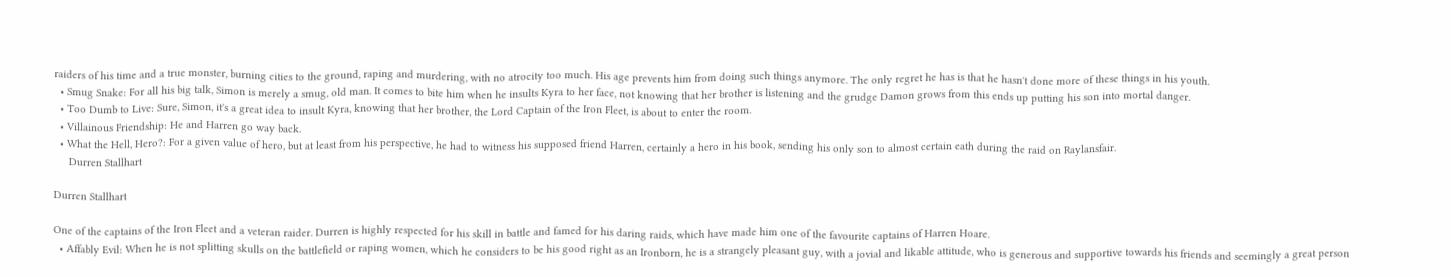raiders of his time and a true monster, burning cities to the ground, raping and murdering, with no atrocity too much. His age prevents him from doing such things anymore. The only regret he has is that he hasn't done more of these things in his youth.
  • Smug Snake: For all his big talk, Simon is merely a smug, old man. It comes to bite him when he insults Kyra to her face, not knowing that her brother is listening and the grudge Damon grows from this ends up putting his son into mortal danger.
  • Too Dumb to Live: Sure, Simon, it's a great idea to insult Kyra, knowing that her brother, the Lord Captain of the Iron Fleet, is about to enter the room.
  • Villainous Friendship: He and Harren go way back.
  • What the Hell, Hero?: For a given value of hero, but at least from his perspective, he had to witness his supposed friend Harren, certainly a hero in his book, sending his only son to almost certain eath during the raid on Raylansfair.
     Durren Stallhart

Durren Stallhart

One of the captains of the Iron Fleet and a veteran raider. Durren is highly respected for his skill in battle and famed for his daring raids, which have made him one of the favourite captains of Harren Hoare.
  • Affably Evil: When he is not splitting skulls on the battlefield or raping women, which he considers to be his good right as an Ironborn, he is a strangely pleasant guy, with a jovial and likable attitude, who is generous and supportive towards his friends and seemingly a great person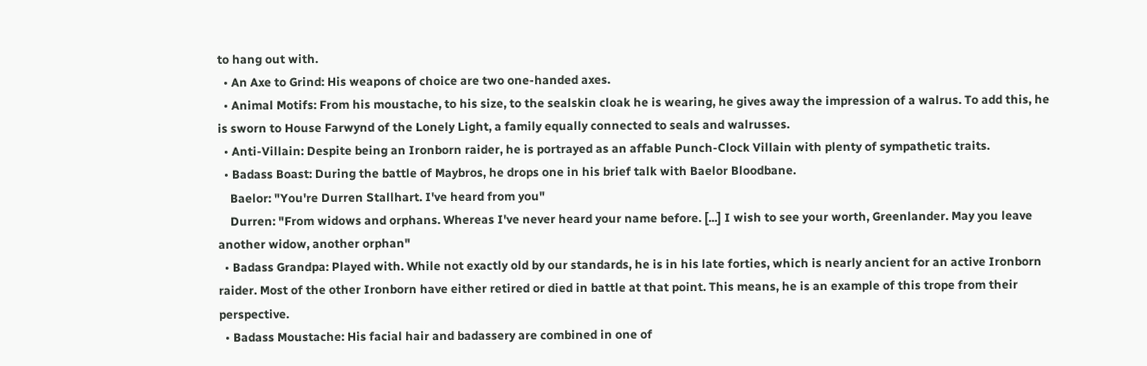to hang out with.
  • An Axe to Grind: His weapons of choice are two one-handed axes.
  • Animal Motifs: From his moustache, to his size, to the sealskin cloak he is wearing, he gives away the impression of a walrus. To add this, he is sworn to House Farwynd of the Lonely Light, a family equally connected to seals and walrusses.
  • Anti-Villain: Despite being an Ironborn raider, he is portrayed as an affable Punch-Clock Villain with plenty of sympathetic traits.
  • Badass Boast: During the battle of Maybros, he drops one in his brief talk with Baelor Bloodbane.
    Baelor: "You're Durren Stallhart. I've heard from you"
    Durren: "From widows and orphans. Whereas I've never heard your name before. [...] I wish to see your worth, Greenlander. May you leave another widow, another orphan"
  • Badass Grandpa: Played with. While not exactly old by our standards, he is in his late forties, which is nearly ancient for an active Ironborn raider. Most of the other Ironborn have either retired or died in battle at that point. This means, he is an example of this trope from their perspective.
  • Badass Moustache: His facial hair and badassery are combined in one of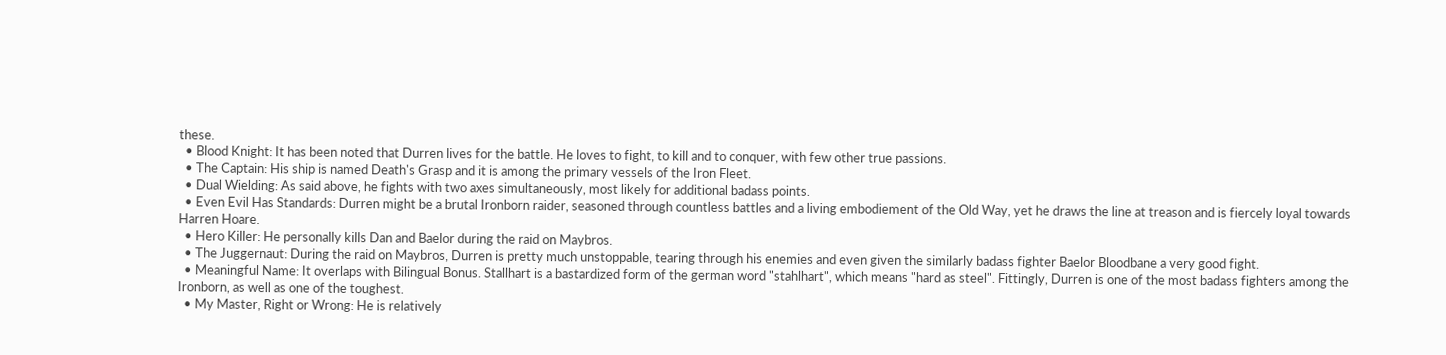these.
  • Blood Knight: It has been noted that Durren lives for the battle. He loves to fight, to kill and to conquer, with few other true passions.
  • The Captain: His ship is named Death's Grasp and it is among the primary vessels of the Iron Fleet.
  • Dual Wielding: As said above, he fights with two axes simultaneously, most likely for additional badass points.
  • Even Evil Has Standards: Durren might be a brutal Ironborn raider, seasoned through countless battles and a living embodiement of the Old Way, yet he draws the line at treason and is fiercely loyal towards Harren Hoare.
  • Hero Killer: He personally kills Dan and Baelor during the raid on Maybros.
  • The Juggernaut: During the raid on Maybros, Durren is pretty much unstoppable, tearing through his enemies and even given the similarly badass fighter Baelor Bloodbane a very good fight.
  • Meaningful Name: It overlaps with Bilingual Bonus. Stallhart is a bastardized form of the german word "stahlhart", which means "hard as steel". Fittingly, Durren is one of the most badass fighters among the Ironborn, as well as one of the toughest.
  • My Master, Right or Wrong: He is relatively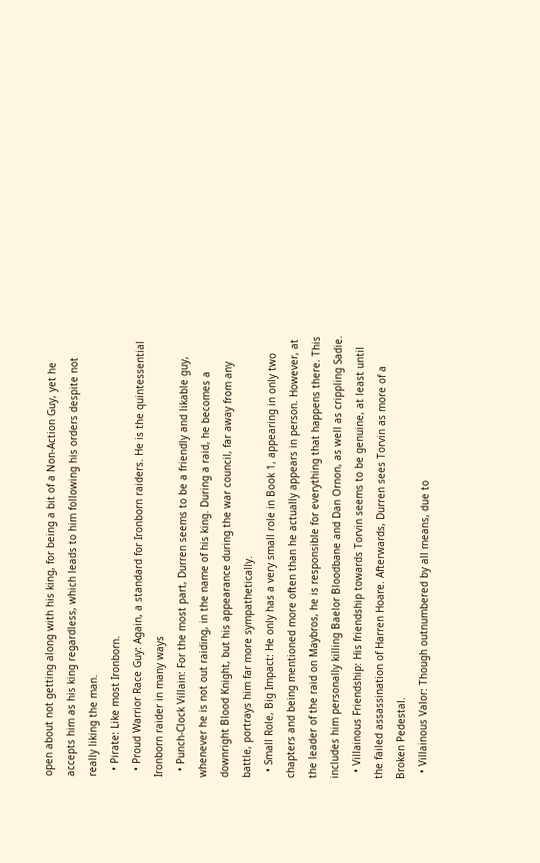open about not getting along with his king, for being a bit of a Non-Action Guy, yet he accepts him as his king regardless, which leads to him following his orders despite not really liking the man.
  • Pirate: Like most Ironborn.
  • Proud Warrior Race Guy: Again, a standard for Ironborn raiders. He is the quintessential Ironborn raider in many ways
  • Punch-Clock Villain: For the most part, Durren seems to be a friendly and likable guy, whenever he is not out raiding, in the name of his king. During a raid, he becomes a downright Blood Knight, but his appearance during the war council, far away from any battle, portrays him far more sympathetically.
  • Small Role, Big Impact: He only has a very small role in Book 1, appearing in only two chapters and being mentioned more often than he actually appears in person. However, at the leader of the raid on Maybros, he is responsible for everything that happens there. This includes him personally killing Baelor Bloodbane and Dan Ornon, as well as crippling Sadie.
  • Villainous Friendship: His friendship towards Torvin seems to be genuine, at least until the failed assassination of Harren Hoare. Afterwards, Durren sees Torvin as more of a Broken Pedestal.
  • Villainous Valor: Though outnumbered by all means, due to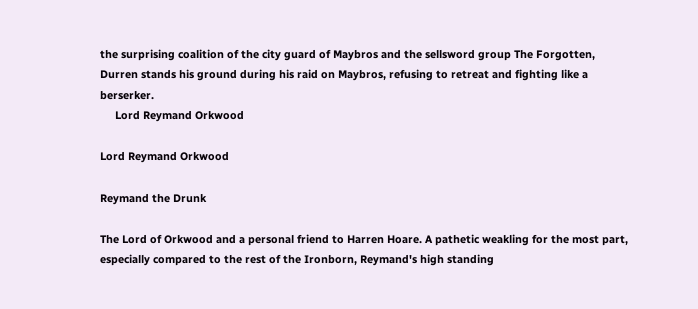the surprising coalition of the city guard of Maybros and the sellsword group The Forgotten, Durren stands his ground during his raid on Maybros, refusing to retreat and fighting like a berserker.
     Lord Reymand Orkwood

Lord Reymand Orkwood

Reymand the Drunk

The Lord of Orkwood and a personal friend to Harren Hoare. A pathetic weakling for the most part, especially compared to the rest of the Ironborn, Reymand's high standing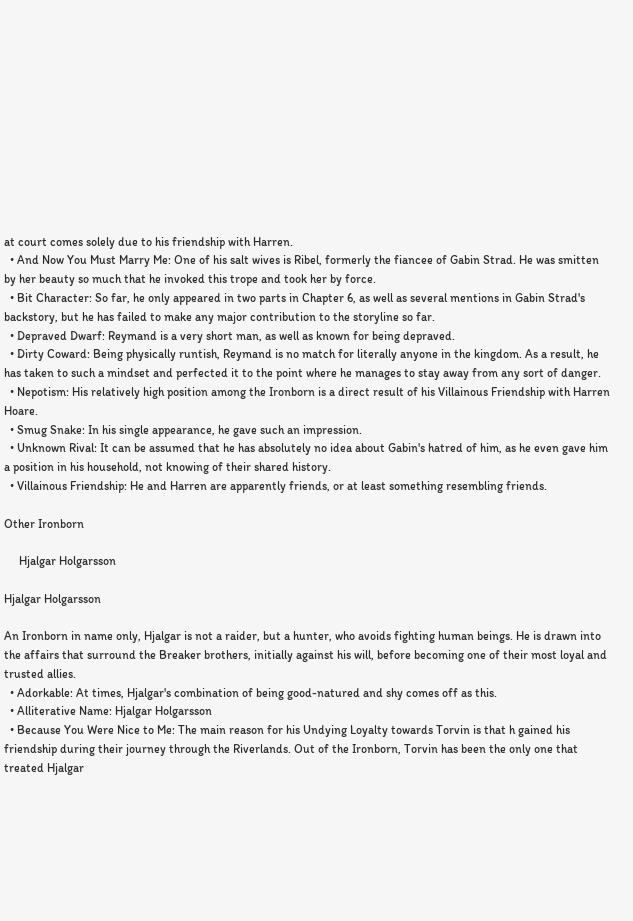at court comes solely due to his friendship with Harren.
  • And Now You Must Marry Me: One of his salt wives is Ribel, formerly the fiancee of Gabin Strad. He was smitten by her beauty so much that he invoked this trope and took her by force.
  • Bit Character: So far, he only appeared in two parts in Chapter 6, as well as several mentions in Gabin Strad's backstory, but he has failed to make any major contribution to the storyline so far.
  • Depraved Dwarf: Reymand is a very short man, as well as known for being depraved.
  • Dirty Coward: Being physically runtish, Reymand is no match for literally anyone in the kingdom. As a result, he has taken to such a mindset and perfected it to the point where he manages to stay away from any sort of danger.
  • Nepotism: His relatively high position among the Ironborn is a direct result of his Villainous Friendship with Harren Hoare.
  • Smug Snake: In his single appearance, he gave such an impression.
  • Unknown Rival: It can be assumed that he has absolutely no idea about Gabin's hatred of him, as he even gave him a position in his household, not knowing of their shared history.
  • Villainous Friendship: He and Harren are apparently friends, or at least something resembling friends.

Other Ironborn

     Hjalgar Holgarsson

Hjalgar Holgarsson

An Ironborn in name only, Hjalgar is not a raider, but a hunter, who avoids fighting human beings. He is drawn into the affairs that surround the Breaker brothers, initially against his will, before becoming one of their most loyal and trusted allies.
  • Adorkable: At times, Hjalgar's combination of being good-natured and shy comes off as this.
  • Alliterative Name: Hjalgar Holgarsson
  • Because You Were Nice to Me: The main reason for his Undying Loyalty towards Torvin is that h gained his friendship during their journey through the Riverlands. Out of the Ironborn, Torvin has been the only one that treated Hjalgar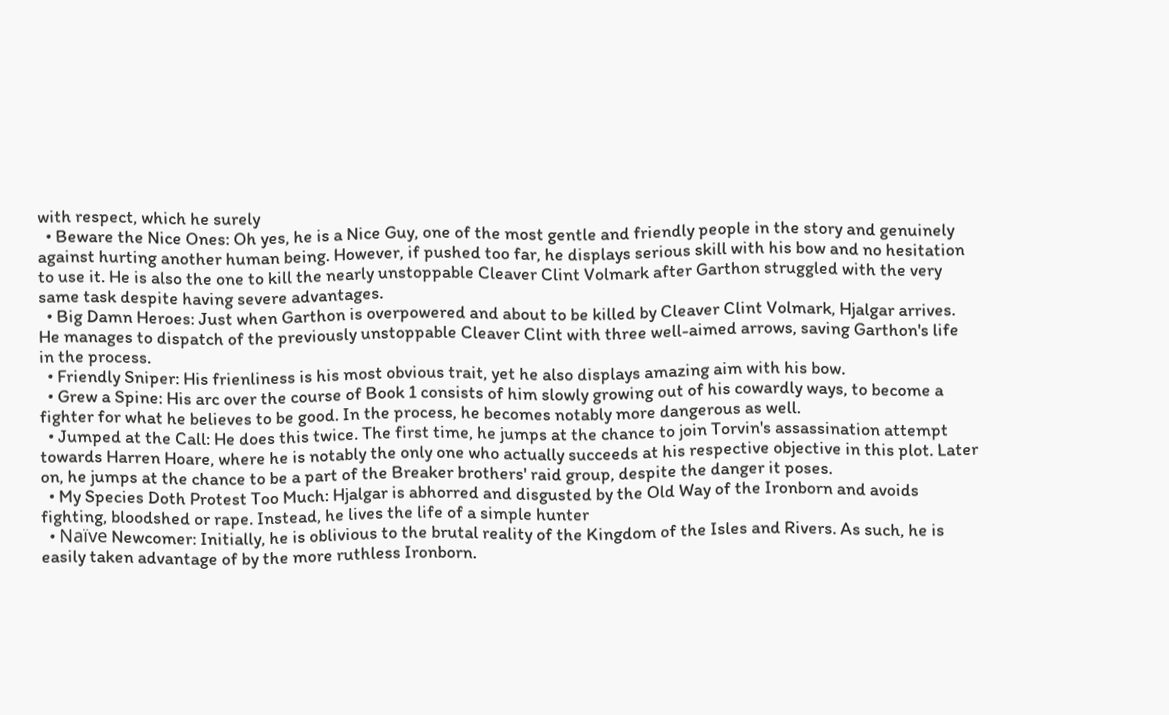with respect, which he surely
  • Beware the Nice Ones: Oh yes, he is a Nice Guy, one of the most gentle and friendly people in the story and genuinely against hurting another human being. However, if pushed too far, he displays serious skill with his bow and no hesitation to use it. He is also the one to kill the nearly unstoppable Cleaver Clint Volmark after Garthon struggled with the very same task despite having severe advantages.
  • Big Damn Heroes: Just when Garthon is overpowered and about to be killed by Cleaver Clint Volmark, Hjalgar arrives. He manages to dispatch of the previously unstoppable Cleaver Clint with three well-aimed arrows, saving Garthon's life in the process.
  • Friendly Sniper: His frienliness is his most obvious trait, yet he also displays amazing aim with his bow.
  • Grew a Spine: His arc over the course of Book 1 consists of him slowly growing out of his cowardly ways, to become a fighter for what he believes to be good. In the process, he becomes notably more dangerous as well.
  • Jumped at the Call: He does this twice. The first time, he jumps at the chance to join Torvin's assassination attempt towards Harren Hoare, where he is notably the only one who actually succeeds at his respective objective in this plot. Later on, he jumps at the chance to be a part of the Breaker brothers' raid group, despite the danger it poses.
  • My Species Doth Protest Too Much: Hjalgar is abhorred and disgusted by the Old Way of the Ironborn and avoids fighting, bloodshed or rape. Instead, he lives the life of a simple hunter
  • Naïve Newcomer: Initially, he is oblivious to the brutal reality of the Kingdom of the Isles and Rivers. As such, he is easily taken advantage of by the more ruthless Ironborn.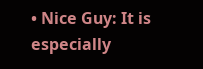• Nice Guy: It is especially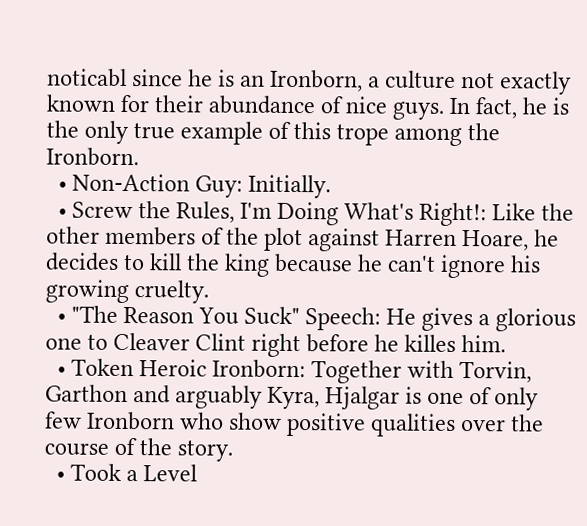noticabl since he is an Ironborn, a culture not exactly known for their abundance of nice guys. In fact, he is the only true example of this trope among the Ironborn.
  • Non-Action Guy: Initially.
  • Screw the Rules, I'm Doing What's Right!: Like the other members of the plot against Harren Hoare, he decides to kill the king because he can't ignore his growing cruelty.
  • "The Reason You Suck" Speech: He gives a glorious one to Cleaver Clint right before he killes him.
  • Token Heroic Ironborn: Together with Torvin, Garthon and arguably Kyra, Hjalgar is one of only few Ironborn who show positive qualities over the course of the story.
  • Took a Level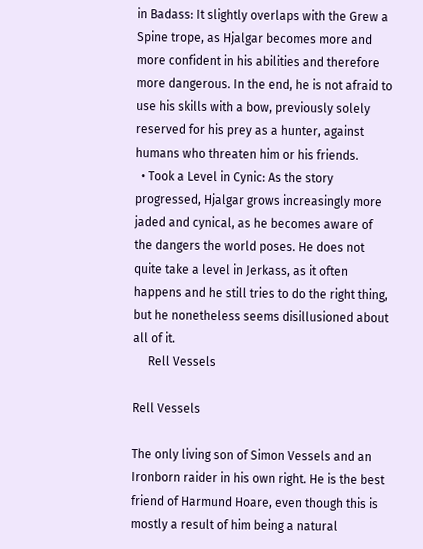in Badass: It slightly overlaps with the Grew a Spine trope, as Hjalgar becomes more and more confident in his abilities and therefore more dangerous. In the end, he is not afraid to use his skills with a bow, previously solely reserved for his prey as a hunter, against humans who threaten him or his friends.
  • Took a Level in Cynic: As the story progressed, Hjalgar grows increasingly more jaded and cynical, as he becomes aware of the dangers the world poses. He does not quite take a level in Jerkass, as it often happens and he still tries to do the right thing, but he nonetheless seems disillusioned about all of it.
     Rell Vessels

Rell Vessels

The only living son of Simon Vessels and an Ironborn raider in his own right. He is the best friend of Harmund Hoare, even though this is mostly a result of him being a natural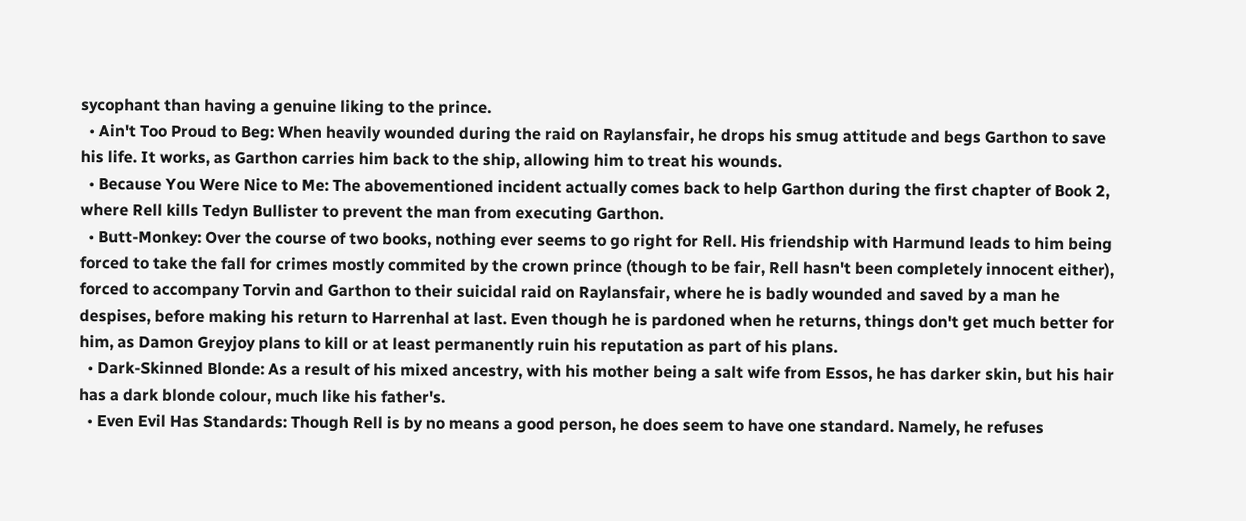sycophant than having a genuine liking to the prince.
  • Ain't Too Proud to Beg: When heavily wounded during the raid on Raylansfair, he drops his smug attitude and begs Garthon to save his life. It works, as Garthon carries him back to the ship, allowing him to treat his wounds.
  • Because You Were Nice to Me: The abovementioned incident actually comes back to help Garthon during the first chapter of Book 2, where Rell kills Tedyn Bullister to prevent the man from executing Garthon.
  • Butt-Monkey: Over the course of two books, nothing ever seems to go right for Rell. His friendship with Harmund leads to him being forced to take the fall for crimes mostly commited by the crown prince (though to be fair, Rell hasn't been completely innocent either), forced to accompany Torvin and Garthon to their suicidal raid on Raylansfair, where he is badly wounded and saved by a man he despises, before making his return to Harrenhal at last. Even though he is pardoned when he returns, things don't get much better for him, as Damon Greyjoy plans to kill or at least permanently ruin his reputation as part of his plans.
  • Dark-Skinned Blonde: As a result of his mixed ancestry, with his mother being a salt wife from Essos, he has darker skin, but his hair has a dark blonde colour, much like his father's.
  • Even Evil Has Standards: Though Rell is by no means a good person, he does seem to have one standard. Namely, he refuses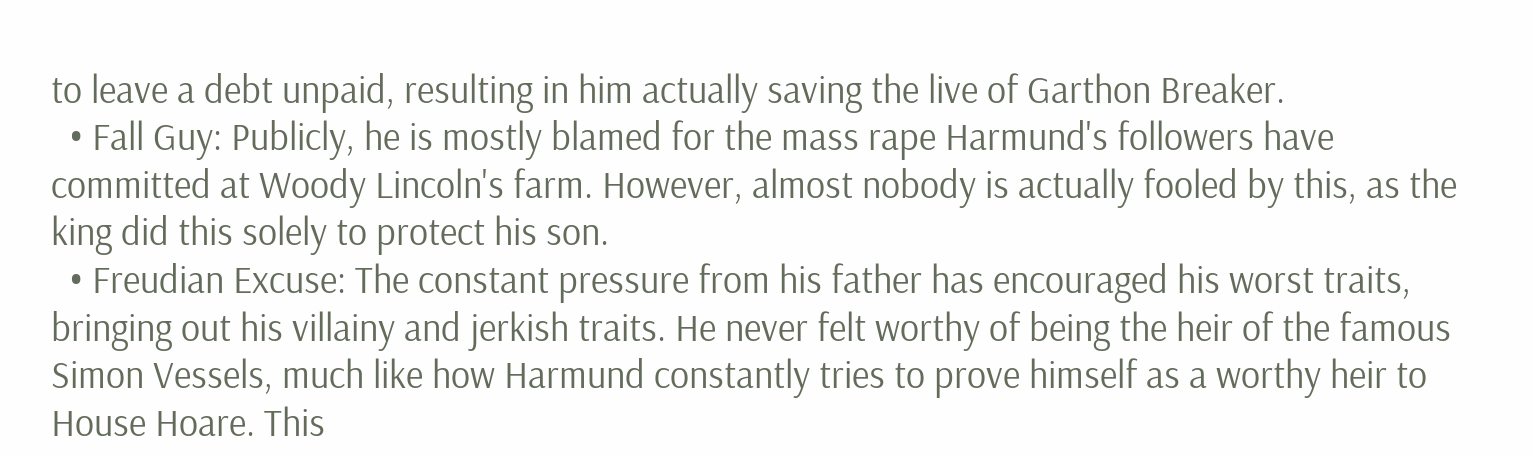to leave a debt unpaid, resulting in him actually saving the live of Garthon Breaker.
  • Fall Guy: Publicly, he is mostly blamed for the mass rape Harmund's followers have committed at Woody Lincoln's farm. However, almost nobody is actually fooled by this, as the king did this solely to protect his son.
  • Freudian Excuse: The constant pressure from his father has encouraged his worst traits, bringing out his villainy and jerkish traits. He never felt worthy of being the heir of the famous Simon Vessels, much like how Harmund constantly tries to prove himself as a worthy heir to House Hoare. This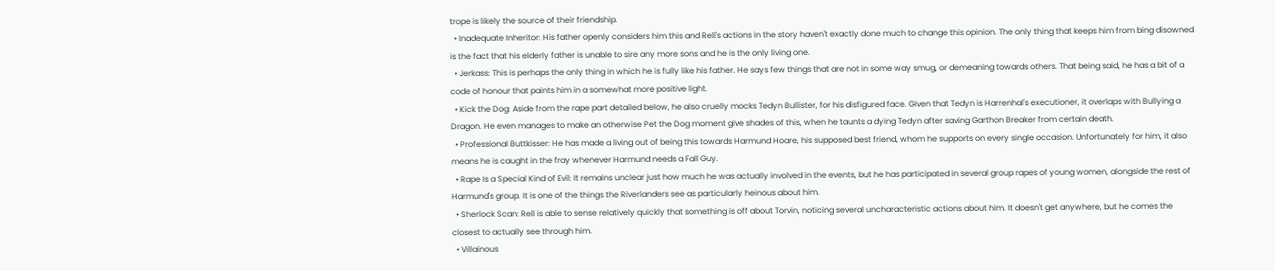trope is likely the source of their friendship.
  • Inadequate Inheritor: His father openly considers him this and Rell's actions in the story haven't exactly done much to change this opinion. The only thing that keeps him from bing disowned is the fact that his elderly father is unable to sire any more sons and he is the only living one.
  • Jerkass: This is perhaps the only thing in which he is fully like his father. He says few things that are not in some way smug, or demeaning towards others. That being said, he has a bit of a code of honour that paints him in a somewhat more positive light.
  • Kick the Dog: Aside from the rape part detailed below, he also cruelly mocks Tedyn Bullister, for his disfigured face. Given that Tedyn is Harrenhal's executioner, it overlaps with Bullying a Dragon. He even manages to make an otherwise Pet the Dog moment give shades of this, when he taunts a dying Tedyn after saving Garthon Breaker from certain death.
  • Professional Buttkisser: He has made a living out of being this towards Harmund Hoare, his supposed best friend, whom he supports on every single occasion. Unfortunately for him, it also means he is caught in the fray whenever Harmund needs a Fall Guy.
  • Rape Is a Special Kind of Evil: It remains unclear just how much he was actually involved in the events, but he has participated in several group rapes of young women, alongside the rest of Harmund's group. It is one of the things the Riverlanders see as particularly heinous about him.
  • Sherlock Scan: Rell is able to sense relatively quickly that something is off about Torvin, noticing several uncharacteristic actions about him. It doesn't get anywhere, but he comes the closest to actually see through him.
  • Villainous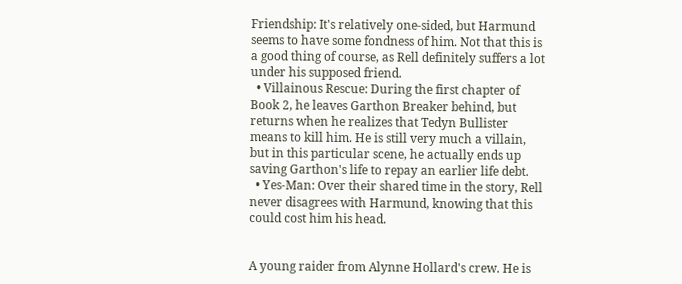Friendship: It's relatively one-sided, but Harmund seems to have some fondness of him. Not that this is a good thing of course, as Rell definitely suffers a lot under his supposed friend.
  • Villainous Rescue: During the first chapter of Book 2, he leaves Garthon Breaker behind, but returns when he realizes that Tedyn Bullister means to kill him. He is still very much a villain, but in this particular scene, he actually ends up saving Garthon's life to repay an earlier life debt.
  • Yes-Man: Over their shared time in the story, Rell never disagrees with Harmund, knowing that this could cost him his head.


A young raider from Alynne Hollard's crew. He is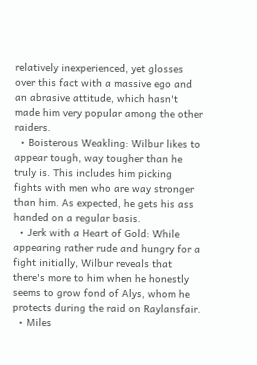relatively inexperienced, yet glosses over this fact with a massive ego and an abrasive attitude, which hasn't made him very popular among the other raiders.
  • Boisterous Weakling: Wilbur likes to appear tough, way tougher than he truly is. This includes him picking fights with men who are way stronger than him. As expected, he gets his ass handed on a regular basis.
  • Jerk with a Heart of Gold: While appearing rather rude and hungry for a fight initially, Wilbur reveals that there's more to him when he honestly seems to grow fond of Alys, whom he protects during the raid on Raylansfair.
  • Miles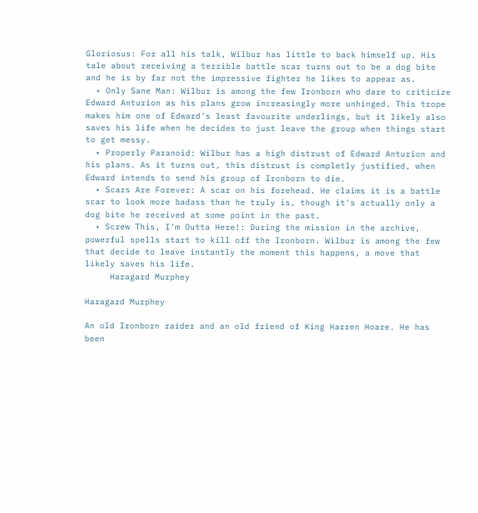Gloriosus: For all his talk, Wilbur has little to back himself up. His tale about receiving a terrible battle scar turns out to be a dog bite and he is by far not the impressive fighter he likes to appear as.
  • Only Sane Man: Wilbur is among the few Ironborn who dare to criticize Edward Anturion as his plans grow increasingly more unhinged. This trope makes him one of Edward's least favourite underlings, but it likely also saves his life when he decides to just leave the group when things start to get messy.
  • Properly Paranoid: Wilbur has a high distrust of Edward Anturion and his plans. As it turns out, this distrust is completly justified, when Edward intends to send his group of Ironborn to die.
  • Scars Are Forever: A scar on his forehead. He claims it is a battle scar to look more badass than he truly is, though it's actually only a dog bite he received at some point in the past.
  • Screw This, I'm Outta Here!: During the mission in the archive, powerful spells start to kill off the Ironborn. Wilbur is among the few that decide to leave instantly the moment this happens, a move that likely saves his life.
     Haragard Murphey

Haragard Murphey

An old Ironborn raider and an old friend of King Harren Hoare. He has been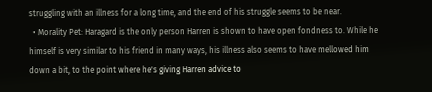struggling with an illness for a long time, and the end of his struggle seems to be near.
  • Morality Pet: Haragard is the only person Harren is shown to have open fondness to. While he himself is very similar to his friend in many ways, his illness also seems to have mellowed him down a bit, to the point where he's giving Harren advice to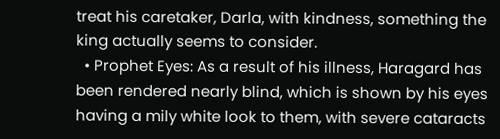treat his caretaker, Darla, with kindness, something the king actually seems to consider.
  • Prophet Eyes: As a result of his illness, Haragard has been rendered nearly blind, which is shown by his eyes having a mily white look to them, with severe cataracts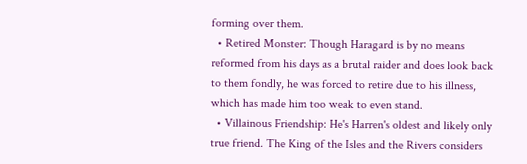forming over them.
  • Retired Monster: Though Haragard is by no means reformed from his days as a brutal raider and does look back to them fondly, he was forced to retire due to his illness, which has made him too weak to even stand.
  • Villainous Friendship: He's Harren's oldest and likely only true friend. The King of the Isles and the Rivers considers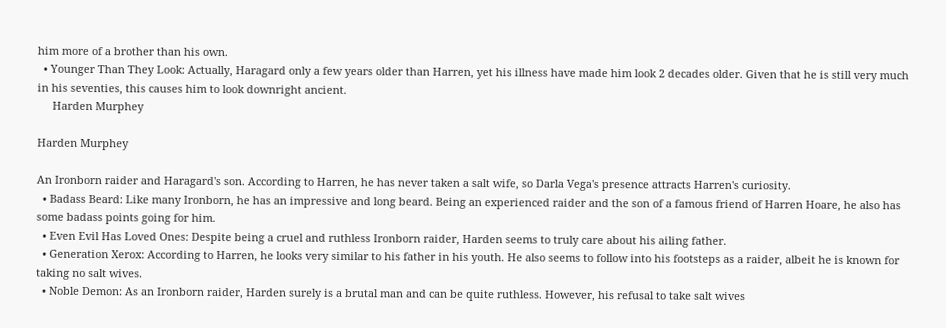him more of a brother than his own.
  • Younger Than They Look: Actually, Haragard only a few years older than Harren, yet his illness have made him look 2 decades older. Given that he is still very much in his seventies, this causes him to look downright ancient.
     Harden Murphey

Harden Murphey

An Ironborn raider and Haragard's son. According to Harren, he has never taken a salt wife, so Darla Vega's presence attracts Harren's curiosity.
  • Badass Beard: Like many Ironborn, he has an impressive and long beard. Being an experienced raider and the son of a famous friend of Harren Hoare, he also has some badass points going for him.
  • Even Evil Has Loved Ones: Despite being a cruel and ruthless Ironborn raider, Harden seems to truly care about his ailing father.
  • Generation Xerox: According to Harren, he looks very similar to his father in his youth. He also seems to follow into his footsteps as a raider, albeit he is known for taking no salt wives.
  • Noble Demon: As an Ironborn raider, Harden surely is a brutal man and can be quite ruthless. However, his refusal to take salt wives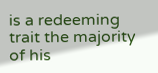is a redeeming trait the majority of his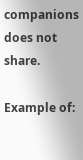companions does not share.

Example of: